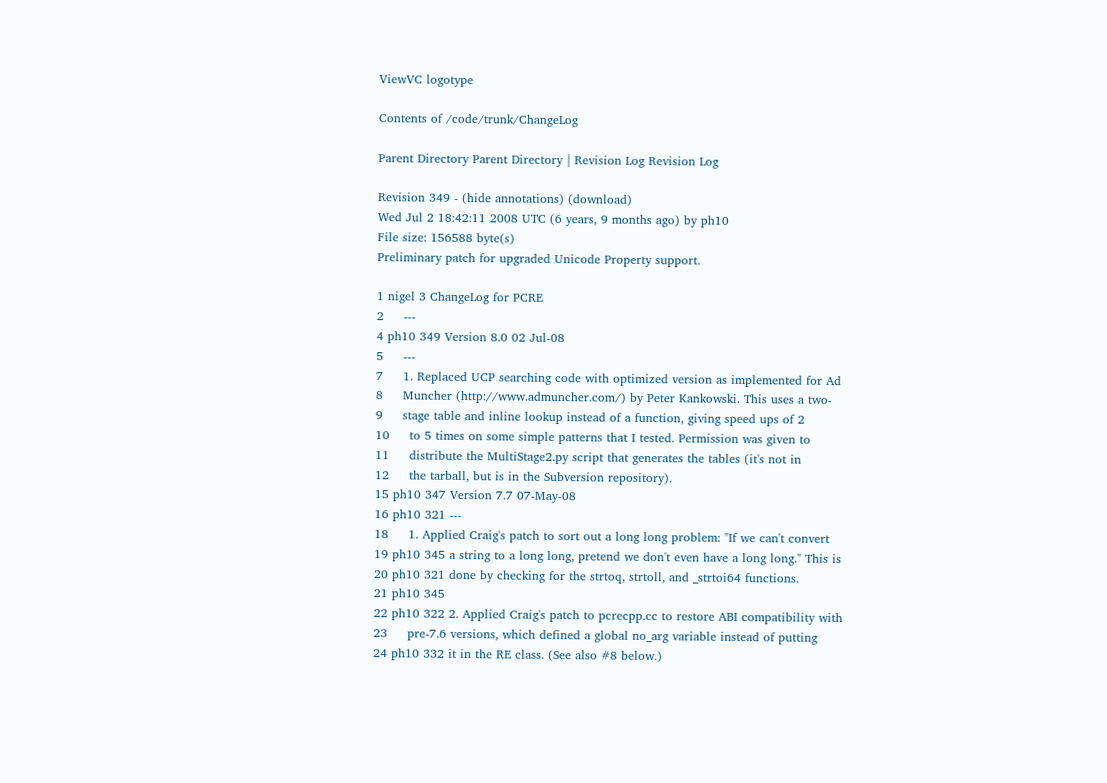ViewVC logotype

Contents of /code/trunk/ChangeLog

Parent Directory Parent Directory | Revision Log Revision Log

Revision 349 - (hide annotations) (download)
Wed Jul 2 18:42:11 2008 UTC (6 years, 9 months ago) by ph10
File size: 156588 byte(s)
Preliminary patch for upgraded Unicode Property support.

1 nigel 3 ChangeLog for PCRE
2     ---
4 ph10 349 Version 8.0 02 Jul-08
5     ---
7     1. Replaced UCP searching code with optimized version as implemented for Ad
8     Muncher (http://www.admuncher.com/) by Peter Kankowski. This uses a two-
9     stage table and inline lookup instead of a function, giving speed ups of 2
10     to 5 times on some simple patterns that I tested. Permission was given to
11     distribute the MultiStage2.py script that generates the tables (it's not in
12     the tarball, but is in the Subversion repository).
15 ph10 347 Version 7.7 07-May-08
16 ph10 321 ---
18     1. Applied Craig's patch to sort out a long long problem: "If we can't convert
19 ph10 345 a string to a long long, pretend we don't even have a long long." This is
20 ph10 321 done by checking for the strtoq, strtoll, and _strtoi64 functions.
21 ph10 345
22 ph10 322 2. Applied Craig's patch to pcrecpp.cc to restore ABI compatibility with
23     pre-7.6 versions, which defined a global no_arg variable instead of putting
24 ph10 332 it in the RE class. (See also #8 below.)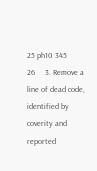25 ph10 345
26     3. Remove a line of dead code, identified by coverity and reported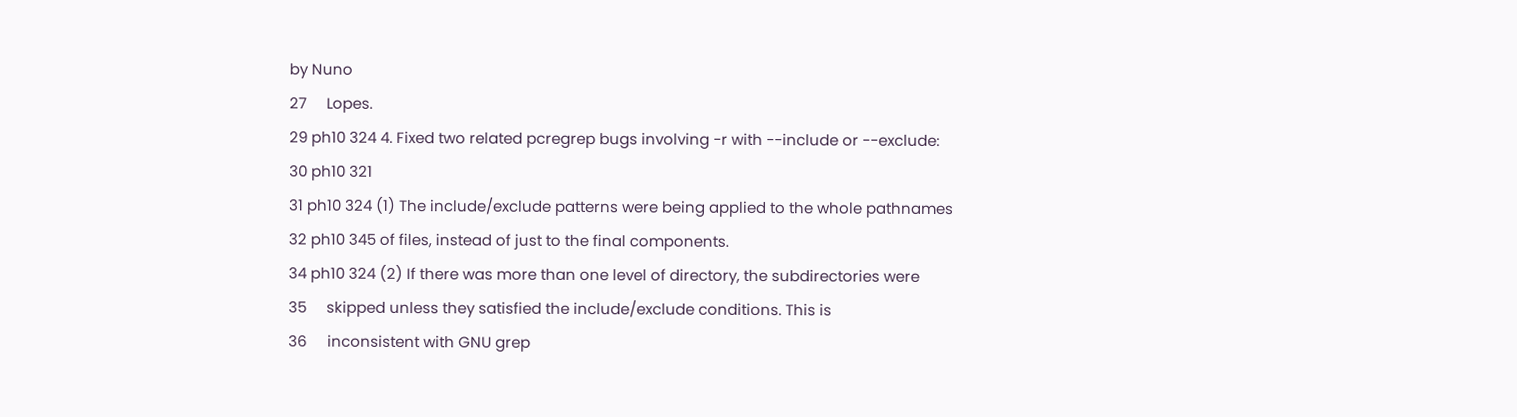by Nuno
27     Lopes.
29 ph10 324 4. Fixed two related pcregrep bugs involving -r with --include or --exclude:
30 ph10 321
31 ph10 324 (1) The include/exclude patterns were being applied to the whole pathnames
32 ph10 345 of files, instead of just to the final components.
34 ph10 324 (2) If there was more than one level of directory, the subdirectories were
35     skipped unless they satisfied the include/exclude conditions. This is
36     inconsistent with GNU grep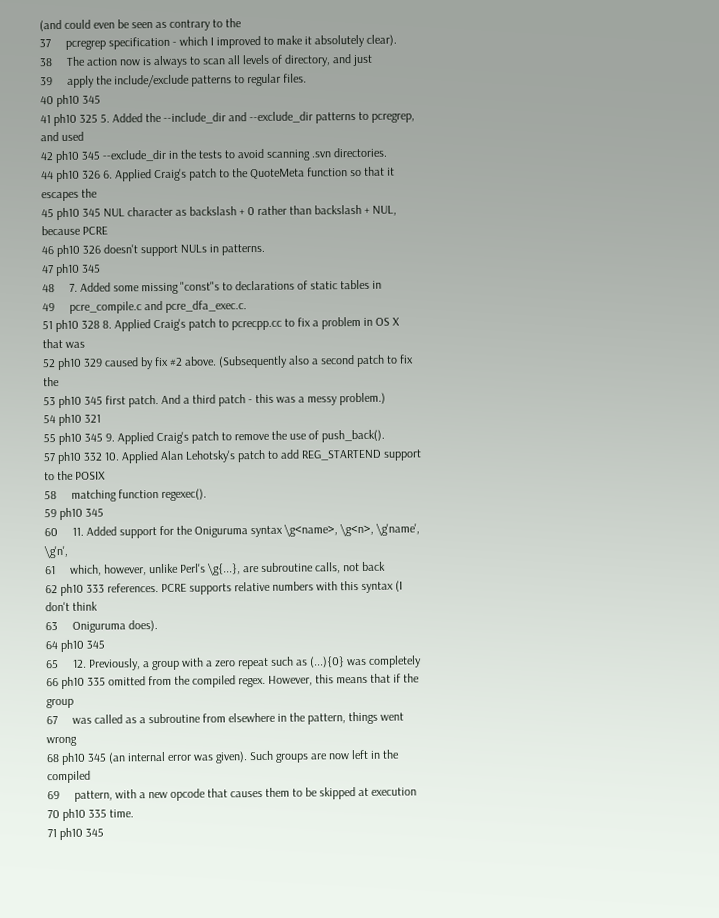(and could even be seen as contrary to the
37     pcregrep specification - which I improved to make it absolutely clear).
38     The action now is always to scan all levels of directory, and just
39     apply the include/exclude patterns to regular files.
40 ph10 345
41 ph10 325 5. Added the --include_dir and --exclude_dir patterns to pcregrep, and used
42 ph10 345 --exclude_dir in the tests to avoid scanning .svn directories.
44 ph10 326 6. Applied Craig's patch to the QuoteMeta function so that it escapes the
45 ph10 345 NUL character as backslash + 0 rather than backslash + NUL, because PCRE
46 ph10 326 doesn't support NULs in patterns.
47 ph10 345
48     7. Added some missing "const"s to declarations of static tables in
49     pcre_compile.c and pcre_dfa_exec.c.
51 ph10 328 8. Applied Craig's patch to pcrecpp.cc to fix a problem in OS X that was
52 ph10 329 caused by fix #2 above. (Subsequently also a second patch to fix the
53 ph10 345 first patch. And a third patch - this was a messy problem.)
54 ph10 321
55 ph10 345 9. Applied Craig's patch to remove the use of push_back().
57 ph10 332 10. Applied Alan Lehotsky's patch to add REG_STARTEND support to the POSIX
58     matching function regexec().
59 ph10 345
60     11. Added support for the Oniguruma syntax \g<name>, \g<n>, \g'name', \g'n',
61     which, however, unlike Perl's \g{...}, are subroutine calls, not back
62 ph10 333 references. PCRE supports relative numbers with this syntax (I don't think
63     Oniguruma does).
64 ph10 345
65     12. Previously, a group with a zero repeat such as (...){0} was completely
66 ph10 335 omitted from the compiled regex. However, this means that if the group
67     was called as a subroutine from elsewhere in the pattern, things went wrong
68 ph10 345 (an internal error was given). Such groups are now left in the compiled
69     pattern, with a new opcode that causes them to be skipped at execution
70 ph10 335 time.
71 ph10 345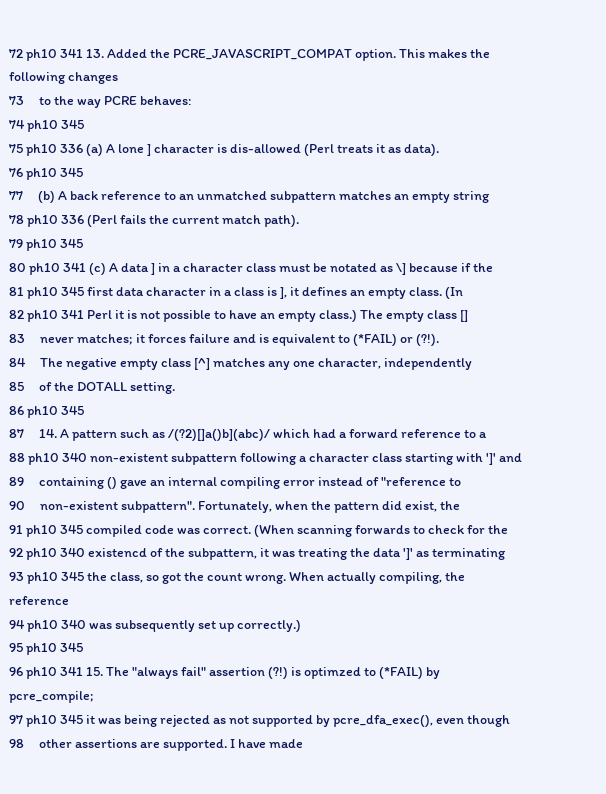72 ph10 341 13. Added the PCRE_JAVASCRIPT_COMPAT option. This makes the following changes
73     to the way PCRE behaves:
74 ph10 345
75 ph10 336 (a) A lone ] character is dis-allowed (Perl treats it as data).
76 ph10 345
77     (b) A back reference to an unmatched subpattern matches an empty string
78 ph10 336 (Perl fails the current match path).
79 ph10 345
80 ph10 341 (c) A data ] in a character class must be notated as \] because if the
81 ph10 345 first data character in a class is ], it defines an empty class. (In
82 ph10 341 Perl it is not possible to have an empty class.) The empty class []
83     never matches; it forces failure and is equivalent to (*FAIL) or (?!).
84     The negative empty class [^] matches any one character, independently
85     of the DOTALL setting.
86 ph10 345
87     14. A pattern such as /(?2)[]a()b](abc)/ which had a forward reference to a
88 ph10 340 non-existent subpattern following a character class starting with ']' and
89     containing () gave an internal compiling error instead of "reference to
90     non-existent subpattern". Fortunately, when the pattern did exist, the
91 ph10 345 compiled code was correct. (When scanning forwards to check for the
92 ph10 340 existencd of the subpattern, it was treating the data ']' as terminating
93 ph10 345 the class, so got the count wrong. When actually compiling, the reference
94 ph10 340 was subsequently set up correctly.)
95 ph10 345
96 ph10 341 15. The "always fail" assertion (?!) is optimzed to (*FAIL) by pcre_compile;
97 ph10 345 it was being rejected as not supported by pcre_dfa_exec(), even though
98     other assertions are supported. I have made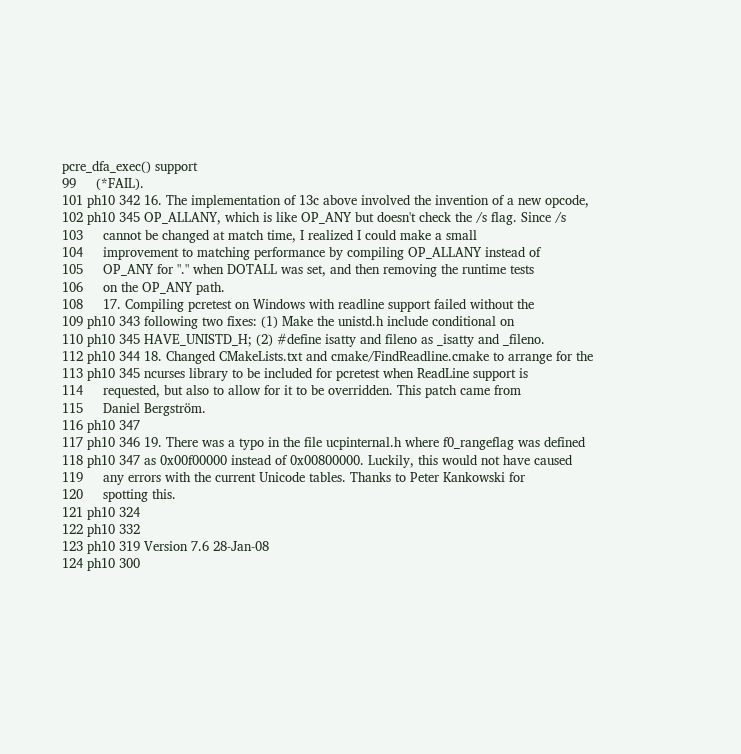pcre_dfa_exec() support
99     (*FAIL).
101 ph10 342 16. The implementation of 13c above involved the invention of a new opcode,
102 ph10 345 OP_ALLANY, which is like OP_ANY but doesn't check the /s flag. Since /s
103     cannot be changed at match time, I realized I could make a small
104     improvement to matching performance by compiling OP_ALLANY instead of
105     OP_ANY for "." when DOTALL was set, and then removing the runtime tests
106     on the OP_ANY path.
108     17. Compiling pcretest on Windows with readline support failed without the
109 ph10 343 following two fixes: (1) Make the unistd.h include conditional on
110 ph10 345 HAVE_UNISTD_H; (2) #define isatty and fileno as _isatty and _fileno.
112 ph10 344 18. Changed CMakeLists.txt and cmake/FindReadline.cmake to arrange for the
113 ph10 345 ncurses library to be included for pcretest when ReadLine support is
114     requested, but also to allow for it to be overridden. This patch came from
115     Daniel Bergström.
116 ph10 347
117 ph10 346 19. There was a typo in the file ucpinternal.h where f0_rangeflag was defined
118 ph10 347 as 0x00f00000 instead of 0x00800000. Luckily, this would not have caused
119     any errors with the current Unicode tables. Thanks to Peter Kankowski for
120     spotting this.
121 ph10 324
122 ph10 332
123 ph10 319 Version 7.6 28-Jan-08
124 ph10 300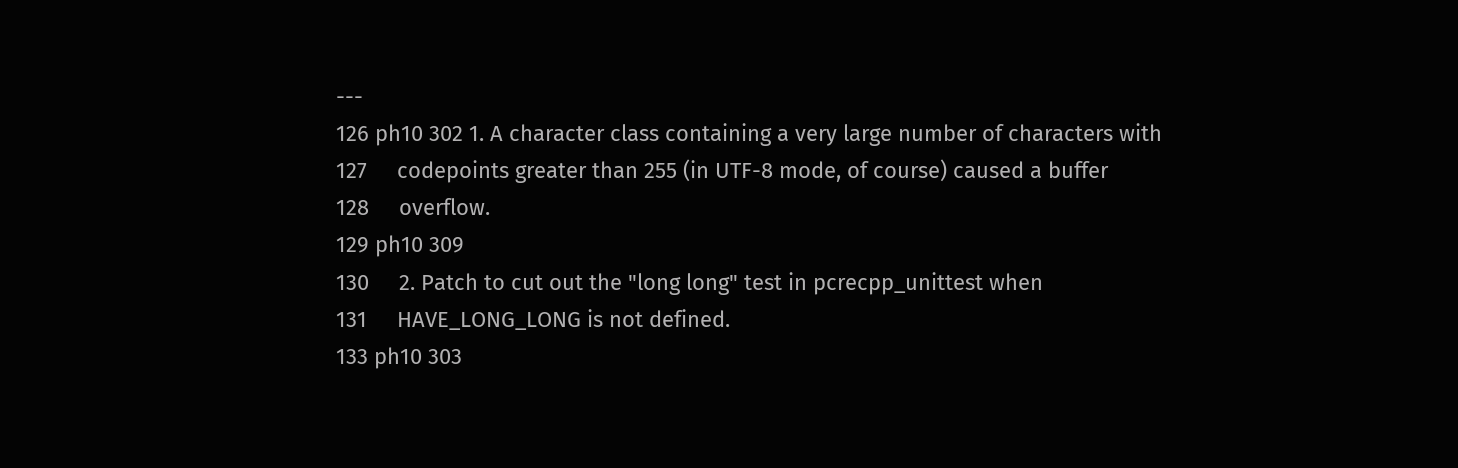---
126 ph10 302 1. A character class containing a very large number of characters with
127     codepoints greater than 255 (in UTF-8 mode, of course) caused a buffer
128     overflow.
129 ph10 309
130     2. Patch to cut out the "long long" test in pcrecpp_unittest when
131     HAVE_LONG_LONG is not defined.
133 ph10 303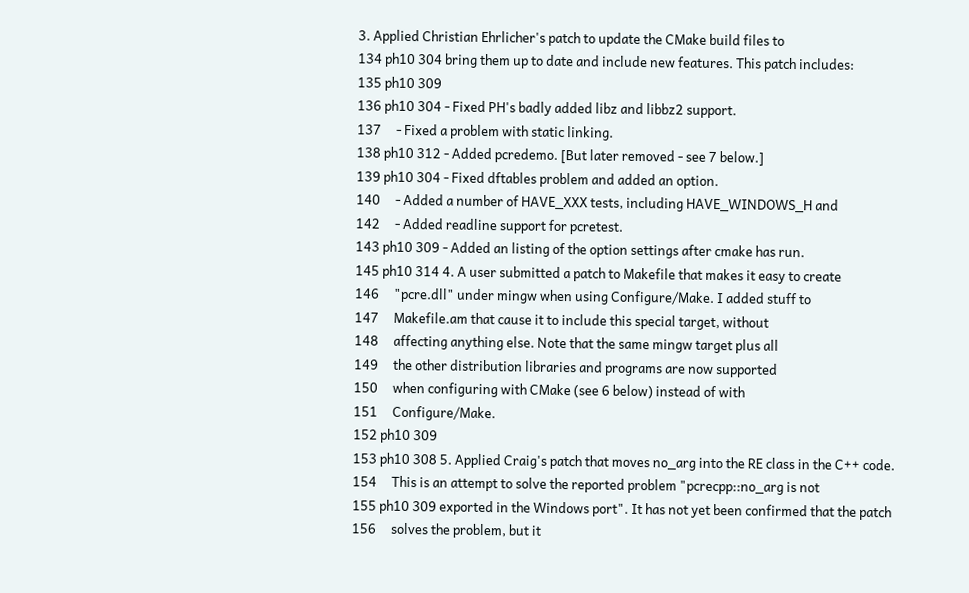3. Applied Christian Ehrlicher's patch to update the CMake build files to
134 ph10 304 bring them up to date and include new features. This patch includes:
135 ph10 309
136 ph10 304 - Fixed PH's badly added libz and libbz2 support.
137     - Fixed a problem with static linking.
138 ph10 312 - Added pcredemo. [But later removed - see 7 below.]
139 ph10 304 - Fixed dftables problem and added an option.
140     - Added a number of HAVE_XXX tests, including HAVE_WINDOWS_H and
142     - Added readline support for pcretest.
143 ph10 309 - Added an listing of the option settings after cmake has run.
145 ph10 314 4. A user submitted a patch to Makefile that makes it easy to create
146     "pcre.dll" under mingw when using Configure/Make. I added stuff to
147     Makefile.am that cause it to include this special target, without
148     affecting anything else. Note that the same mingw target plus all
149     the other distribution libraries and programs are now supported
150     when configuring with CMake (see 6 below) instead of with
151     Configure/Make.
152 ph10 309
153 ph10 308 5. Applied Craig's patch that moves no_arg into the RE class in the C++ code.
154     This is an attempt to solve the reported problem "pcrecpp::no_arg is not
155 ph10 309 exported in the Windows port". It has not yet been confirmed that the patch
156     solves the problem, but it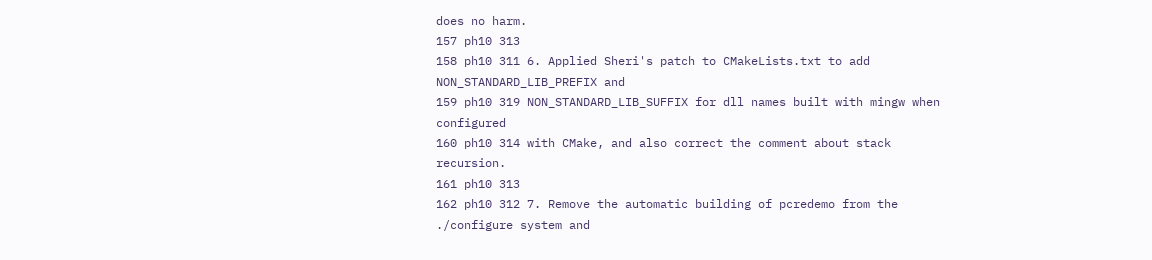does no harm.
157 ph10 313
158 ph10 311 6. Applied Sheri's patch to CMakeLists.txt to add NON_STANDARD_LIB_PREFIX and
159 ph10 319 NON_STANDARD_LIB_SUFFIX for dll names built with mingw when configured
160 ph10 314 with CMake, and also correct the comment about stack recursion.
161 ph10 313
162 ph10 312 7. Remove the automatic building of pcredemo from the ./configure system and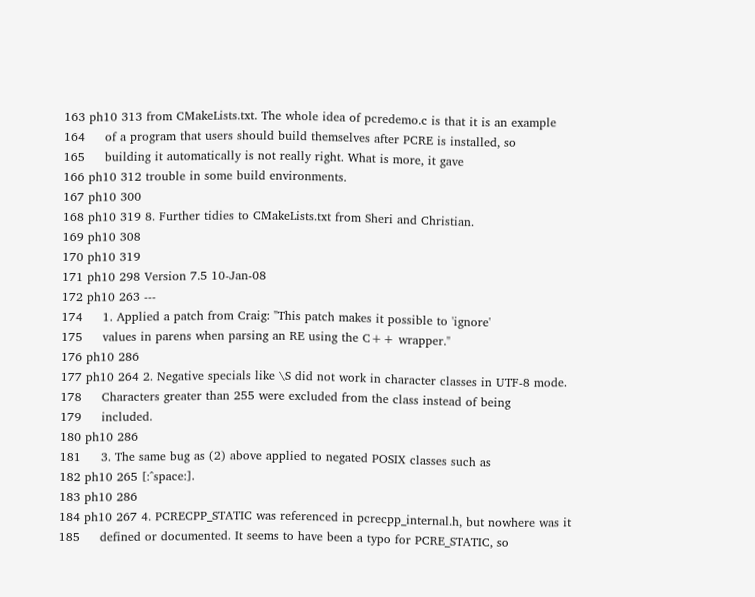163 ph10 313 from CMakeLists.txt. The whole idea of pcredemo.c is that it is an example
164     of a program that users should build themselves after PCRE is installed, so
165     building it automatically is not really right. What is more, it gave
166 ph10 312 trouble in some build environments.
167 ph10 300
168 ph10 319 8. Further tidies to CMakeLists.txt from Sheri and Christian.
169 ph10 308
170 ph10 319
171 ph10 298 Version 7.5 10-Jan-08
172 ph10 263 ---
174     1. Applied a patch from Craig: "This patch makes it possible to 'ignore'
175     values in parens when parsing an RE using the C++ wrapper."
176 ph10 286
177 ph10 264 2. Negative specials like \S did not work in character classes in UTF-8 mode.
178     Characters greater than 255 were excluded from the class instead of being
179     included.
180 ph10 286
181     3. The same bug as (2) above applied to negated POSIX classes such as
182 ph10 265 [:^space:].
183 ph10 286
184 ph10 267 4. PCRECPP_STATIC was referenced in pcrecpp_internal.h, but nowhere was it
185     defined or documented. It seems to have been a typo for PCRE_STATIC, so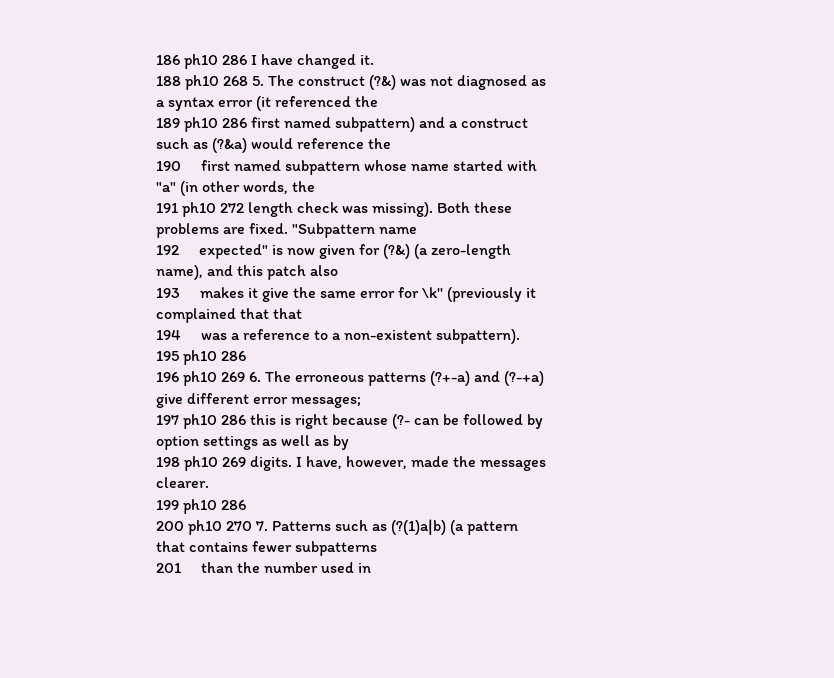186 ph10 286 I have changed it.
188 ph10 268 5. The construct (?&) was not diagnosed as a syntax error (it referenced the
189 ph10 286 first named subpattern) and a construct such as (?&a) would reference the
190     first named subpattern whose name started with "a" (in other words, the
191 ph10 272 length check was missing). Both these problems are fixed. "Subpattern name
192     expected" is now given for (?&) (a zero-length name), and this patch also
193     makes it give the same error for \k'' (previously it complained that that
194     was a reference to a non-existent subpattern).
195 ph10 286
196 ph10 269 6. The erroneous patterns (?+-a) and (?-+a) give different error messages;
197 ph10 286 this is right because (?- can be followed by option settings as well as by
198 ph10 269 digits. I have, however, made the messages clearer.
199 ph10 286
200 ph10 270 7. Patterns such as (?(1)a|b) (a pattern that contains fewer subpatterns
201     than the number used in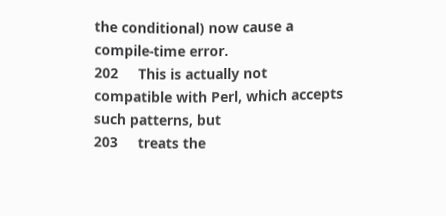the conditional) now cause a compile-time error.
202     This is actually not compatible with Perl, which accepts such patterns, but
203     treats the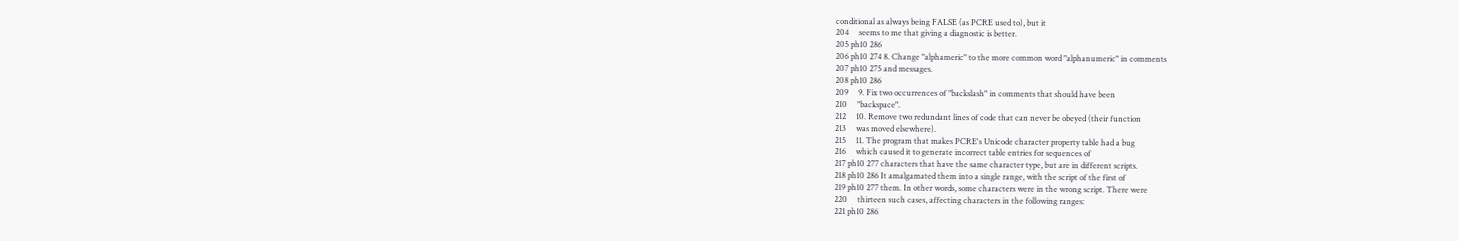conditional as always being FALSE (as PCRE used to), but it
204     seems to me that giving a diagnostic is better.
205 ph10 286
206 ph10 274 8. Change "alphameric" to the more common word "alphanumeric" in comments
207 ph10 275 and messages.
208 ph10 286
209     9. Fix two occurrences of "backslash" in comments that should have been
210     "backspace".
212     10. Remove two redundant lines of code that can never be obeyed (their function
213     was moved elsewhere).
215     11. The program that makes PCRE's Unicode character property table had a bug
216     which caused it to generate incorrect table entries for sequences of
217 ph10 277 characters that have the same character type, but are in different scripts.
218 ph10 286 It amalgamated them into a single range, with the script of the first of
219 ph10 277 them. In other words, some characters were in the wrong script. There were
220     thirteen such cases, affecting characters in the following ranges:
221 ph10 286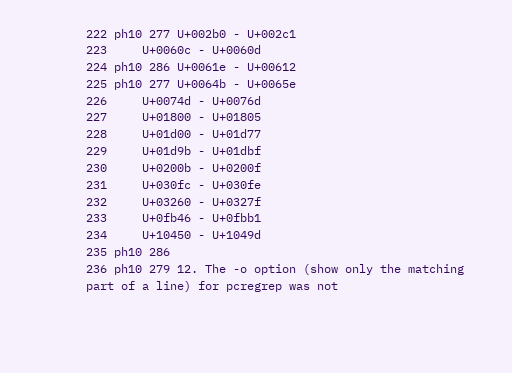222 ph10 277 U+002b0 - U+002c1
223     U+0060c - U+0060d
224 ph10 286 U+0061e - U+00612
225 ph10 277 U+0064b - U+0065e
226     U+0074d - U+0076d
227     U+01800 - U+01805
228     U+01d00 - U+01d77
229     U+01d9b - U+01dbf
230     U+0200b - U+0200f
231     U+030fc - U+030fe
232     U+03260 - U+0327f
233     U+0fb46 - U+0fbb1
234     U+10450 - U+1049d
235 ph10 286
236 ph10 279 12. The -o option (show only the matching part of a line) for pcregrep was not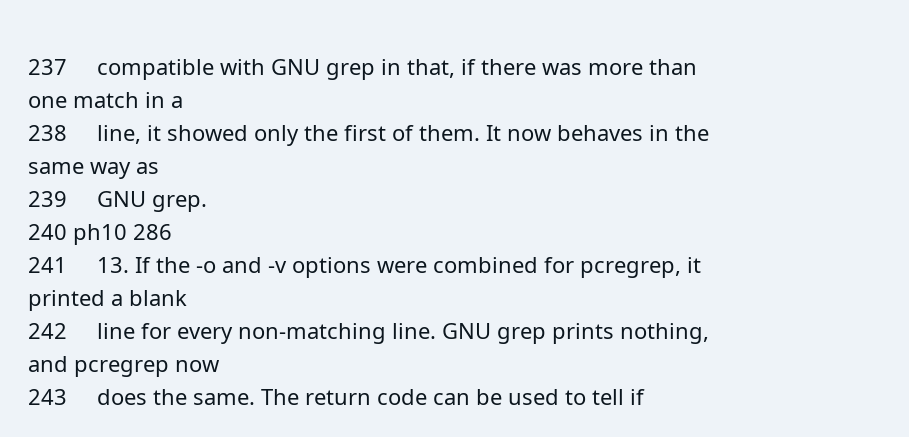237     compatible with GNU grep in that, if there was more than one match in a
238     line, it showed only the first of them. It now behaves in the same way as
239     GNU grep.
240 ph10 286
241     13. If the -o and -v options were combined for pcregrep, it printed a blank
242     line for every non-matching line. GNU grep prints nothing, and pcregrep now
243     does the same. The return code can be used to tell if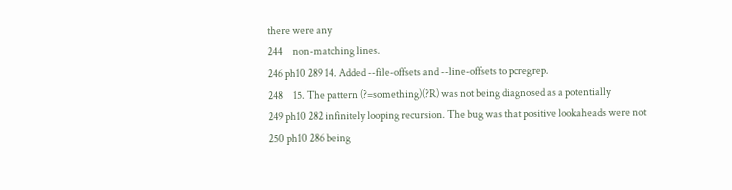there were any
244     non-matching lines.
246 ph10 289 14. Added --file-offsets and --line-offsets to pcregrep.
248     15. The pattern (?=something)(?R) was not being diagnosed as a potentially
249 ph10 282 infinitely looping recursion. The bug was that positive lookaheads were not
250 ph10 286 being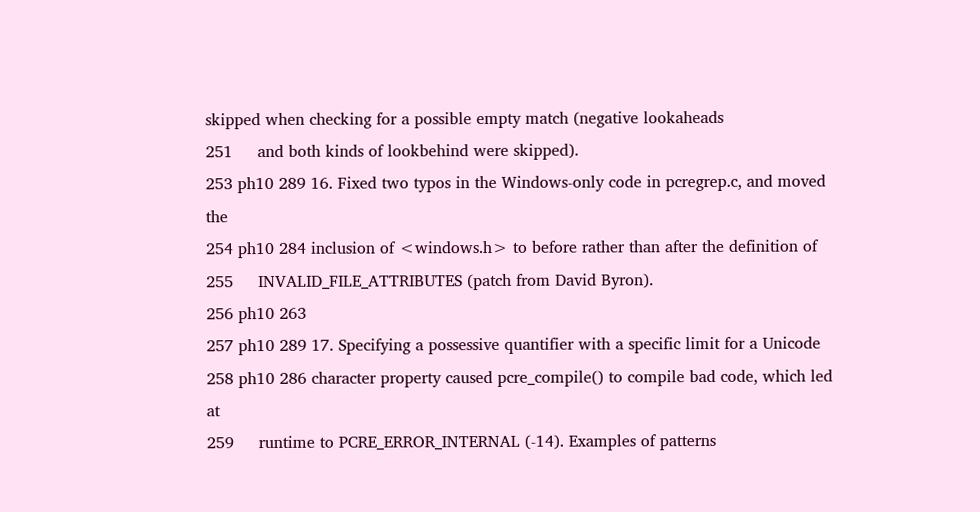skipped when checking for a possible empty match (negative lookaheads
251     and both kinds of lookbehind were skipped).
253 ph10 289 16. Fixed two typos in the Windows-only code in pcregrep.c, and moved the
254 ph10 284 inclusion of <windows.h> to before rather than after the definition of
255     INVALID_FILE_ATTRIBUTES (patch from David Byron).
256 ph10 263
257 ph10 289 17. Specifying a possessive quantifier with a specific limit for a Unicode
258 ph10 286 character property caused pcre_compile() to compile bad code, which led at
259     runtime to PCRE_ERROR_INTERNAL (-14). Examples of patterns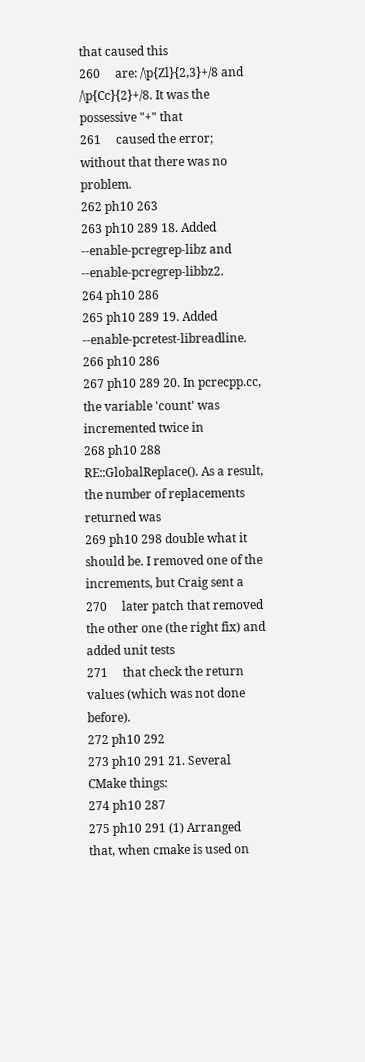that caused this
260     are: /\p{Zl}{2,3}+/8 and /\p{Cc}{2}+/8. It was the possessive "+" that
261     caused the error; without that there was no problem.
262 ph10 263
263 ph10 289 18. Added --enable-pcregrep-libz and --enable-pcregrep-libbz2.
264 ph10 286
265 ph10 289 19. Added --enable-pcretest-libreadline.
266 ph10 286
267 ph10 289 20. In pcrecpp.cc, the variable 'count' was incremented twice in
268 ph10 288 RE::GlobalReplace(). As a result, the number of replacements returned was
269 ph10 298 double what it should be. I removed one of the increments, but Craig sent a
270     later patch that removed the other one (the right fix) and added unit tests
271     that check the return values (which was not done before).
272 ph10 292
273 ph10 291 21. Several CMake things:
274 ph10 287
275 ph10 291 (1) Arranged that, when cmake is used on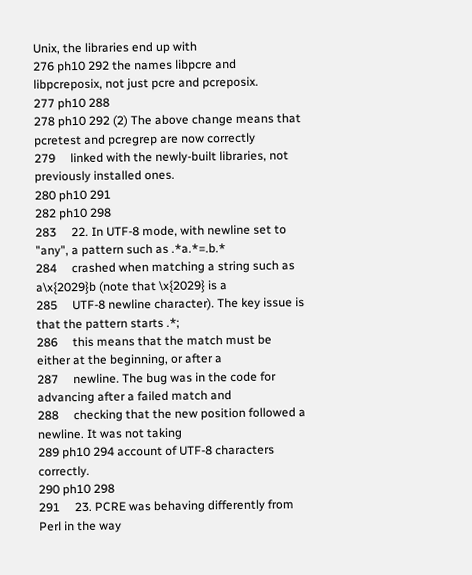Unix, the libraries end up with
276 ph10 292 the names libpcre and libpcreposix, not just pcre and pcreposix.
277 ph10 288
278 ph10 292 (2) The above change means that pcretest and pcregrep are now correctly
279     linked with the newly-built libraries, not previously installed ones.
280 ph10 291
282 ph10 298
283     22. In UTF-8 mode, with newline set to "any", a pattern such as .*a.*=.b.*
284     crashed when matching a string such as a\x{2029}b (note that \x{2029} is a
285     UTF-8 newline character). The key issue is that the pattern starts .*;
286     this means that the match must be either at the beginning, or after a
287     newline. The bug was in the code for advancing after a failed match and
288     checking that the new position followed a newline. It was not taking
289 ph10 294 account of UTF-8 characters correctly.
290 ph10 298
291     23. PCRE was behaving differently from Perl in the way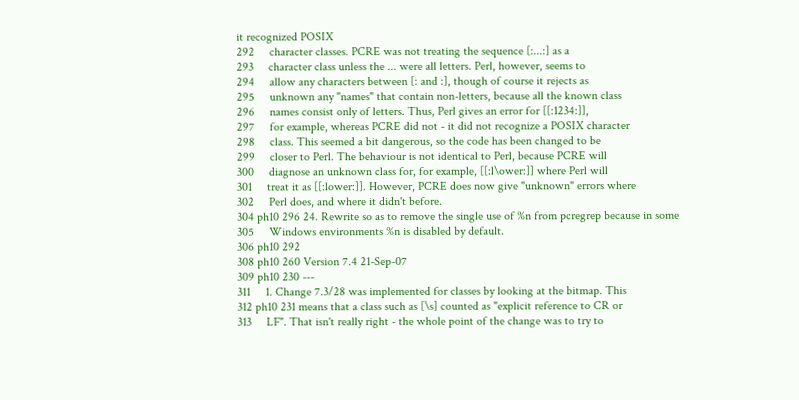it recognized POSIX
292     character classes. PCRE was not treating the sequence [:...:] as a
293     character class unless the ... were all letters. Perl, however, seems to
294     allow any characters between [: and :], though of course it rejects as
295     unknown any "names" that contain non-letters, because all the known class
296     names consist only of letters. Thus, Perl gives an error for [[:1234:]],
297     for example, whereas PCRE did not - it did not recognize a POSIX character
298     class. This seemed a bit dangerous, so the code has been changed to be
299     closer to Perl. The behaviour is not identical to Perl, because PCRE will
300     diagnose an unknown class for, for example, [[:l\ower:]] where Perl will
301     treat it as [[:lower:]]. However, PCRE does now give "unknown" errors where
302     Perl does, and where it didn't before.
304 ph10 296 24. Rewrite so as to remove the single use of %n from pcregrep because in some
305     Windows environments %n is disabled by default.
306 ph10 292
308 ph10 260 Version 7.4 21-Sep-07
309 ph10 230 ---
311     1. Change 7.3/28 was implemented for classes by looking at the bitmap. This
312 ph10 231 means that a class such as [\s] counted as "explicit reference to CR or
313     LF". That isn't really right - the whole point of the change was to try to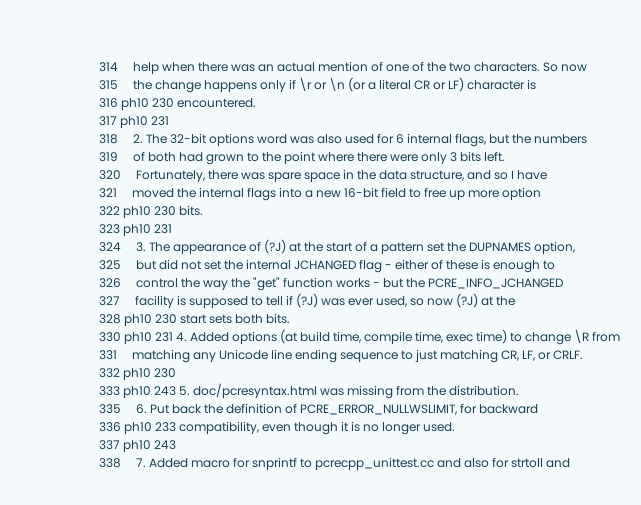314     help when there was an actual mention of one of the two characters. So now
315     the change happens only if \r or \n (or a literal CR or LF) character is
316 ph10 230 encountered.
317 ph10 231
318     2. The 32-bit options word was also used for 6 internal flags, but the numbers
319     of both had grown to the point where there were only 3 bits left.
320     Fortunately, there was spare space in the data structure, and so I have
321     moved the internal flags into a new 16-bit field to free up more option
322 ph10 230 bits.
323 ph10 231
324     3. The appearance of (?J) at the start of a pattern set the DUPNAMES option,
325     but did not set the internal JCHANGED flag - either of these is enough to
326     control the way the "get" function works - but the PCRE_INFO_JCHANGED
327     facility is supposed to tell if (?J) was ever used, so now (?J) at the
328 ph10 230 start sets both bits.
330 ph10 231 4. Added options (at build time, compile time, exec time) to change \R from
331     matching any Unicode line ending sequence to just matching CR, LF, or CRLF.
332 ph10 230
333 ph10 243 5. doc/pcresyntax.html was missing from the distribution.
335     6. Put back the definition of PCRE_ERROR_NULLWSLIMIT, for backward
336 ph10 233 compatibility, even though it is no longer used.
337 ph10 243
338     7. Added macro for snprintf to pcrecpp_unittest.cc and also for strtoll and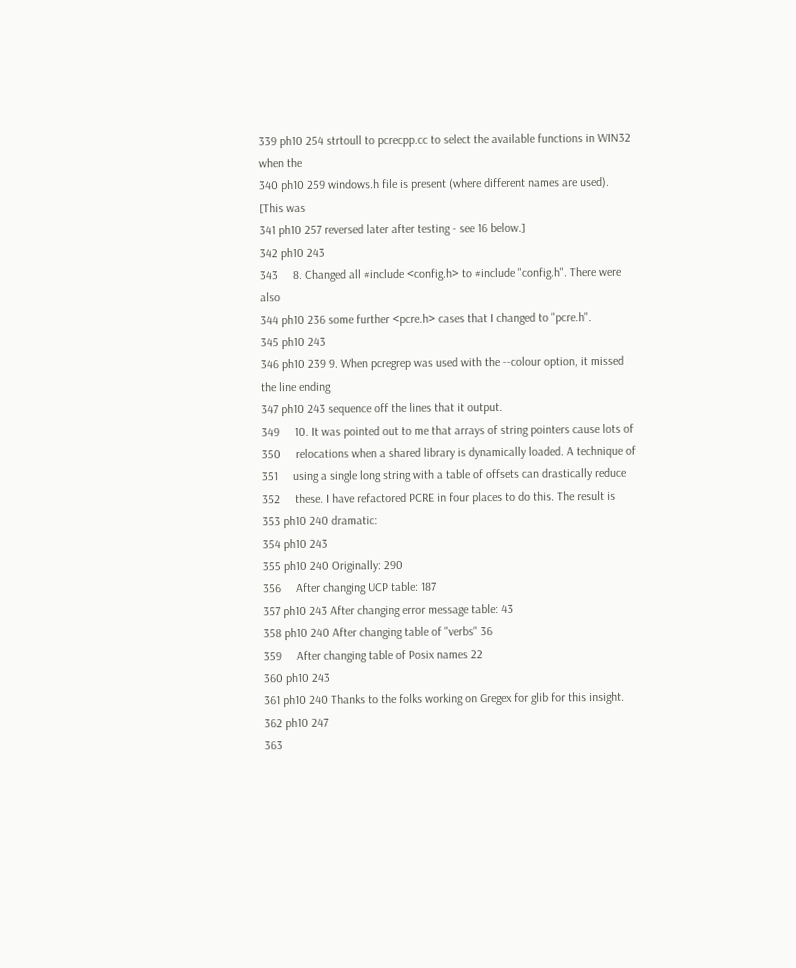339 ph10 254 strtoull to pcrecpp.cc to select the available functions in WIN32 when the
340 ph10 259 windows.h file is present (where different names are used). [This was
341 ph10 257 reversed later after testing - see 16 below.]
342 ph10 243
343     8. Changed all #include <config.h> to #include "config.h". There were also
344 ph10 236 some further <pcre.h> cases that I changed to "pcre.h".
345 ph10 243
346 ph10 239 9. When pcregrep was used with the --colour option, it missed the line ending
347 ph10 243 sequence off the lines that it output.
349     10. It was pointed out to me that arrays of string pointers cause lots of
350     relocations when a shared library is dynamically loaded. A technique of
351     using a single long string with a table of offsets can drastically reduce
352     these. I have refactored PCRE in four places to do this. The result is
353 ph10 240 dramatic:
354 ph10 243
355 ph10 240 Originally: 290
356     After changing UCP table: 187
357 ph10 243 After changing error message table: 43
358 ph10 240 After changing table of "verbs" 36
359     After changing table of Posix names 22
360 ph10 243
361 ph10 240 Thanks to the folks working on Gregex for glib for this insight.
362 ph10 247
363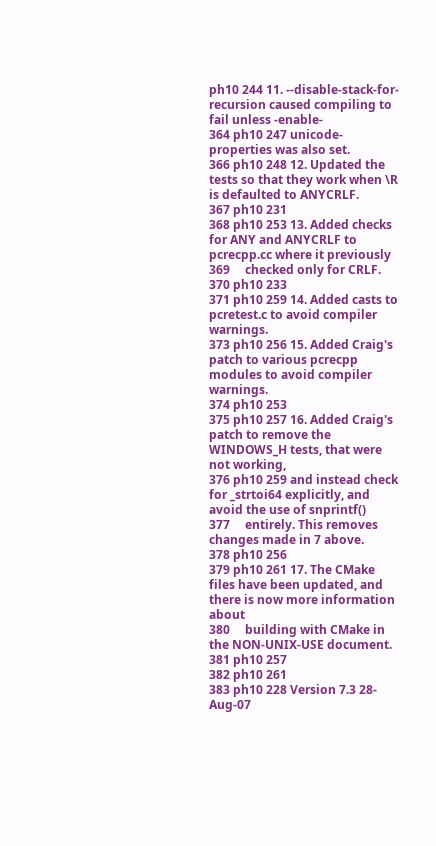ph10 244 11. --disable-stack-for-recursion caused compiling to fail unless -enable-
364 ph10 247 unicode-properties was also set.
366 ph10 248 12. Updated the tests so that they work when \R is defaulted to ANYCRLF.
367 ph10 231
368 ph10 253 13. Added checks for ANY and ANYCRLF to pcrecpp.cc where it previously
369     checked only for CRLF.
370 ph10 233
371 ph10 259 14. Added casts to pcretest.c to avoid compiler warnings.
373 ph10 256 15. Added Craig's patch to various pcrecpp modules to avoid compiler warnings.
374 ph10 253
375 ph10 257 16. Added Craig's patch to remove the WINDOWS_H tests, that were not working,
376 ph10 259 and instead check for _strtoi64 explicitly, and avoid the use of snprintf()
377     entirely. This removes changes made in 7 above.
378 ph10 256
379 ph10 261 17. The CMake files have been updated, and there is now more information about
380     building with CMake in the NON-UNIX-USE document.
381 ph10 257
382 ph10 261
383 ph10 228 Version 7.3 28-Aug-07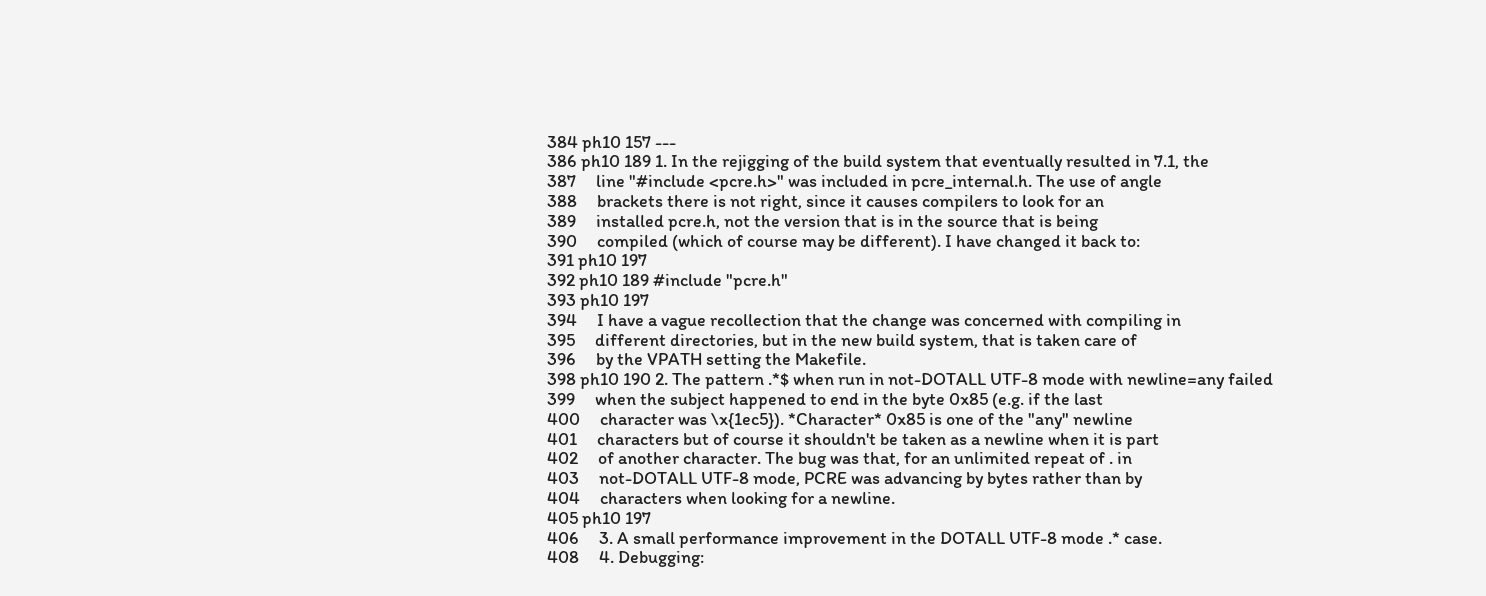384 ph10 157 ---
386 ph10 189 1. In the rejigging of the build system that eventually resulted in 7.1, the
387     line "#include <pcre.h>" was included in pcre_internal.h. The use of angle
388     brackets there is not right, since it causes compilers to look for an
389     installed pcre.h, not the version that is in the source that is being
390     compiled (which of course may be different). I have changed it back to:
391 ph10 197
392 ph10 189 #include "pcre.h"
393 ph10 197
394     I have a vague recollection that the change was concerned with compiling in
395     different directories, but in the new build system, that is taken care of
396     by the VPATH setting the Makefile.
398 ph10 190 2. The pattern .*$ when run in not-DOTALL UTF-8 mode with newline=any failed
399     when the subject happened to end in the byte 0x85 (e.g. if the last
400     character was \x{1ec5}). *Character* 0x85 is one of the "any" newline
401     characters but of course it shouldn't be taken as a newline when it is part
402     of another character. The bug was that, for an unlimited repeat of . in
403     not-DOTALL UTF-8 mode, PCRE was advancing by bytes rather than by
404     characters when looking for a newline.
405 ph10 197
406     3. A small performance improvement in the DOTALL UTF-8 mode .* case.
408     4. Debugging: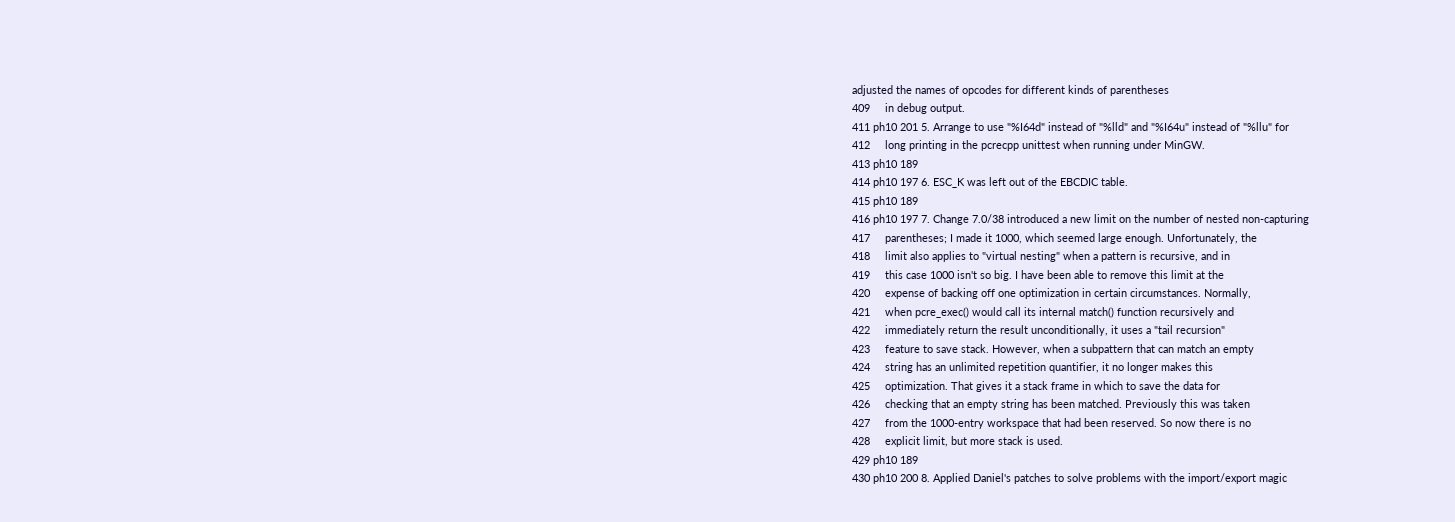adjusted the names of opcodes for different kinds of parentheses
409     in debug output.
411 ph10 201 5. Arrange to use "%I64d" instead of "%lld" and "%I64u" instead of "%llu" for
412     long printing in the pcrecpp unittest when running under MinGW.
413 ph10 189
414 ph10 197 6. ESC_K was left out of the EBCDIC table.
415 ph10 189
416 ph10 197 7. Change 7.0/38 introduced a new limit on the number of nested non-capturing
417     parentheses; I made it 1000, which seemed large enough. Unfortunately, the
418     limit also applies to "virtual nesting" when a pattern is recursive, and in
419     this case 1000 isn't so big. I have been able to remove this limit at the
420     expense of backing off one optimization in certain circumstances. Normally,
421     when pcre_exec() would call its internal match() function recursively and
422     immediately return the result unconditionally, it uses a "tail recursion"
423     feature to save stack. However, when a subpattern that can match an empty
424     string has an unlimited repetition quantifier, it no longer makes this
425     optimization. That gives it a stack frame in which to save the data for
426     checking that an empty string has been matched. Previously this was taken
427     from the 1000-entry workspace that had been reserved. So now there is no
428     explicit limit, but more stack is used.
429 ph10 189
430 ph10 200 8. Applied Daniel's patches to solve problems with the import/export magic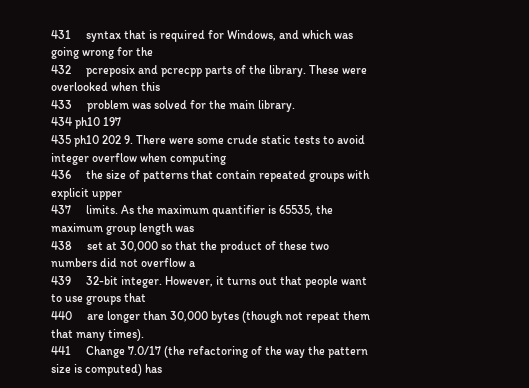431     syntax that is required for Windows, and which was going wrong for the
432     pcreposix and pcrecpp parts of the library. These were overlooked when this
433     problem was solved for the main library.
434 ph10 197
435 ph10 202 9. There were some crude static tests to avoid integer overflow when computing
436     the size of patterns that contain repeated groups with explicit upper
437     limits. As the maximum quantifier is 65535, the maximum group length was
438     set at 30,000 so that the product of these two numbers did not overflow a
439     32-bit integer. However, it turns out that people want to use groups that
440     are longer than 30,000 bytes (though not repeat them that many times).
441     Change 7.0/17 (the refactoring of the way the pattern size is computed) has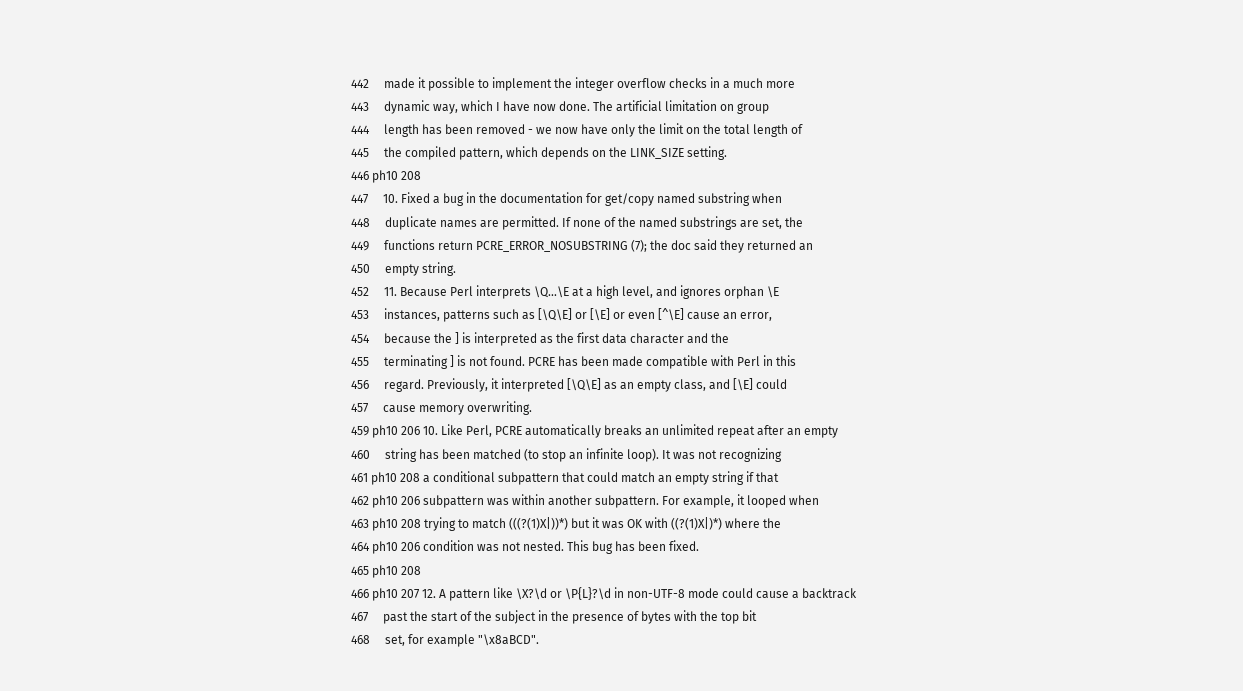442     made it possible to implement the integer overflow checks in a much more
443     dynamic way, which I have now done. The artificial limitation on group
444     length has been removed - we now have only the limit on the total length of
445     the compiled pattern, which depends on the LINK_SIZE setting.
446 ph10 208
447     10. Fixed a bug in the documentation for get/copy named substring when
448     duplicate names are permitted. If none of the named substrings are set, the
449     functions return PCRE_ERROR_NOSUBSTRING (7); the doc said they returned an
450     empty string.
452     11. Because Perl interprets \Q...\E at a high level, and ignores orphan \E
453     instances, patterns such as [\Q\E] or [\E] or even [^\E] cause an error,
454     because the ] is interpreted as the first data character and the
455     terminating ] is not found. PCRE has been made compatible with Perl in this
456     regard. Previously, it interpreted [\Q\E] as an empty class, and [\E] could
457     cause memory overwriting.
459 ph10 206 10. Like Perl, PCRE automatically breaks an unlimited repeat after an empty
460     string has been matched (to stop an infinite loop). It was not recognizing
461 ph10 208 a conditional subpattern that could match an empty string if that
462 ph10 206 subpattern was within another subpattern. For example, it looped when
463 ph10 208 trying to match (((?(1)X|))*) but it was OK with ((?(1)X|)*) where the
464 ph10 206 condition was not nested. This bug has been fixed.
465 ph10 208
466 ph10 207 12. A pattern like \X?\d or \P{L}?\d in non-UTF-8 mode could cause a backtrack
467     past the start of the subject in the presence of bytes with the top bit
468     set, for example "\x8aBCD".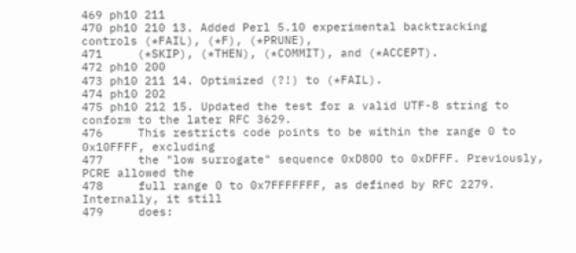469 ph10 211
470 ph10 210 13. Added Perl 5.10 experimental backtracking controls (*FAIL), (*F), (*PRUNE),
471     (*SKIP), (*THEN), (*COMMIT), and (*ACCEPT).
472 ph10 200
473 ph10 211 14. Optimized (?!) to (*FAIL).
474 ph10 202
475 ph10 212 15. Updated the test for a valid UTF-8 string to conform to the later RFC 3629.
476     This restricts code points to be within the range 0 to 0x10FFFF, excluding
477     the "low surrogate" sequence 0xD800 to 0xDFFF. Previously, PCRE allowed the
478     full range 0 to 0x7FFFFFFF, as defined by RFC 2279. Internally, it still
479     does: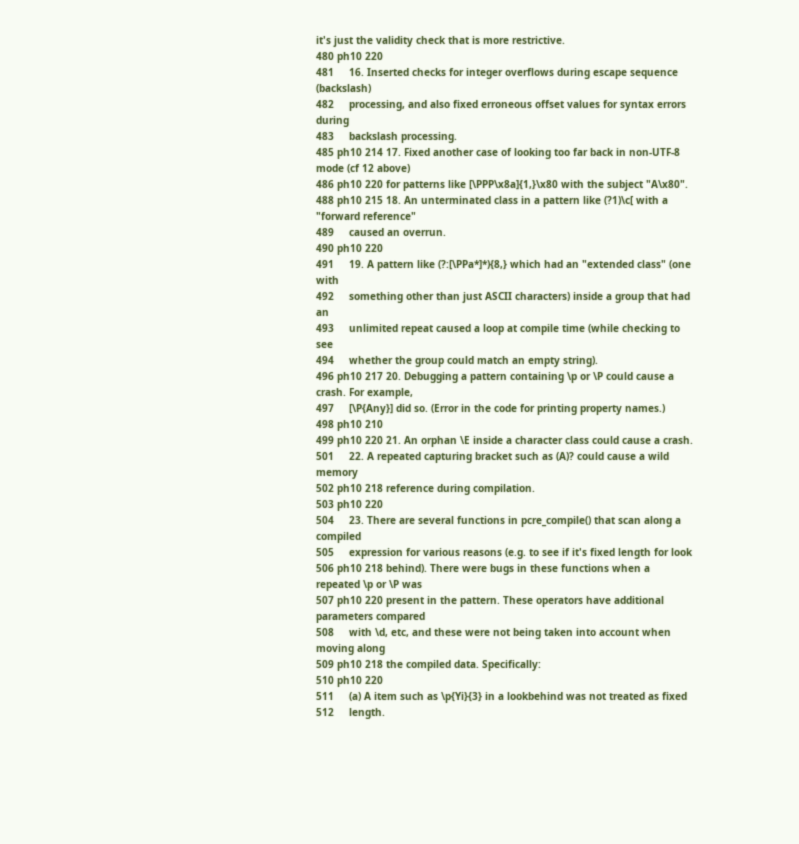it's just the validity check that is more restrictive.
480 ph10 220
481     16. Inserted checks for integer overflows during escape sequence (backslash)
482     processing, and also fixed erroneous offset values for syntax errors during
483     backslash processing.
485 ph10 214 17. Fixed another case of looking too far back in non-UTF-8 mode (cf 12 above)
486 ph10 220 for patterns like [\PPP\x8a]{1,}\x80 with the subject "A\x80".
488 ph10 215 18. An unterminated class in a pattern like (?1)\c[ with a "forward reference"
489     caused an overrun.
490 ph10 220
491     19. A pattern like (?:[\PPa*]*){8,} which had an "extended class" (one with
492     something other than just ASCII characters) inside a group that had an
493     unlimited repeat caused a loop at compile time (while checking to see
494     whether the group could match an empty string).
496 ph10 217 20. Debugging a pattern containing \p or \P could cause a crash. For example,
497     [\P{Any}] did so. (Error in the code for printing property names.)
498 ph10 210
499 ph10 220 21. An orphan \E inside a character class could cause a crash.
501     22. A repeated capturing bracket such as (A)? could cause a wild memory
502 ph10 218 reference during compilation.
503 ph10 220
504     23. There are several functions in pcre_compile() that scan along a compiled
505     expression for various reasons (e.g. to see if it's fixed length for look
506 ph10 218 behind). There were bugs in these functions when a repeated \p or \P was
507 ph10 220 present in the pattern. These operators have additional parameters compared
508     with \d, etc, and these were not being taken into account when moving along
509 ph10 218 the compiled data. Specifically:
510 ph10 220
511     (a) A item such as \p{Yi}{3} in a lookbehind was not treated as fixed
512     length.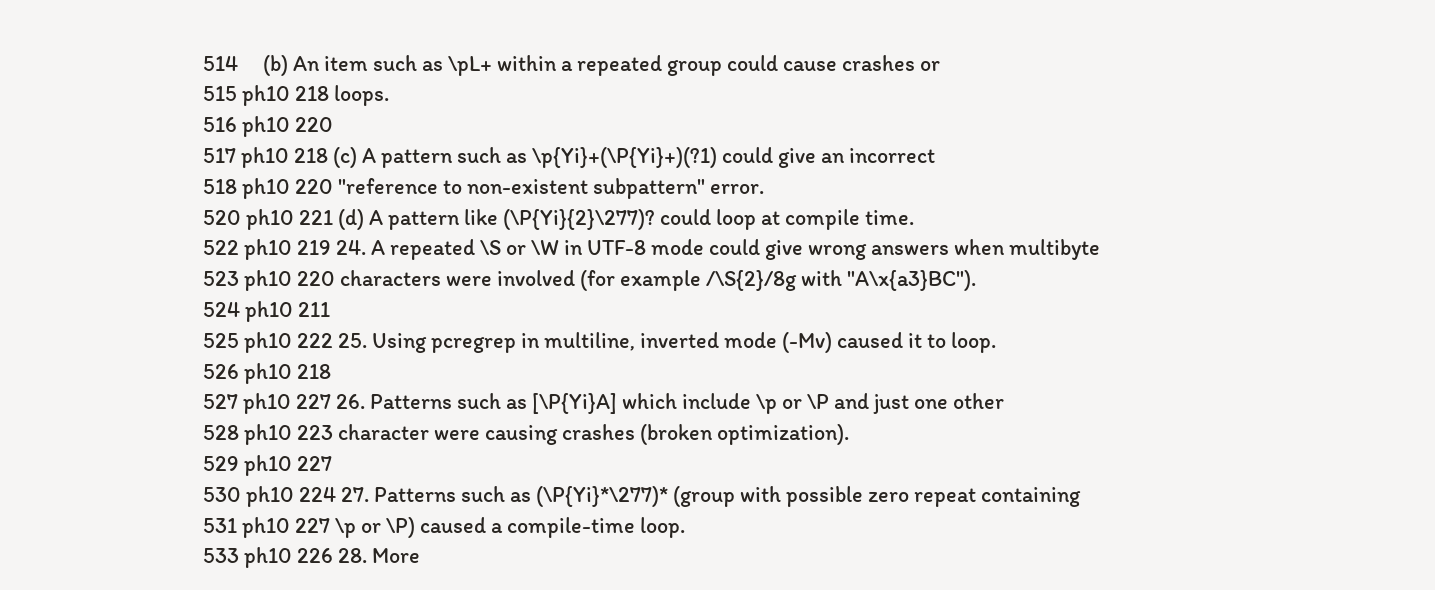514     (b) An item such as \pL+ within a repeated group could cause crashes or
515 ph10 218 loops.
516 ph10 220
517 ph10 218 (c) A pattern such as \p{Yi}+(\P{Yi}+)(?1) could give an incorrect
518 ph10 220 "reference to non-existent subpattern" error.
520 ph10 221 (d) A pattern like (\P{Yi}{2}\277)? could loop at compile time.
522 ph10 219 24. A repeated \S or \W in UTF-8 mode could give wrong answers when multibyte
523 ph10 220 characters were involved (for example /\S{2}/8g with "A\x{a3}BC").
524 ph10 211
525 ph10 222 25. Using pcregrep in multiline, inverted mode (-Mv) caused it to loop.
526 ph10 218
527 ph10 227 26. Patterns such as [\P{Yi}A] which include \p or \P and just one other
528 ph10 223 character were causing crashes (broken optimization).
529 ph10 227
530 ph10 224 27. Patterns such as (\P{Yi}*\277)* (group with possible zero repeat containing
531 ph10 227 \p or \P) caused a compile-time loop.
533 ph10 226 28. More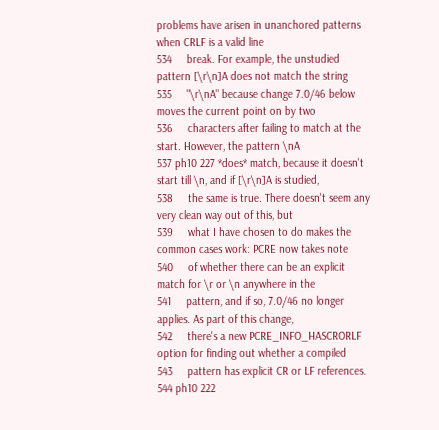problems have arisen in unanchored patterns when CRLF is a valid line
534     break. For example, the unstudied pattern [\r\n]A does not match the string
535     "\r\nA" because change 7.0/46 below moves the current point on by two
536     characters after failing to match at the start. However, the pattern \nA
537 ph10 227 *does* match, because it doesn't start till \n, and if [\r\n]A is studied,
538     the same is true. There doesn't seem any very clean way out of this, but
539     what I have chosen to do makes the common cases work: PCRE now takes note
540     of whether there can be an explicit match for \r or \n anywhere in the
541     pattern, and if so, 7.0/46 no longer applies. As part of this change,
542     there's a new PCRE_INFO_HASCRORLF option for finding out whether a compiled
543     pattern has explicit CR or LF references.
544 ph10 222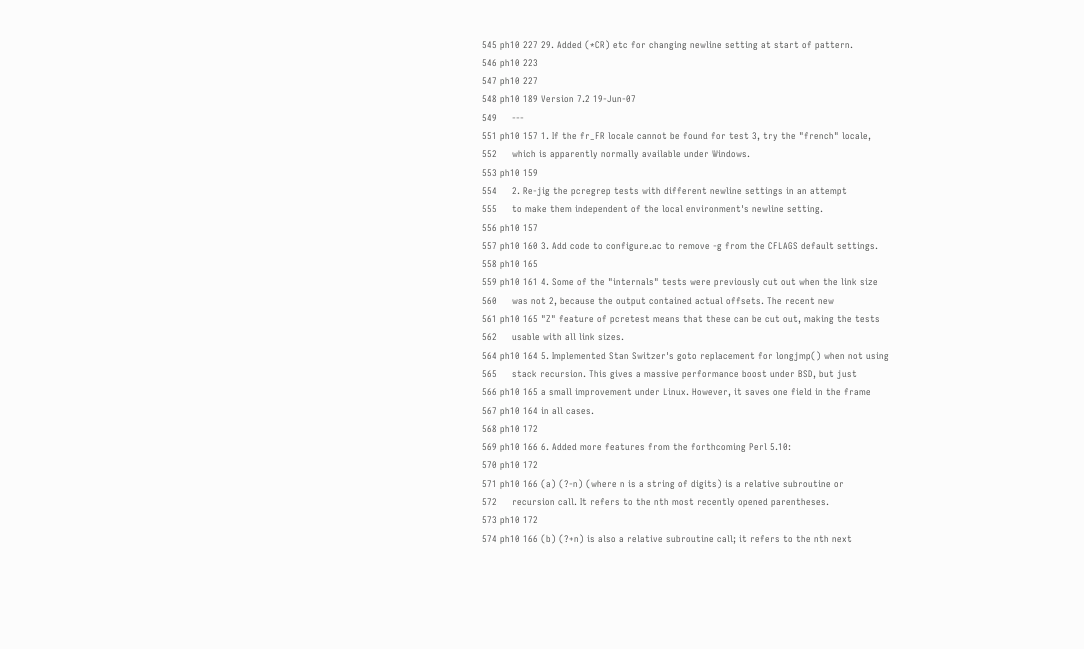545 ph10 227 29. Added (*CR) etc for changing newline setting at start of pattern.
546 ph10 223
547 ph10 227
548 ph10 189 Version 7.2 19-Jun-07
549     ---
551 ph10 157 1. If the fr_FR locale cannot be found for test 3, try the "french" locale,
552     which is apparently normally available under Windows.
553 ph10 159
554     2. Re-jig the pcregrep tests with different newline settings in an attempt
555     to make them independent of the local environment's newline setting.
556 ph10 157
557 ph10 160 3. Add code to configure.ac to remove -g from the CFLAGS default settings.
558 ph10 165
559 ph10 161 4. Some of the "internals" tests were previously cut out when the link size
560     was not 2, because the output contained actual offsets. The recent new
561 ph10 165 "Z" feature of pcretest means that these can be cut out, making the tests
562     usable with all link sizes.
564 ph10 164 5. Implemented Stan Switzer's goto replacement for longjmp() when not using
565     stack recursion. This gives a massive performance boost under BSD, but just
566 ph10 165 a small improvement under Linux. However, it saves one field in the frame
567 ph10 164 in all cases.
568 ph10 172
569 ph10 166 6. Added more features from the forthcoming Perl 5.10:
570 ph10 172
571 ph10 166 (a) (?-n) (where n is a string of digits) is a relative subroutine or
572     recursion call. It refers to the nth most recently opened parentheses.
573 ph10 172
574 ph10 166 (b) (?+n) is also a relative subroutine call; it refers to the nth next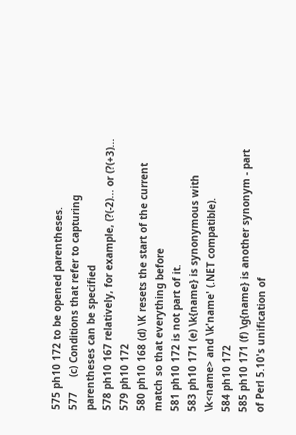575 ph10 172 to be opened parentheses.
577     (c) Conditions that refer to capturing parentheses can be specified
578 ph10 167 relatively, for example, (?(-2)... or (?(+3)...
579 ph10 172
580 ph10 168 (d) \K resets the start of the current match so that everything before
581 ph10 172 is not part of it.
583 ph10 171 (e) \k{name} is synonymous with \k<name> and \k'name' (.NET compatible).
584 ph10 172
585 ph10 171 (f) \g{name} is another synonym - part of Perl 5.10's unification of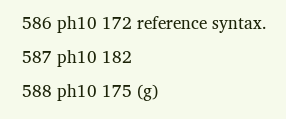586 ph10 172 reference syntax.
587 ph10 182
588 ph10 175 (g)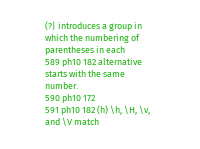(?| introduces a group in which the numbering of parentheses in each
589 ph10 182 alternative starts with the same number.
590 ph10 172
591 ph10 182 (h) \h, \H, \v, and \V match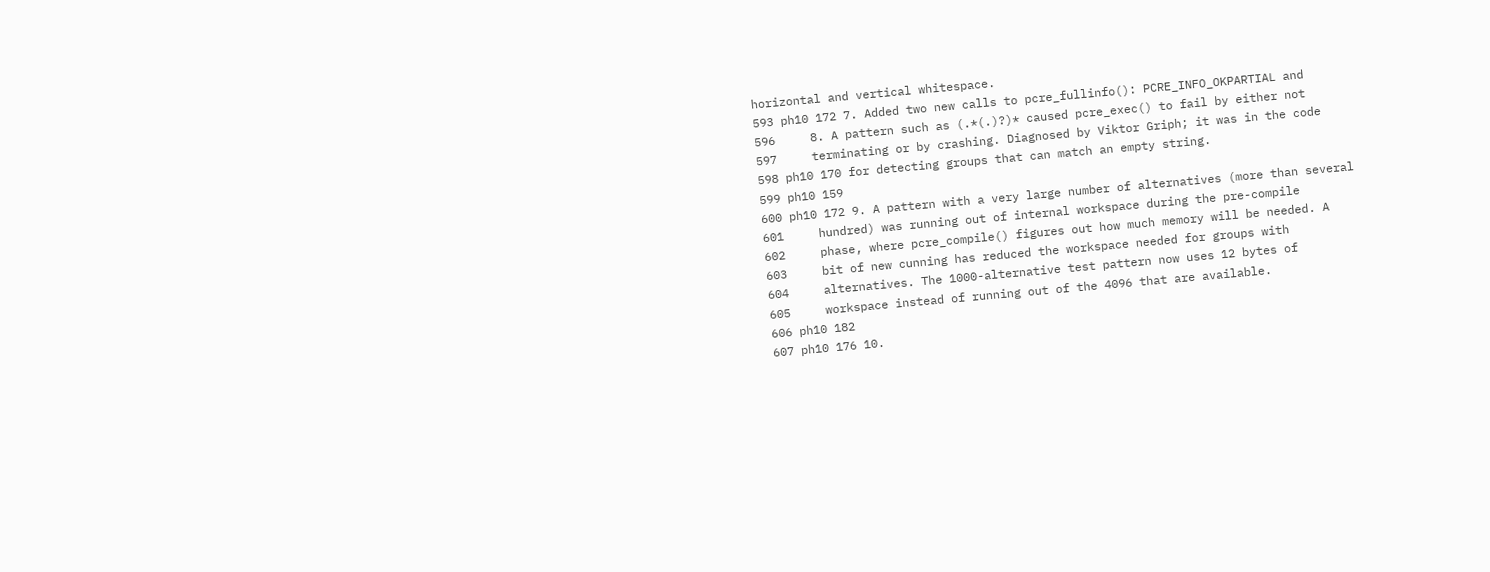horizontal and vertical whitespace.
593 ph10 172 7. Added two new calls to pcre_fullinfo(): PCRE_INFO_OKPARTIAL and
596     8. A pattern such as (.*(.)?)* caused pcre_exec() to fail by either not
597     terminating or by crashing. Diagnosed by Viktor Griph; it was in the code
598 ph10 170 for detecting groups that can match an empty string.
599 ph10 159
600 ph10 172 9. A pattern with a very large number of alternatives (more than several
601     hundred) was running out of internal workspace during the pre-compile
602     phase, where pcre_compile() figures out how much memory will be needed. A
603     bit of new cunning has reduced the workspace needed for groups with
604     alternatives. The 1000-alternative test pattern now uses 12 bytes of
605     workspace instead of running out of the 4096 that are available.
606 ph10 182
607 ph10 176 10.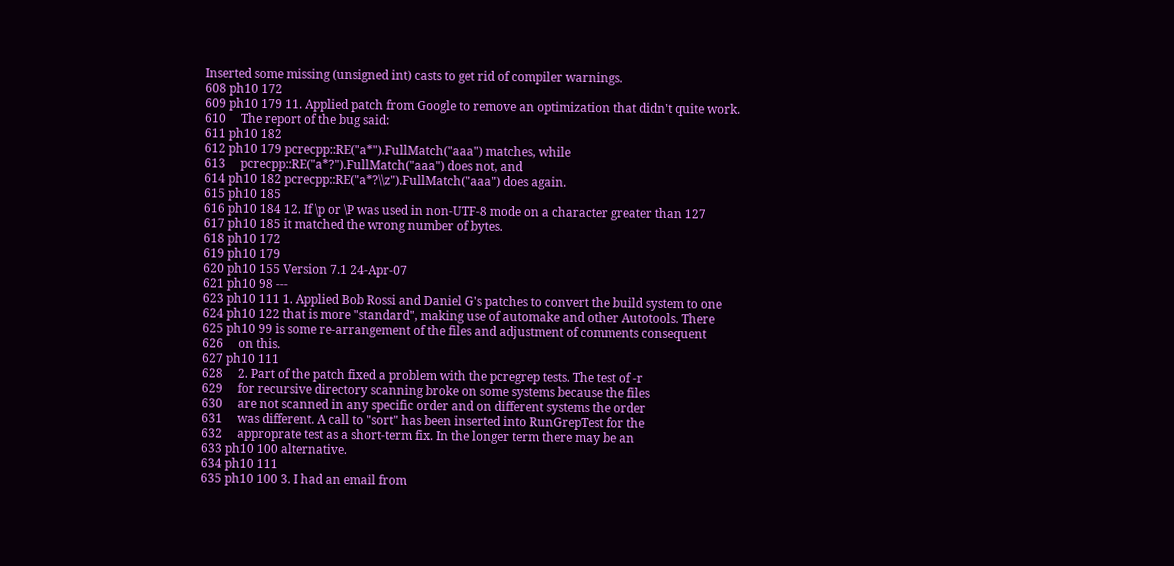Inserted some missing (unsigned int) casts to get rid of compiler warnings.
608 ph10 172
609 ph10 179 11. Applied patch from Google to remove an optimization that didn't quite work.
610     The report of the bug said:
611 ph10 182
612 ph10 179 pcrecpp::RE("a*").FullMatch("aaa") matches, while
613     pcrecpp::RE("a*?").FullMatch("aaa") does not, and
614 ph10 182 pcrecpp::RE("a*?\\z").FullMatch("aaa") does again.
615 ph10 185
616 ph10 184 12. If \p or \P was used in non-UTF-8 mode on a character greater than 127
617 ph10 185 it matched the wrong number of bytes.
618 ph10 172
619 ph10 179
620 ph10 155 Version 7.1 24-Apr-07
621 ph10 98 ---
623 ph10 111 1. Applied Bob Rossi and Daniel G's patches to convert the build system to one
624 ph10 122 that is more "standard", making use of automake and other Autotools. There
625 ph10 99 is some re-arrangement of the files and adjustment of comments consequent
626     on this.
627 ph10 111
628     2. Part of the patch fixed a problem with the pcregrep tests. The test of -r
629     for recursive directory scanning broke on some systems because the files
630     are not scanned in any specific order and on different systems the order
631     was different. A call to "sort" has been inserted into RunGrepTest for the
632     approprate test as a short-term fix. In the longer term there may be an
633 ph10 100 alternative.
634 ph10 111
635 ph10 100 3. I had an email from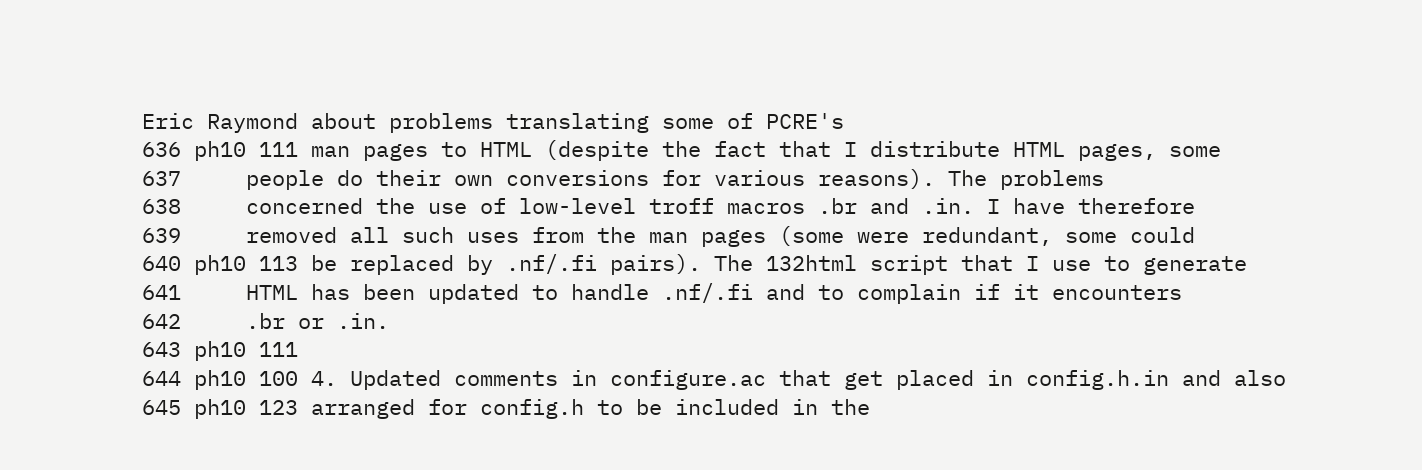Eric Raymond about problems translating some of PCRE's
636 ph10 111 man pages to HTML (despite the fact that I distribute HTML pages, some
637     people do their own conversions for various reasons). The problems
638     concerned the use of low-level troff macros .br and .in. I have therefore
639     removed all such uses from the man pages (some were redundant, some could
640 ph10 113 be replaced by .nf/.fi pairs). The 132html script that I use to generate
641     HTML has been updated to handle .nf/.fi and to complain if it encounters
642     .br or .in.
643 ph10 111
644 ph10 100 4. Updated comments in configure.ac that get placed in config.h.in and also
645 ph10 123 arranged for config.h to be included in the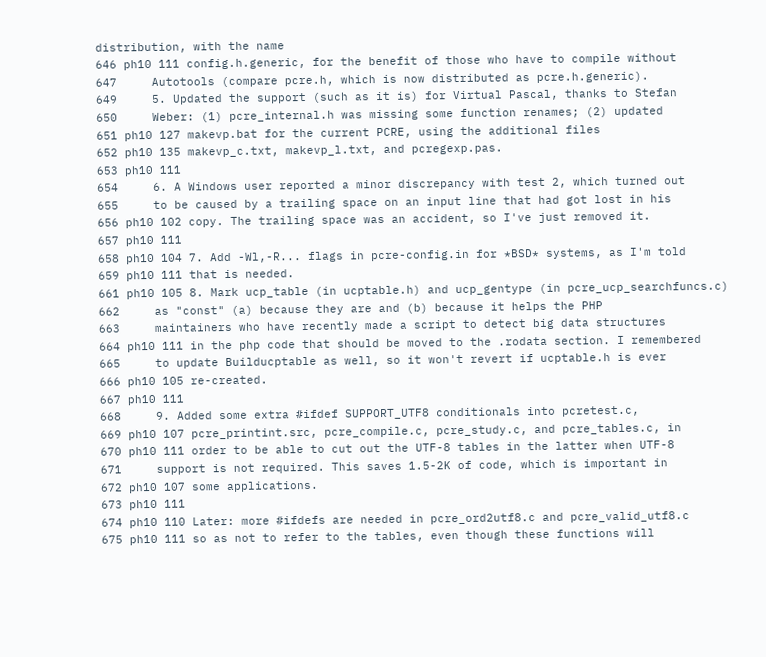distribution, with the name
646 ph10 111 config.h.generic, for the benefit of those who have to compile without
647     Autotools (compare pcre.h, which is now distributed as pcre.h.generic).
649     5. Updated the support (such as it is) for Virtual Pascal, thanks to Stefan
650     Weber: (1) pcre_internal.h was missing some function renames; (2) updated
651 ph10 127 makevp.bat for the current PCRE, using the additional files
652 ph10 135 makevp_c.txt, makevp_l.txt, and pcregexp.pas.
653 ph10 111
654     6. A Windows user reported a minor discrepancy with test 2, which turned out
655     to be caused by a trailing space on an input line that had got lost in his
656 ph10 102 copy. The trailing space was an accident, so I've just removed it.
657 ph10 111
658 ph10 104 7. Add -Wl,-R... flags in pcre-config.in for *BSD* systems, as I'm told
659 ph10 111 that is needed.
661 ph10 105 8. Mark ucp_table (in ucptable.h) and ucp_gentype (in pcre_ucp_searchfuncs.c)
662     as "const" (a) because they are and (b) because it helps the PHP
663     maintainers who have recently made a script to detect big data structures
664 ph10 111 in the php code that should be moved to the .rodata section. I remembered
665     to update Builducptable as well, so it won't revert if ucptable.h is ever
666 ph10 105 re-created.
667 ph10 111
668     9. Added some extra #ifdef SUPPORT_UTF8 conditionals into pcretest.c,
669 ph10 107 pcre_printint.src, pcre_compile.c, pcre_study.c, and pcre_tables.c, in
670 ph10 111 order to be able to cut out the UTF-8 tables in the latter when UTF-8
671     support is not required. This saves 1.5-2K of code, which is important in
672 ph10 107 some applications.
673 ph10 111
674 ph10 110 Later: more #ifdefs are needed in pcre_ord2utf8.c and pcre_valid_utf8.c
675 ph10 111 so as not to refer to the tables, even though these functions will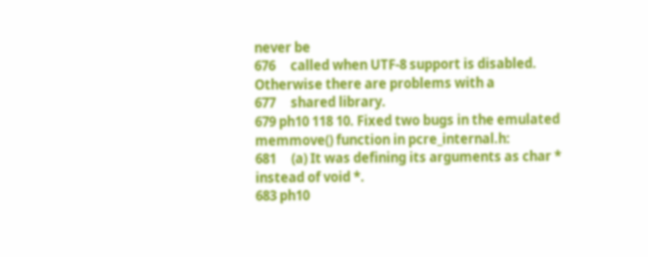never be
676     called when UTF-8 support is disabled. Otherwise there are problems with a
677     shared library.
679 ph10 118 10. Fixed two bugs in the emulated memmove() function in pcre_internal.h:
681     (a) It was defining its arguments as char * instead of void *.
683 ph10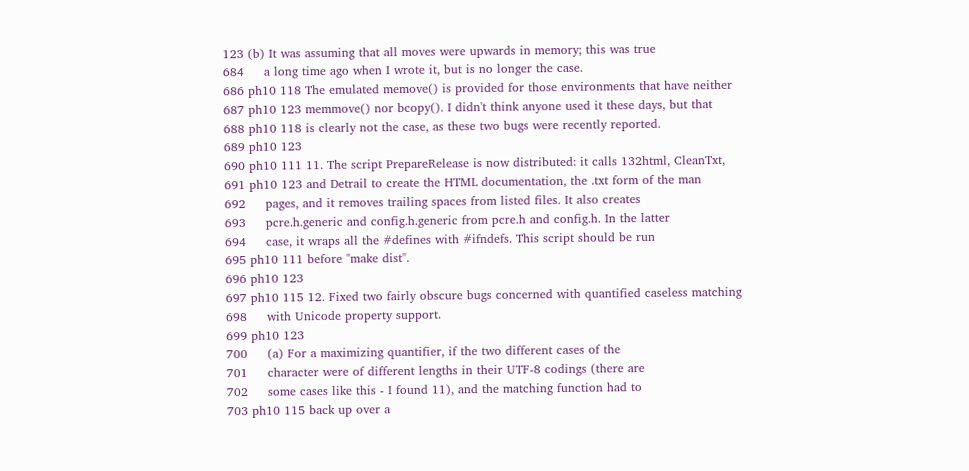123 (b) It was assuming that all moves were upwards in memory; this was true
684     a long time ago when I wrote it, but is no longer the case.
686 ph10 118 The emulated memove() is provided for those environments that have neither
687 ph10 123 memmove() nor bcopy(). I didn't think anyone used it these days, but that
688 ph10 118 is clearly not the case, as these two bugs were recently reported.
689 ph10 123
690 ph10 111 11. The script PrepareRelease is now distributed: it calls 132html, CleanTxt,
691 ph10 123 and Detrail to create the HTML documentation, the .txt form of the man
692     pages, and it removes trailing spaces from listed files. It also creates
693     pcre.h.generic and config.h.generic from pcre.h and config.h. In the latter
694     case, it wraps all the #defines with #ifndefs. This script should be run
695 ph10 111 before "make dist".
696 ph10 123
697 ph10 115 12. Fixed two fairly obscure bugs concerned with quantified caseless matching
698     with Unicode property support.
699 ph10 123
700     (a) For a maximizing quantifier, if the two different cases of the
701     character were of different lengths in their UTF-8 codings (there are
702     some cases like this - I found 11), and the matching function had to
703 ph10 115 back up over a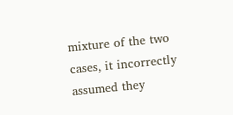mixture of the two cases, it incorrectly assumed they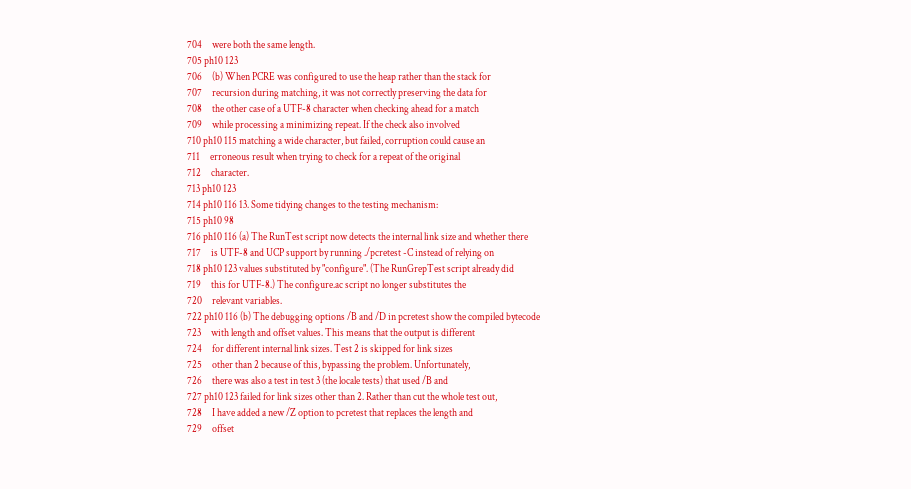704     were both the same length.
705 ph10 123
706     (b) When PCRE was configured to use the heap rather than the stack for
707     recursion during matching, it was not correctly preserving the data for
708     the other case of a UTF-8 character when checking ahead for a match
709     while processing a minimizing repeat. If the check also involved
710 ph10 115 matching a wide character, but failed, corruption could cause an
711     erroneous result when trying to check for a repeat of the original
712     character.
713 ph10 123
714 ph10 116 13. Some tidying changes to the testing mechanism:
715 ph10 98
716 ph10 116 (a) The RunTest script now detects the internal link size and whether there
717     is UTF-8 and UCP support by running ./pcretest -C instead of relying on
718 ph10 123 values substituted by "configure". (The RunGrepTest script already did
719     this for UTF-8.) The configure.ac script no longer substitutes the
720     relevant variables.
722 ph10 116 (b) The debugging options /B and /D in pcretest show the compiled bytecode
723     with length and offset values. This means that the output is different
724     for different internal link sizes. Test 2 is skipped for link sizes
725     other than 2 because of this, bypassing the problem. Unfortunately,
726     there was also a test in test 3 (the locale tests) that used /B and
727 ph10 123 failed for link sizes other than 2. Rather than cut the whole test out,
728     I have added a new /Z option to pcretest that replaces the length and
729     offset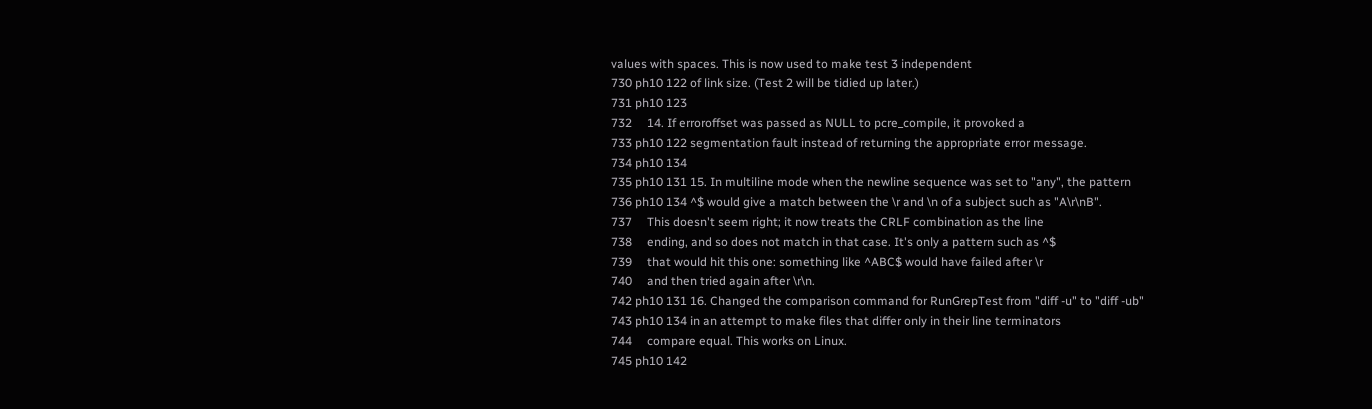values with spaces. This is now used to make test 3 independent
730 ph10 122 of link size. (Test 2 will be tidied up later.)
731 ph10 123
732     14. If erroroffset was passed as NULL to pcre_compile, it provoked a
733 ph10 122 segmentation fault instead of returning the appropriate error message.
734 ph10 134
735 ph10 131 15. In multiline mode when the newline sequence was set to "any", the pattern
736 ph10 134 ^$ would give a match between the \r and \n of a subject such as "A\r\nB".
737     This doesn't seem right; it now treats the CRLF combination as the line
738     ending, and so does not match in that case. It's only a pattern such as ^$
739     that would hit this one: something like ^ABC$ would have failed after \r
740     and then tried again after \r\n.
742 ph10 131 16. Changed the comparison command for RunGrepTest from "diff -u" to "diff -ub"
743 ph10 134 in an attempt to make files that differ only in their line terminators
744     compare equal. This works on Linux.
745 ph10 142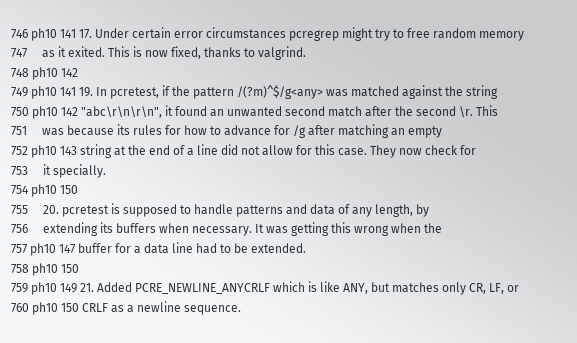746 ph10 141 17. Under certain error circumstances pcregrep might try to free random memory
747     as it exited. This is now fixed, thanks to valgrind.
748 ph10 142
749 ph10 141 19. In pcretest, if the pattern /(?m)^$/g<any> was matched against the string
750 ph10 142 "abc\r\n\r\n", it found an unwanted second match after the second \r. This
751     was because its rules for how to advance for /g after matching an empty
752 ph10 143 string at the end of a line did not allow for this case. They now check for
753     it specially.
754 ph10 150
755     20. pcretest is supposed to handle patterns and data of any length, by
756     extending its buffers when necessary. It was getting this wrong when the
757 ph10 147 buffer for a data line had to be extended.
758 ph10 150
759 ph10 149 21. Added PCRE_NEWLINE_ANYCRLF which is like ANY, but matches only CR, LF, or
760 ph10 150 CRLF as a newline sequence.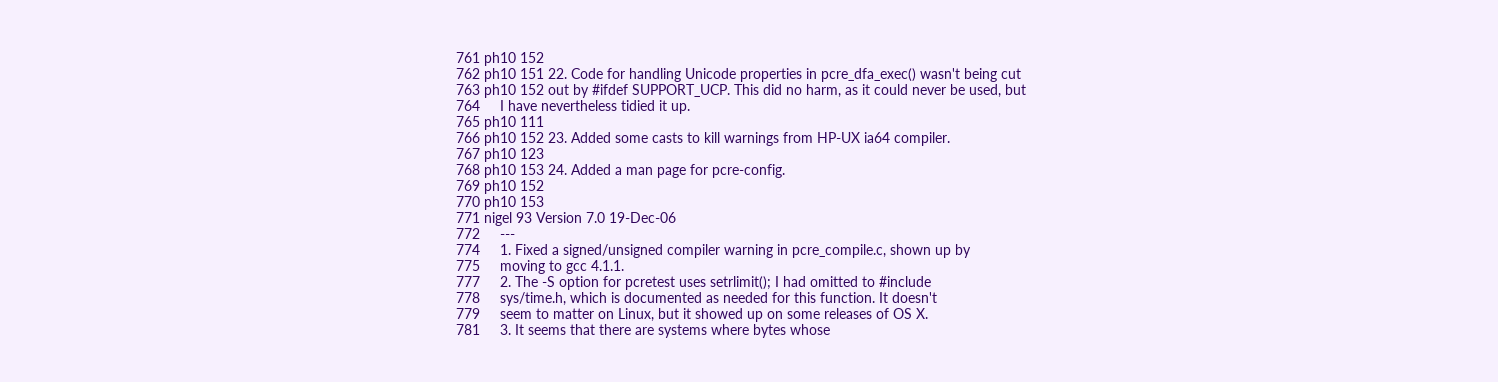761 ph10 152
762 ph10 151 22. Code for handling Unicode properties in pcre_dfa_exec() wasn't being cut
763 ph10 152 out by #ifdef SUPPORT_UCP. This did no harm, as it could never be used, but
764     I have nevertheless tidied it up.
765 ph10 111
766 ph10 152 23. Added some casts to kill warnings from HP-UX ia64 compiler.
767 ph10 123
768 ph10 153 24. Added a man page for pcre-config.
769 ph10 152
770 ph10 153
771 nigel 93 Version 7.0 19-Dec-06
772     ---
774     1. Fixed a signed/unsigned compiler warning in pcre_compile.c, shown up by
775     moving to gcc 4.1.1.
777     2. The -S option for pcretest uses setrlimit(); I had omitted to #include
778     sys/time.h, which is documented as needed for this function. It doesn't
779     seem to matter on Linux, but it showed up on some releases of OS X.
781     3. It seems that there are systems where bytes whose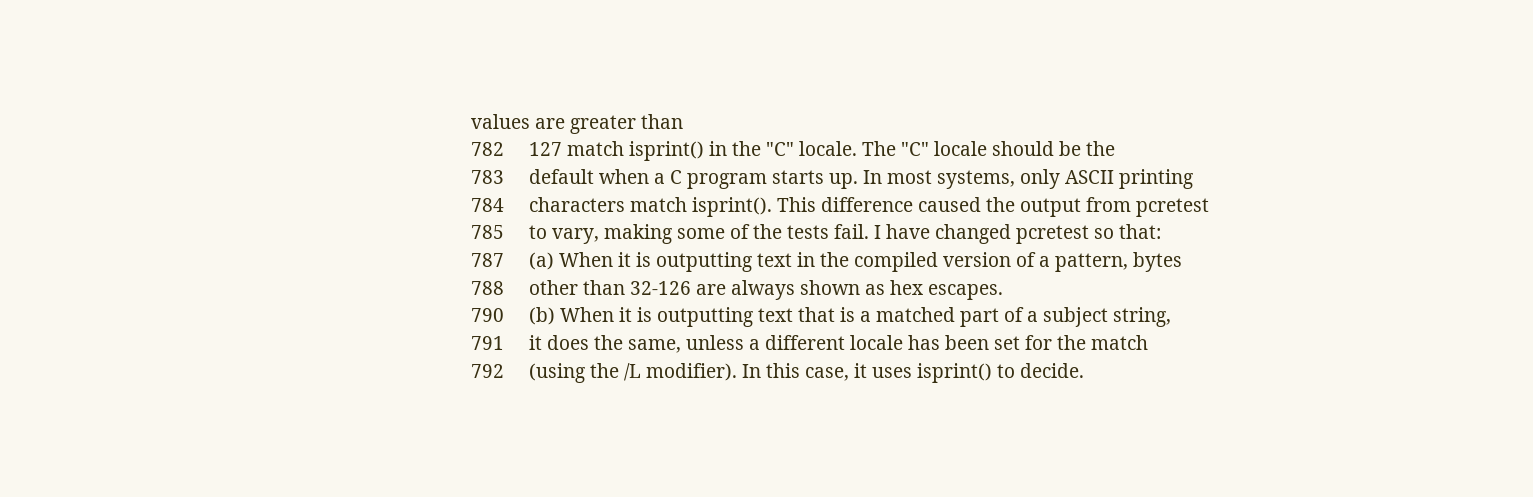values are greater than
782     127 match isprint() in the "C" locale. The "C" locale should be the
783     default when a C program starts up. In most systems, only ASCII printing
784     characters match isprint(). This difference caused the output from pcretest
785     to vary, making some of the tests fail. I have changed pcretest so that:
787     (a) When it is outputting text in the compiled version of a pattern, bytes
788     other than 32-126 are always shown as hex escapes.
790     (b) When it is outputting text that is a matched part of a subject string,
791     it does the same, unless a different locale has been set for the match
792     (using the /L modifier). In this case, it uses isprint() to decide.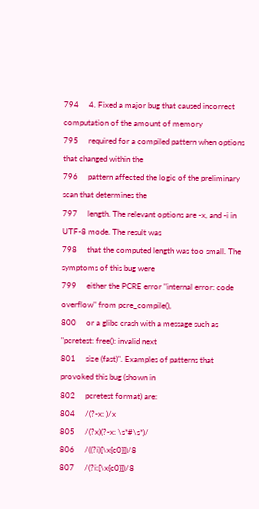794     4. Fixed a major bug that caused incorrect computation of the amount of memory
795     required for a compiled pattern when options that changed within the
796     pattern affected the logic of the preliminary scan that determines the
797     length. The relevant options are -x, and -i in UTF-8 mode. The result was
798     that the computed length was too small. The symptoms of this bug were
799     either the PCRE error "internal error: code overflow" from pcre_compile(),
800     or a glibc crash with a message such as "pcretest: free(): invalid next
801     size (fast)". Examples of patterns that provoked this bug (shown in
802     pcretest format) are:
804     /(?-x: )/x
805     /(?x)(?-x: \s*#\s*)/
806     /((?i)[\x{c0}])/8
807     /(?i:[\x{c0}])/8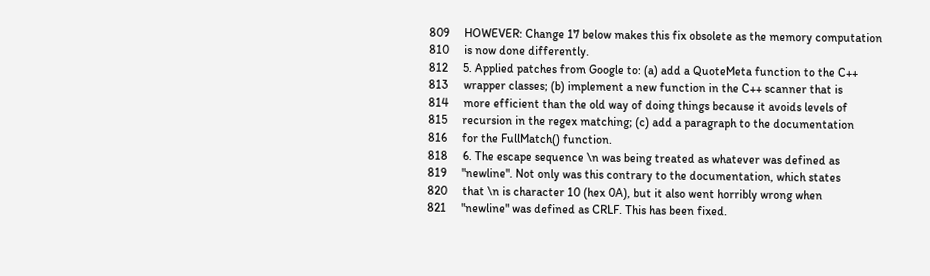809     HOWEVER: Change 17 below makes this fix obsolete as the memory computation
810     is now done differently.
812     5. Applied patches from Google to: (a) add a QuoteMeta function to the C++
813     wrapper classes; (b) implement a new function in the C++ scanner that is
814     more efficient than the old way of doing things because it avoids levels of
815     recursion in the regex matching; (c) add a paragraph to the documentation
816     for the FullMatch() function.
818     6. The escape sequence \n was being treated as whatever was defined as
819     "newline". Not only was this contrary to the documentation, which states
820     that \n is character 10 (hex 0A), but it also went horribly wrong when
821     "newline" was defined as CRLF. This has been fixed.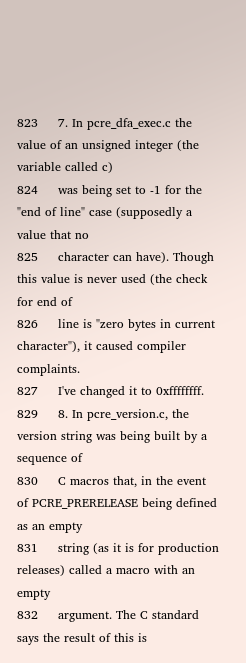823     7. In pcre_dfa_exec.c the value of an unsigned integer (the variable called c)
824     was being set to -1 for the "end of line" case (supposedly a value that no
825     character can have). Though this value is never used (the check for end of
826     line is "zero bytes in current character"), it caused compiler complaints.
827     I've changed it to 0xffffffff.
829     8. In pcre_version.c, the version string was being built by a sequence of
830     C macros that, in the event of PCRE_PRERELEASE being defined as an empty
831     string (as it is for production releases) called a macro with an empty
832     argument. The C standard says the result of this is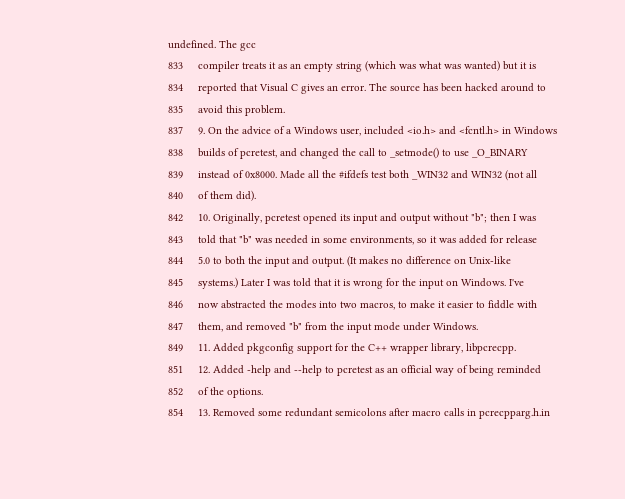undefined. The gcc
833     compiler treats it as an empty string (which was what was wanted) but it is
834     reported that Visual C gives an error. The source has been hacked around to
835     avoid this problem.
837     9. On the advice of a Windows user, included <io.h> and <fcntl.h> in Windows
838     builds of pcretest, and changed the call to _setmode() to use _O_BINARY
839     instead of 0x8000. Made all the #ifdefs test both _WIN32 and WIN32 (not all
840     of them did).
842     10. Originally, pcretest opened its input and output without "b"; then I was
843     told that "b" was needed in some environments, so it was added for release
844     5.0 to both the input and output. (It makes no difference on Unix-like
845     systems.) Later I was told that it is wrong for the input on Windows. I've
846     now abstracted the modes into two macros, to make it easier to fiddle with
847     them, and removed "b" from the input mode under Windows.
849     11. Added pkgconfig support for the C++ wrapper library, libpcrecpp.
851     12. Added -help and --help to pcretest as an official way of being reminded
852     of the options.
854     13. Removed some redundant semicolons after macro calls in pcrecpparg.h.in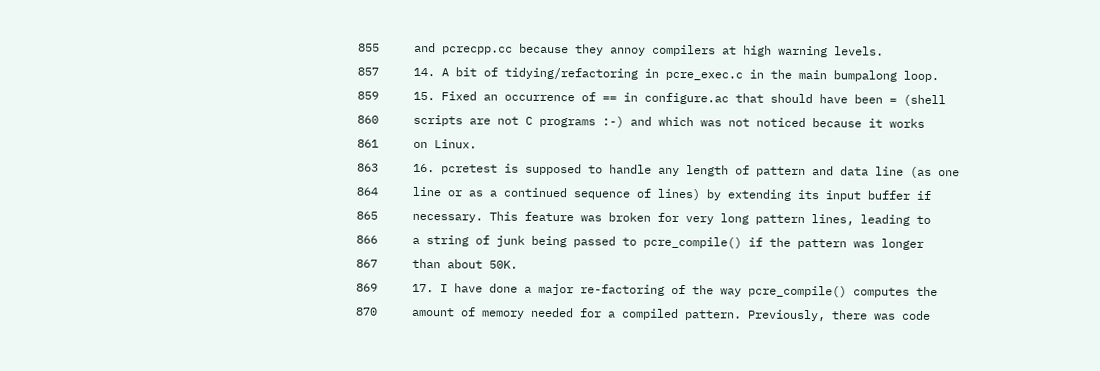855     and pcrecpp.cc because they annoy compilers at high warning levels.
857     14. A bit of tidying/refactoring in pcre_exec.c in the main bumpalong loop.
859     15. Fixed an occurrence of == in configure.ac that should have been = (shell
860     scripts are not C programs :-) and which was not noticed because it works
861     on Linux.
863     16. pcretest is supposed to handle any length of pattern and data line (as one
864     line or as a continued sequence of lines) by extending its input buffer if
865     necessary. This feature was broken for very long pattern lines, leading to
866     a string of junk being passed to pcre_compile() if the pattern was longer
867     than about 50K.
869     17. I have done a major re-factoring of the way pcre_compile() computes the
870     amount of memory needed for a compiled pattern. Previously, there was code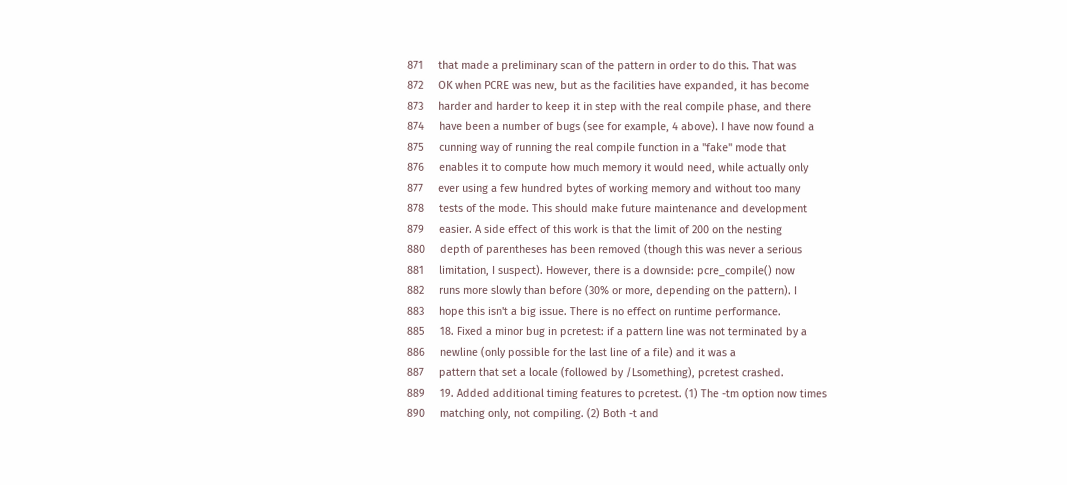871     that made a preliminary scan of the pattern in order to do this. That was
872     OK when PCRE was new, but as the facilities have expanded, it has become
873     harder and harder to keep it in step with the real compile phase, and there
874     have been a number of bugs (see for example, 4 above). I have now found a
875     cunning way of running the real compile function in a "fake" mode that
876     enables it to compute how much memory it would need, while actually only
877     ever using a few hundred bytes of working memory and without too many
878     tests of the mode. This should make future maintenance and development
879     easier. A side effect of this work is that the limit of 200 on the nesting
880     depth of parentheses has been removed (though this was never a serious
881     limitation, I suspect). However, there is a downside: pcre_compile() now
882     runs more slowly than before (30% or more, depending on the pattern). I
883     hope this isn't a big issue. There is no effect on runtime performance.
885     18. Fixed a minor bug in pcretest: if a pattern line was not terminated by a
886     newline (only possible for the last line of a file) and it was a
887     pattern that set a locale (followed by /Lsomething), pcretest crashed.
889     19. Added additional timing features to pcretest. (1) The -tm option now times
890     matching only, not compiling. (2) Both -t and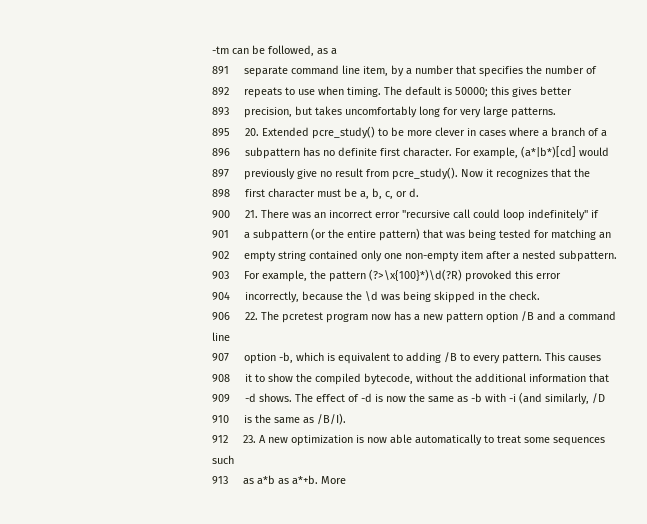-tm can be followed, as a
891     separate command line item, by a number that specifies the number of
892     repeats to use when timing. The default is 50000; this gives better
893     precision, but takes uncomfortably long for very large patterns.
895     20. Extended pcre_study() to be more clever in cases where a branch of a
896     subpattern has no definite first character. For example, (a*|b*)[cd] would
897     previously give no result from pcre_study(). Now it recognizes that the
898     first character must be a, b, c, or d.
900     21. There was an incorrect error "recursive call could loop indefinitely" if
901     a subpattern (or the entire pattern) that was being tested for matching an
902     empty string contained only one non-empty item after a nested subpattern.
903     For example, the pattern (?>\x{100}*)\d(?R) provoked this error
904     incorrectly, because the \d was being skipped in the check.
906     22. The pcretest program now has a new pattern option /B and a command line
907     option -b, which is equivalent to adding /B to every pattern. This causes
908     it to show the compiled bytecode, without the additional information that
909     -d shows. The effect of -d is now the same as -b with -i (and similarly, /D
910     is the same as /B/I).
912     23. A new optimization is now able automatically to treat some sequences such
913     as a*b as a*+b. More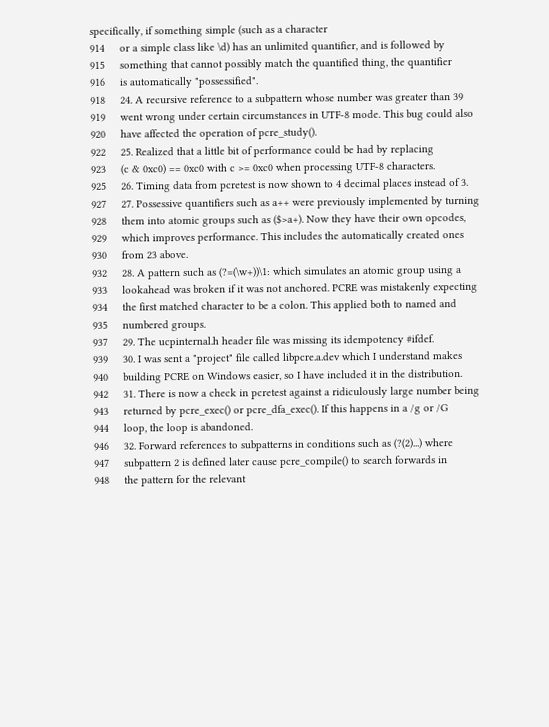specifically, if something simple (such as a character
914     or a simple class like \d) has an unlimited quantifier, and is followed by
915     something that cannot possibly match the quantified thing, the quantifier
916     is automatically "possessified".
918     24. A recursive reference to a subpattern whose number was greater than 39
919     went wrong under certain circumstances in UTF-8 mode. This bug could also
920     have affected the operation of pcre_study().
922     25. Realized that a little bit of performance could be had by replacing
923     (c & 0xc0) == 0xc0 with c >= 0xc0 when processing UTF-8 characters.
925     26. Timing data from pcretest is now shown to 4 decimal places instead of 3.
927     27. Possessive quantifiers such as a++ were previously implemented by turning
928     them into atomic groups such as ($>a+). Now they have their own opcodes,
929     which improves performance. This includes the automatically created ones
930     from 23 above.
932     28. A pattern such as (?=(\w+))\1: which simulates an atomic group using a
933     lookahead was broken if it was not anchored. PCRE was mistakenly expecting
934     the first matched character to be a colon. This applied both to named and
935     numbered groups.
937     29. The ucpinternal.h header file was missing its idempotency #ifdef.
939     30. I was sent a "project" file called libpcre.a.dev which I understand makes
940     building PCRE on Windows easier, so I have included it in the distribution.
942     31. There is now a check in pcretest against a ridiculously large number being
943     returned by pcre_exec() or pcre_dfa_exec(). If this happens in a /g or /G
944     loop, the loop is abandoned.
946     32. Forward references to subpatterns in conditions such as (?(2)...) where
947     subpattern 2 is defined later cause pcre_compile() to search forwards in
948     the pattern for the relevant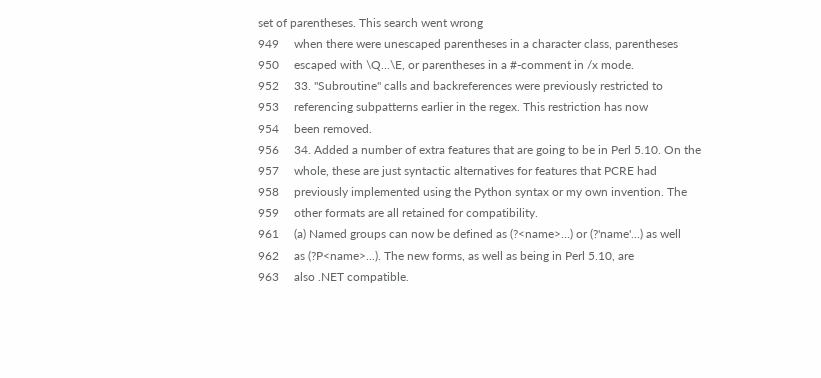set of parentheses. This search went wrong
949     when there were unescaped parentheses in a character class, parentheses
950     escaped with \Q...\E, or parentheses in a #-comment in /x mode.
952     33. "Subroutine" calls and backreferences were previously restricted to
953     referencing subpatterns earlier in the regex. This restriction has now
954     been removed.
956     34. Added a number of extra features that are going to be in Perl 5.10. On the
957     whole, these are just syntactic alternatives for features that PCRE had
958     previously implemented using the Python syntax or my own invention. The
959     other formats are all retained for compatibility.
961     (a) Named groups can now be defined as (?<name>...) or (?'name'...) as well
962     as (?P<name>...). The new forms, as well as being in Perl 5.10, are
963     also .NET compatible.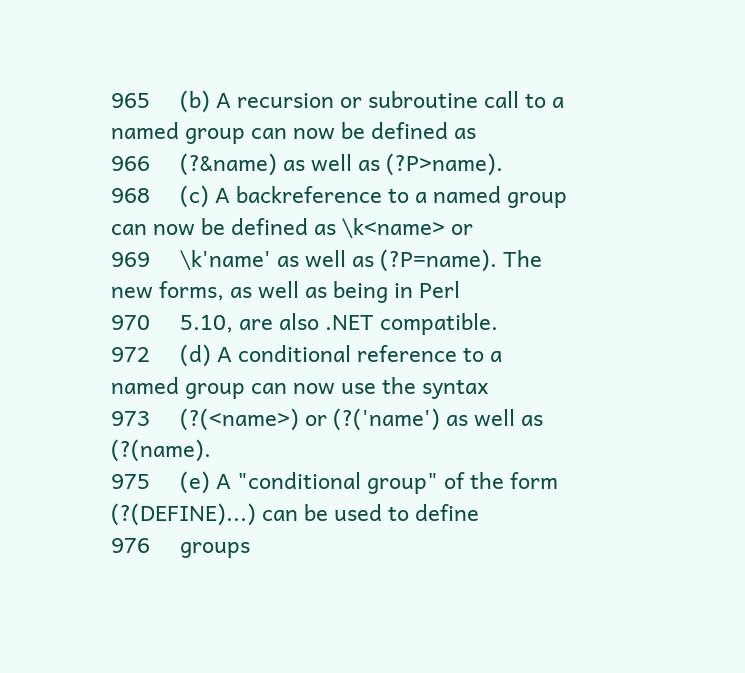965     (b) A recursion or subroutine call to a named group can now be defined as
966     (?&name) as well as (?P>name).
968     (c) A backreference to a named group can now be defined as \k<name> or
969     \k'name' as well as (?P=name). The new forms, as well as being in Perl
970     5.10, are also .NET compatible.
972     (d) A conditional reference to a named group can now use the syntax
973     (?(<name>) or (?('name') as well as (?(name).
975     (e) A "conditional group" of the form (?(DEFINE)...) can be used to define
976     groups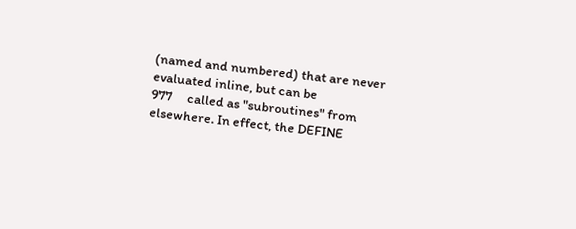(named and numbered) that are never evaluated inline, but can be
977     called as "subroutines" from elsewhere. In effect, the DEFINE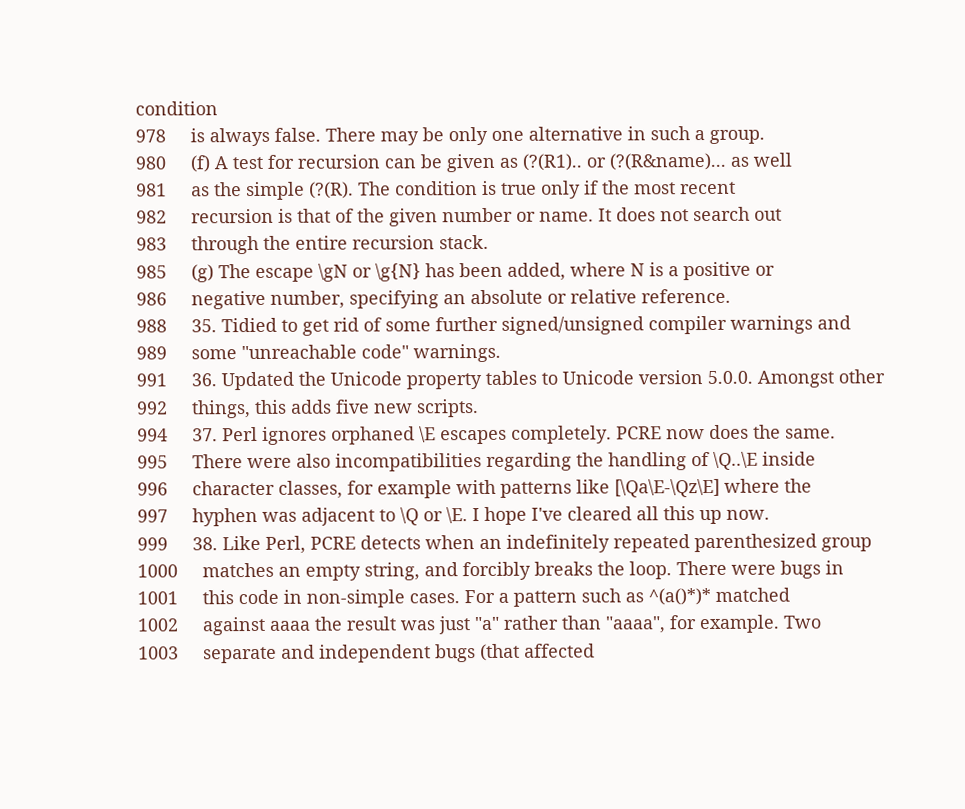condition
978     is always false. There may be only one alternative in such a group.
980     (f) A test for recursion can be given as (?(R1).. or (?(R&name)... as well
981     as the simple (?(R). The condition is true only if the most recent
982     recursion is that of the given number or name. It does not search out
983     through the entire recursion stack.
985     (g) The escape \gN or \g{N} has been added, where N is a positive or
986     negative number, specifying an absolute or relative reference.
988     35. Tidied to get rid of some further signed/unsigned compiler warnings and
989     some "unreachable code" warnings.
991     36. Updated the Unicode property tables to Unicode version 5.0.0. Amongst other
992     things, this adds five new scripts.
994     37. Perl ignores orphaned \E escapes completely. PCRE now does the same.
995     There were also incompatibilities regarding the handling of \Q..\E inside
996     character classes, for example with patterns like [\Qa\E-\Qz\E] where the
997     hyphen was adjacent to \Q or \E. I hope I've cleared all this up now.
999     38. Like Perl, PCRE detects when an indefinitely repeated parenthesized group
1000     matches an empty string, and forcibly breaks the loop. There were bugs in
1001     this code in non-simple cases. For a pattern such as ^(a()*)* matched
1002     against aaaa the result was just "a" rather than "aaaa", for example. Two
1003     separate and independent bugs (that affected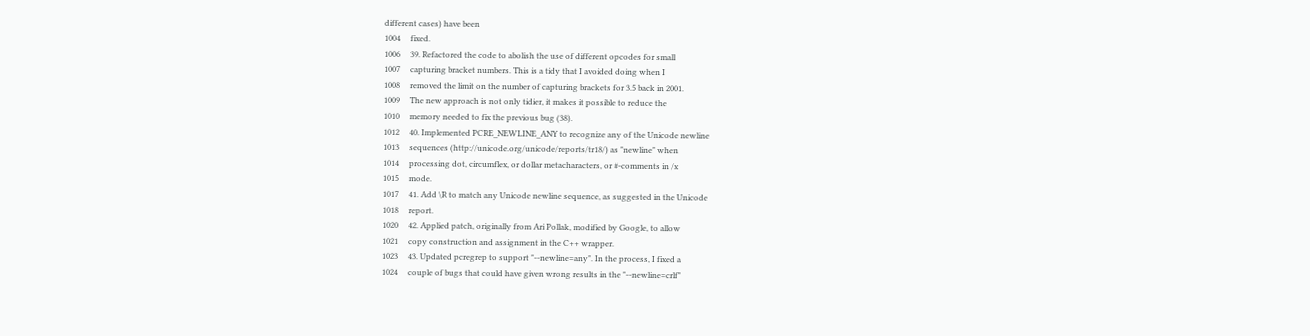different cases) have been
1004     fixed.
1006     39. Refactored the code to abolish the use of different opcodes for small
1007     capturing bracket numbers. This is a tidy that I avoided doing when I
1008     removed the limit on the number of capturing brackets for 3.5 back in 2001.
1009     The new approach is not only tidier, it makes it possible to reduce the
1010     memory needed to fix the previous bug (38).
1012     40. Implemented PCRE_NEWLINE_ANY to recognize any of the Unicode newline
1013     sequences (http://unicode.org/unicode/reports/tr18/) as "newline" when
1014     processing dot, circumflex, or dollar metacharacters, or #-comments in /x
1015     mode.
1017     41. Add \R to match any Unicode newline sequence, as suggested in the Unicode
1018     report.
1020     42. Applied patch, originally from Ari Pollak, modified by Google, to allow
1021     copy construction and assignment in the C++ wrapper.
1023     43. Updated pcregrep to support "--newline=any". In the process, I fixed a
1024     couple of bugs that could have given wrong results in the "--newline=crlf"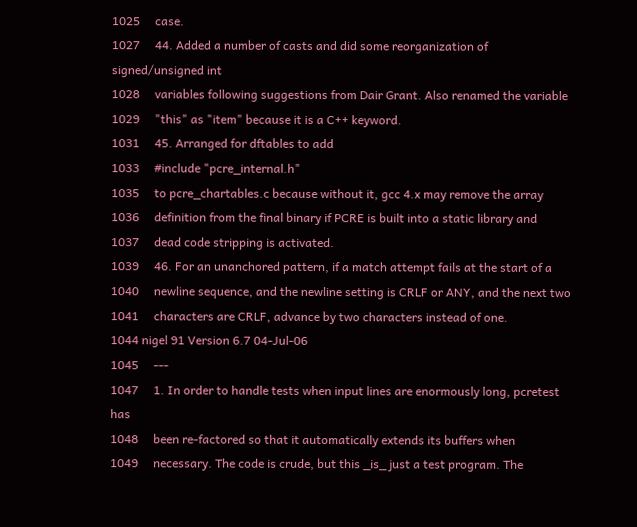1025     case.
1027     44. Added a number of casts and did some reorganization of signed/unsigned int
1028     variables following suggestions from Dair Grant. Also renamed the variable
1029     "this" as "item" because it is a C++ keyword.
1031     45. Arranged for dftables to add
1033     #include "pcre_internal.h"
1035     to pcre_chartables.c because without it, gcc 4.x may remove the array
1036     definition from the final binary if PCRE is built into a static library and
1037     dead code stripping is activated.
1039     46. For an unanchored pattern, if a match attempt fails at the start of a
1040     newline sequence, and the newline setting is CRLF or ANY, and the next two
1041     characters are CRLF, advance by two characters instead of one.
1044 nigel 91 Version 6.7 04-Jul-06
1045     ---
1047     1. In order to handle tests when input lines are enormously long, pcretest has
1048     been re-factored so that it automatically extends its buffers when
1049     necessary. The code is crude, but this _is_ just a test program. The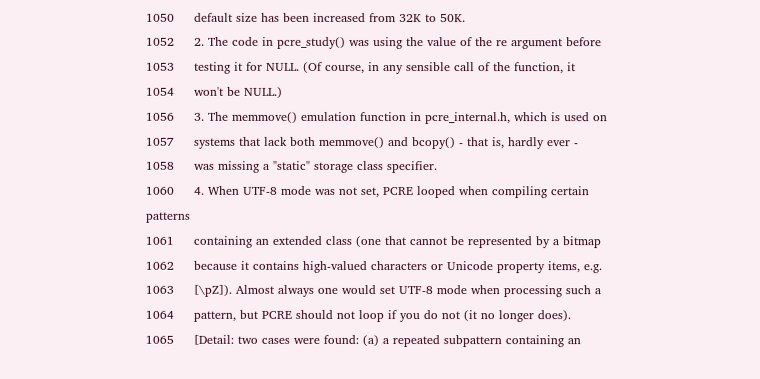1050     default size has been increased from 32K to 50K.
1052     2. The code in pcre_study() was using the value of the re argument before
1053     testing it for NULL. (Of course, in any sensible call of the function, it
1054     won't be NULL.)
1056     3. The memmove() emulation function in pcre_internal.h, which is used on
1057     systems that lack both memmove() and bcopy() - that is, hardly ever -
1058     was missing a "static" storage class specifier.
1060     4. When UTF-8 mode was not set, PCRE looped when compiling certain patterns
1061     containing an extended class (one that cannot be represented by a bitmap
1062     because it contains high-valued characters or Unicode property items, e.g.
1063     [\pZ]). Almost always one would set UTF-8 mode when processing such a
1064     pattern, but PCRE should not loop if you do not (it no longer does).
1065     [Detail: two cases were found: (a) a repeated subpattern containing an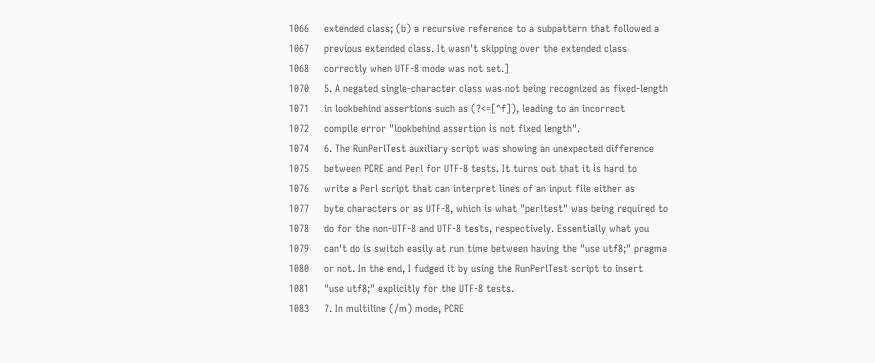1066     extended class; (b) a recursive reference to a subpattern that followed a
1067     previous extended class. It wasn't skipping over the extended class
1068     correctly when UTF-8 mode was not set.]
1070     5. A negated single-character class was not being recognized as fixed-length
1071     in lookbehind assertions such as (?<=[^f]), leading to an incorrect
1072     compile error "lookbehind assertion is not fixed length".
1074     6. The RunPerlTest auxiliary script was showing an unexpected difference
1075     between PCRE and Perl for UTF-8 tests. It turns out that it is hard to
1076     write a Perl script that can interpret lines of an input file either as
1077     byte characters or as UTF-8, which is what "perltest" was being required to
1078     do for the non-UTF-8 and UTF-8 tests, respectively. Essentially what you
1079     can't do is switch easily at run time between having the "use utf8;" pragma
1080     or not. In the end, I fudged it by using the RunPerlTest script to insert
1081     "use utf8;" explicitly for the UTF-8 tests.
1083     7. In multiline (/m) mode, PCRE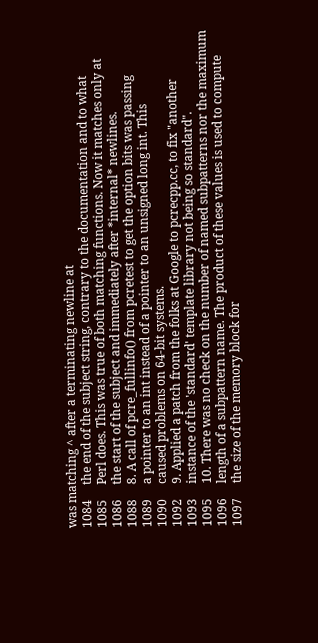was matching ^ after a terminating newline at
1084     the end of the subject string, contrary to the documentation and to what
1085     Perl does. This was true of both matching functions. Now it matches only at
1086     the start of the subject and immediately after *internal* newlines.
1088     8. A call of pcre_fullinfo() from pcretest to get the option bits was passing
1089     a pointer to an int instead of a pointer to an unsigned long int. This
1090     caused problems on 64-bit systems.
1092     9. Applied a patch from the folks at Google to pcrecpp.cc, to fix "another
1093     instance of the 'standard' template library not being so standard".
1095     10. There was no check on the number of named subpatterns nor the maximum
1096     length of a subpattern name. The product of these values is used to compute
1097     the size of the memory block for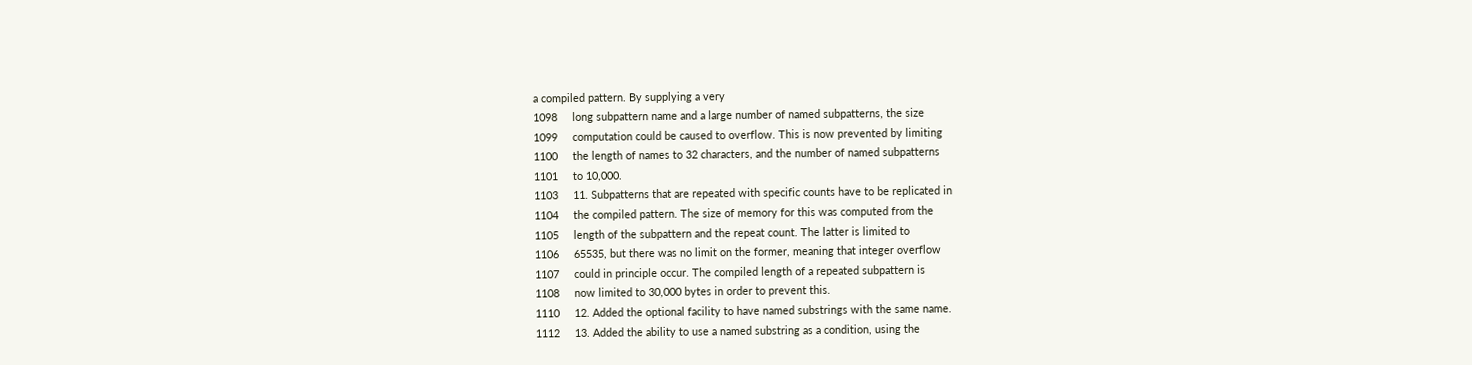a compiled pattern. By supplying a very
1098     long subpattern name and a large number of named subpatterns, the size
1099     computation could be caused to overflow. This is now prevented by limiting
1100     the length of names to 32 characters, and the number of named subpatterns
1101     to 10,000.
1103     11. Subpatterns that are repeated with specific counts have to be replicated in
1104     the compiled pattern. The size of memory for this was computed from the
1105     length of the subpattern and the repeat count. The latter is limited to
1106     65535, but there was no limit on the former, meaning that integer overflow
1107     could in principle occur. The compiled length of a repeated subpattern is
1108     now limited to 30,000 bytes in order to prevent this.
1110     12. Added the optional facility to have named substrings with the same name.
1112     13. Added the ability to use a named substring as a condition, using the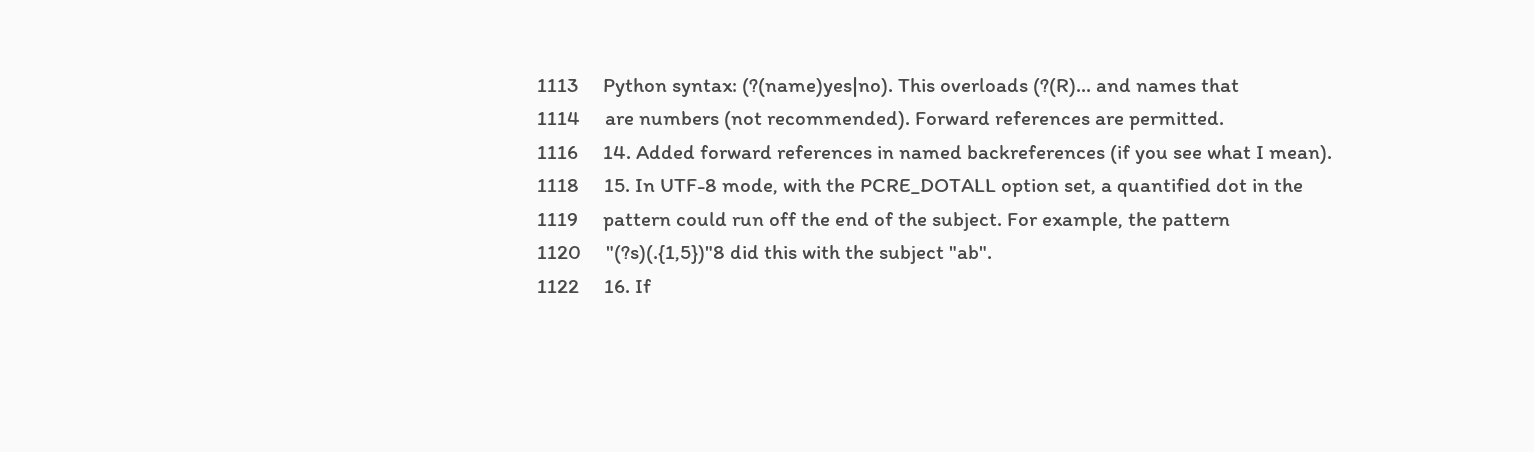1113     Python syntax: (?(name)yes|no). This overloads (?(R)... and names that
1114     are numbers (not recommended). Forward references are permitted.
1116     14. Added forward references in named backreferences (if you see what I mean).
1118     15. In UTF-8 mode, with the PCRE_DOTALL option set, a quantified dot in the
1119     pattern could run off the end of the subject. For example, the pattern
1120     "(?s)(.{1,5})"8 did this with the subject "ab".
1122     16. If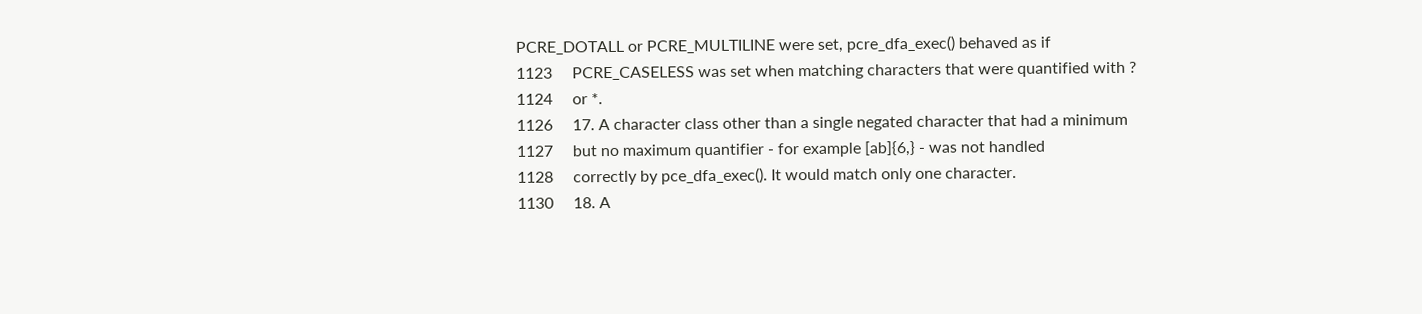PCRE_DOTALL or PCRE_MULTILINE were set, pcre_dfa_exec() behaved as if
1123     PCRE_CASELESS was set when matching characters that were quantified with ?
1124     or *.
1126     17. A character class other than a single negated character that had a minimum
1127     but no maximum quantifier - for example [ab]{6,} - was not handled
1128     correctly by pce_dfa_exec(). It would match only one character.
1130     18. A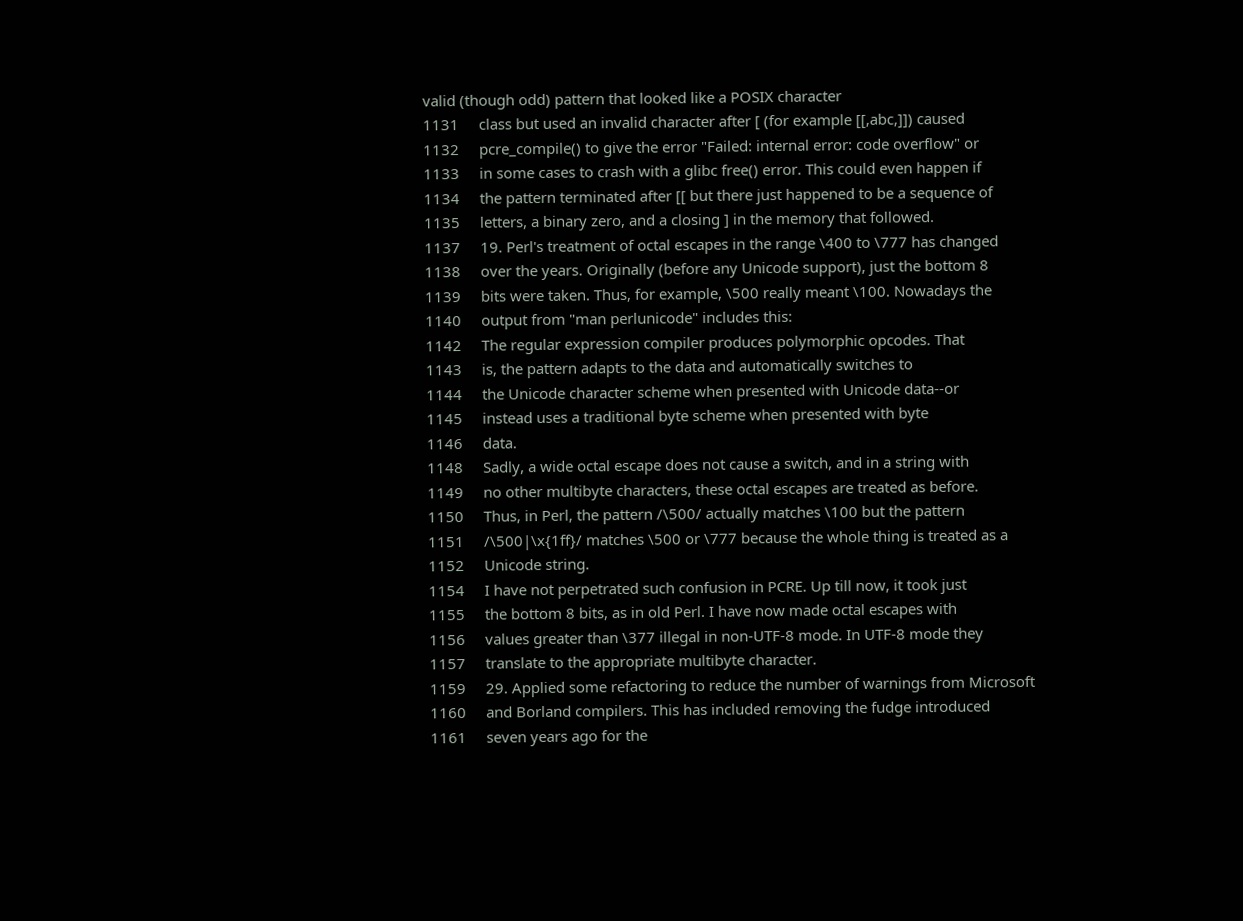valid (though odd) pattern that looked like a POSIX character
1131     class but used an invalid character after [ (for example [[,abc,]]) caused
1132     pcre_compile() to give the error "Failed: internal error: code overflow" or
1133     in some cases to crash with a glibc free() error. This could even happen if
1134     the pattern terminated after [[ but there just happened to be a sequence of
1135     letters, a binary zero, and a closing ] in the memory that followed.
1137     19. Perl's treatment of octal escapes in the range \400 to \777 has changed
1138     over the years. Originally (before any Unicode support), just the bottom 8
1139     bits were taken. Thus, for example, \500 really meant \100. Nowadays the
1140     output from "man perlunicode" includes this:
1142     The regular expression compiler produces polymorphic opcodes. That
1143     is, the pattern adapts to the data and automatically switches to
1144     the Unicode character scheme when presented with Unicode data--or
1145     instead uses a traditional byte scheme when presented with byte
1146     data.
1148     Sadly, a wide octal escape does not cause a switch, and in a string with
1149     no other multibyte characters, these octal escapes are treated as before.
1150     Thus, in Perl, the pattern /\500/ actually matches \100 but the pattern
1151     /\500|\x{1ff}/ matches \500 or \777 because the whole thing is treated as a
1152     Unicode string.
1154     I have not perpetrated such confusion in PCRE. Up till now, it took just
1155     the bottom 8 bits, as in old Perl. I have now made octal escapes with
1156     values greater than \377 illegal in non-UTF-8 mode. In UTF-8 mode they
1157     translate to the appropriate multibyte character.
1159     29. Applied some refactoring to reduce the number of warnings from Microsoft
1160     and Borland compilers. This has included removing the fudge introduced
1161     seven years ago for the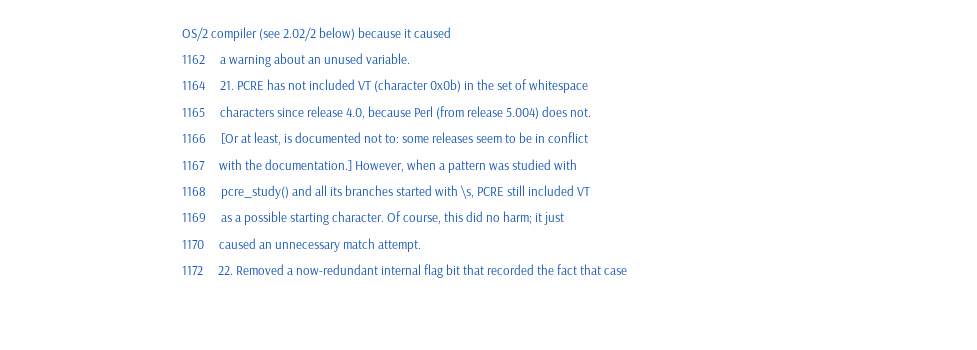OS/2 compiler (see 2.02/2 below) because it caused
1162     a warning about an unused variable.
1164     21. PCRE has not included VT (character 0x0b) in the set of whitespace
1165     characters since release 4.0, because Perl (from release 5.004) does not.
1166     [Or at least, is documented not to: some releases seem to be in conflict
1167     with the documentation.] However, when a pattern was studied with
1168     pcre_study() and all its branches started with \s, PCRE still included VT
1169     as a possible starting character. Of course, this did no harm; it just
1170     caused an unnecessary match attempt.
1172     22. Removed a now-redundant internal flag bit that recorded the fact that case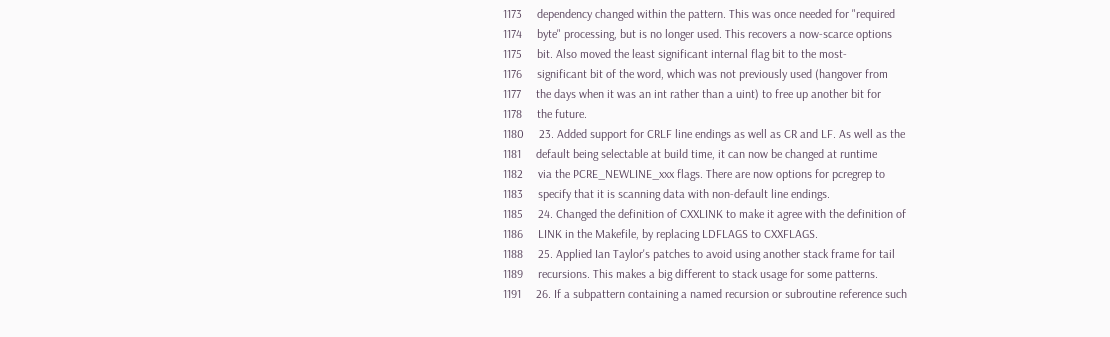1173     dependency changed within the pattern. This was once needed for "required
1174     byte" processing, but is no longer used. This recovers a now-scarce options
1175     bit. Also moved the least significant internal flag bit to the most-
1176     significant bit of the word, which was not previously used (hangover from
1177     the days when it was an int rather than a uint) to free up another bit for
1178     the future.
1180     23. Added support for CRLF line endings as well as CR and LF. As well as the
1181     default being selectable at build time, it can now be changed at runtime
1182     via the PCRE_NEWLINE_xxx flags. There are now options for pcregrep to
1183     specify that it is scanning data with non-default line endings.
1185     24. Changed the definition of CXXLINK to make it agree with the definition of
1186     LINK in the Makefile, by replacing LDFLAGS to CXXFLAGS.
1188     25. Applied Ian Taylor's patches to avoid using another stack frame for tail
1189     recursions. This makes a big different to stack usage for some patterns.
1191     26. If a subpattern containing a named recursion or subroutine reference such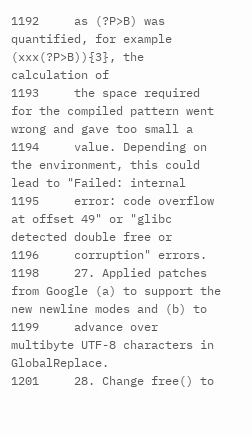1192     as (?P>B) was quantified, for example (xxx(?P>B)){3}, the calculation of
1193     the space required for the compiled pattern went wrong and gave too small a
1194     value. Depending on the environment, this could lead to "Failed: internal
1195     error: code overflow at offset 49" or "glibc detected double free or
1196     corruption" errors.
1198     27. Applied patches from Google (a) to support the new newline modes and (b) to
1199     advance over multibyte UTF-8 characters in GlobalReplace.
1201     28. Change free() to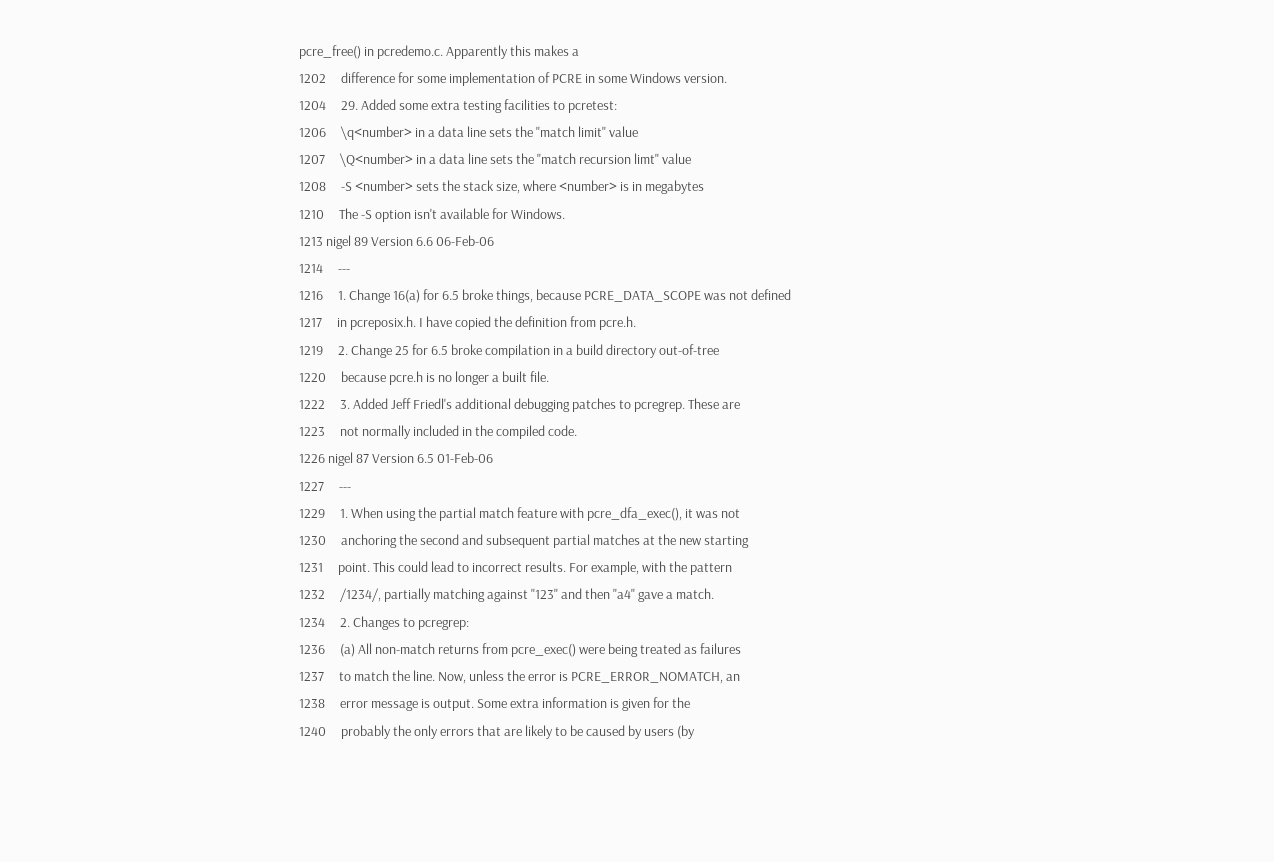pcre_free() in pcredemo.c. Apparently this makes a
1202     difference for some implementation of PCRE in some Windows version.
1204     29. Added some extra testing facilities to pcretest:
1206     \q<number> in a data line sets the "match limit" value
1207     \Q<number> in a data line sets the "match recursion limt" value
1208     -S <number> sets the stack size, where <number> is in megabytes
1210     The -S option isn't available for Windows.
1213 nigel 89 Version 6.6 06-Feb-06
1214     ---
1216     1. Change 16(a) for 6.5 broke things, because PCRE_DATA_SCOPE was not defined
1217     in pcreposix.h. I have copied the definition from pcre.h.
1219     2. Change 25 for 6.5 broke compilation in a build directory out-of-tree
1220     because pcre.h is no longer a built file.
1222     3. Added Jeff Friedl's additional debugging patches to pcregrep. These are
1223     not normally included in the compiled code.
1226 nigel 87 Version 6.5 01-Feb-06
1227     ---
1229     1. When using the partial match feature with pcre_dfa_exec(), it was not
1230     anchoring the second and subsequent partial matches at the new starting
1231     point. This could lead to incorrect results. For example, with the pattern
1232     /1234/, partially matching against "123" and then "a4" gave a match.
1234     2. Changes to pcregrep:
1236     (a) All non-match returns from pcre_exec() were being treated as failures
1237     to match the line. Now, unless the error is PCRE_ERROR_NOMATCH, an
1238     error message is output. Some extra information is given for the
1240     probably the only errors that are likely to be caused by users (by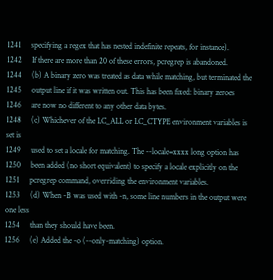1241     specifying a regex that has nested indefinite repeats, for instance).
1242     If there are more than 20 of these errors, pcregrep is abandoned.
1244     (b) A binary zero was treated as data while matching, but terminated the
1245     output line if it was written out. This has been fixed: binary zeroes
1246     are now no different to any other data bytes.
1248     (c) Whichever of the LC_ALL or LC_CTYPE environment variables is set is
1249     used to set a locale for matching. The --locale=xxxx long option has
1250     been added (no short equivalent) to specify a locale explicitly on the
1251     pcregrep command, overriding the environment variables.
1253     (d) When -B was used with -n, some line numbers in the output were one less
1254     than they should have been.
1256     (e) Added the -o (--only-matching) option.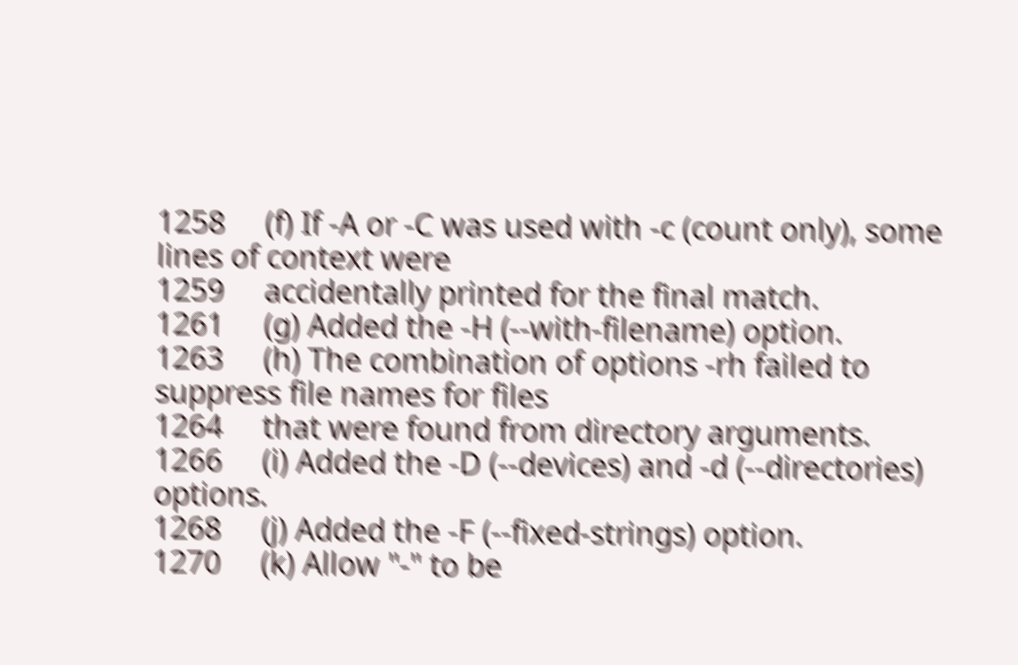1258     (f) If -A or -C was used with -c (count only), some lines of context were
1259     accidentally printed for the final match.
1261     (g) Added the -H (--with-filename) option.
1263     (h) The combination of options -rh failed to suppress file names for files
1264     that were found from directory arguments.
1266     (i) Added the -D (--devices) and -d (--directories) options.
1268     (j) Added the -F (--fixed-strings) option.
1270     (k) Allow "-" to be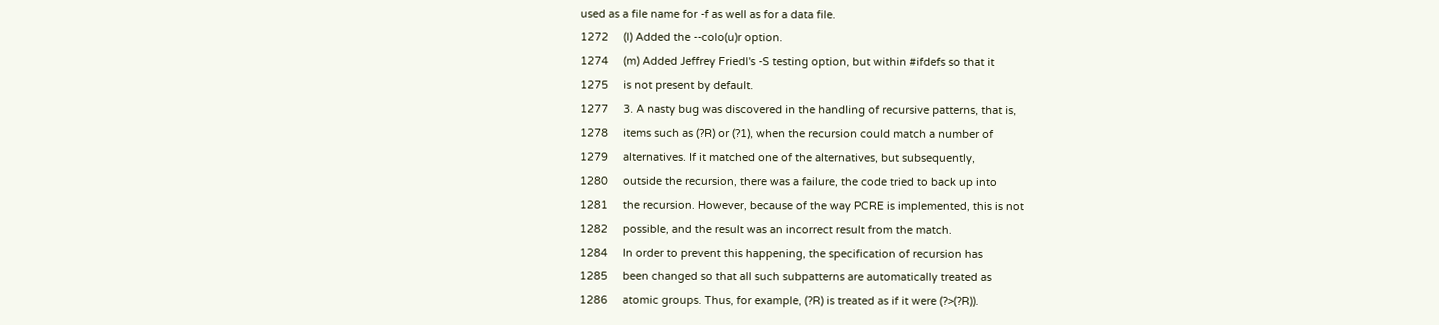used as a file name for -f as well as for a data file.
1272     (l) Added the --colo(u)r option.
1274     (m) Added Jeffrey Friedl's -S testing option, but within #ifdefs so that it
1275     is not present by default.
1277     3. A nasty bug was discovered in the handling of recursive patterns, that is,
1278     items such as (?R) or (?1), when the recursion could match a number of
1279     alternatives. If it matched one of the alternatives, but subsequently,
1280     outside the recursion, there was a failure, the code tried to back up into
1281     the recursion. However, because of the way PCRE is implemented, this is not
1282     possible, and the result was an incorrect result from the match.
1284     In order to prevent this happening, the specification of recursion has
1285     been changed so that all such subpatterns are automatically treated as
1286     atomic groups. Thus, for example, (?R) is treated as if it were (?>(?R)).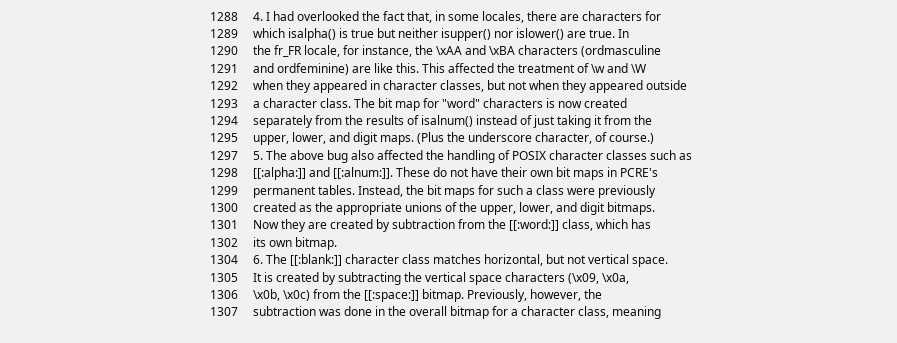1288     4. I had overlooked the fact that, in some locales, there are characters for
1289     which isalpha() is true but neither isupper() nor islower() are true. In
1290     the fr_FR locale, for instance, the \xAA and \xBA characters (ordmasculine
1291     and ordfeminine) are like this. This affected the treatment of \w and \W
1292     when they appeared in character classes, but not when they appeared outside
1293     a character class. The bit map for "word" characters is now created
1294     separately from the results of isalnum() instead of just taking it from the
1295     upper, lower, and digit maps. (Plus the underscore character, of course.)
1297     5. The above bug also affected the handling of POSIX character classes such as
1298     [[:alpha:]] and [[:alnum:]]. These do not have their own bit maps in PCRE's
1299     permanent tables. Instead, the bit maps for such a class were previously
1300     created as the appropriate unions of the upper, lower, and digit bitmaps.
1301     Now they are created by subtraction from the [[:word:]] class, which has
1302     its own bitmap.
1304     6. The [[:blank:]] character class matches horizontal, but not vertical space.
1305     It is created by subtracting the vertical space characters (\x09, \x0a,
1306     \x0b, \x0c) from the [[:space:]] bitmap. Previously, however, the
1307     subtraction was done in the overall bitmap for a character class, meaning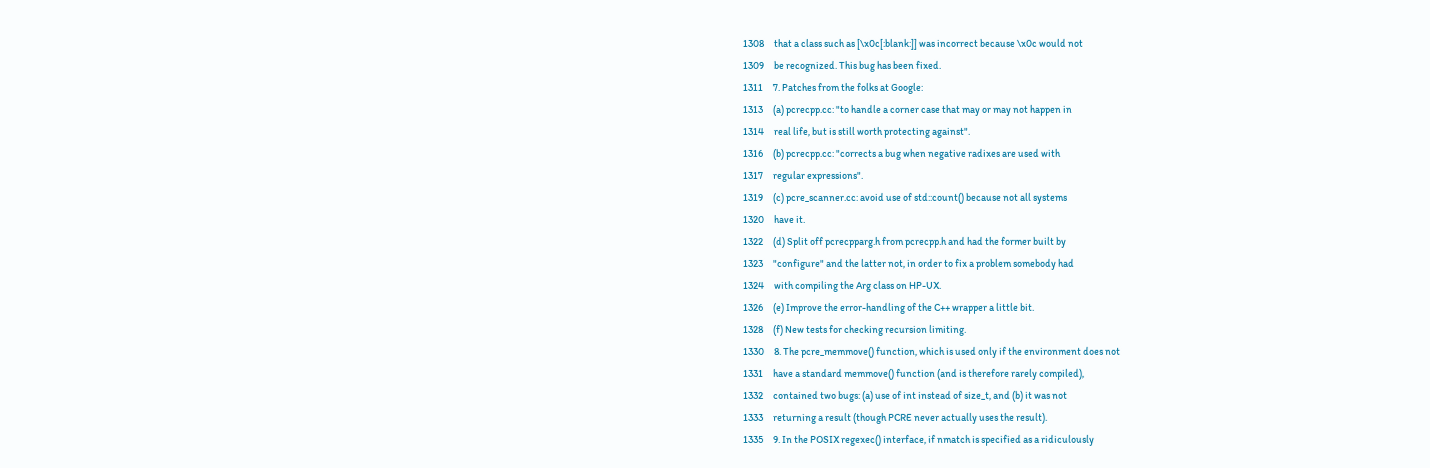1308     that a class such as [\x0c[:blank:]] was incorrect because \x0c would not
1309     be recognized. This bug has been fixed.
1311     7. Patches from the folks at Google:
1313     (a) pcrecpp.cc: "to handle a corner case that may or may not happen in
1314     real life, but is still worth protecting against".
1316     (b) pcrecpp.cc: "corrects a bug when negative radixes are used with
1317     regular expressions".
1319     (c) pcre_scanner.cc: avoid use of std::count() because not all systems
1320     have it.
1322     (d) Split off pcrecpparg.h from pcrecpp.h and had the former built by
1323     "configure" and the latter not, in order to fix a problem somebody had
1324     with compiling the Arg class on HP-UX.
1326     (e) Improve the error-handling of the C++ wrapper a little bit.
1328     (f) New tests for checking recursion limiting.
1330     8. The pcre_memmove() function, which is used only if the environment does not
1331     have a standard memmove() function (and is therefore rarely compiled),
1332     contained two bugs: (a) use of int instead of size_t, and (b) it was not
1333     returning a result (though PCRE never actually uses the result).
1335     9. In the POSIX regexec() interface, if nmatch is specified as a ridiculously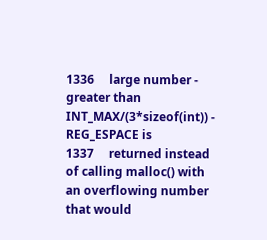1336     large number - greater than INT_MAX/(3*sizeof(int)) - REG_ESPACE is
1337     returned instead of calling malloc() with an overflowing number that would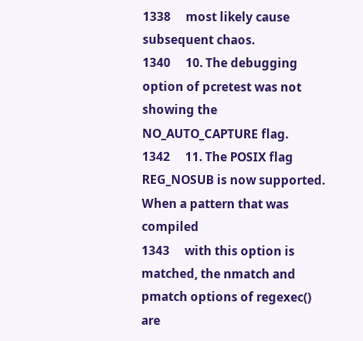1338     most likely cause subsequent chaos.
1340     10. The debugging option of pcretest was not showing the NO_AUTO_CAPTURE flag.
1342     11. The POSIX flag REG_NOSUB is now supported. When a pattern that was compiled
1343     with this option is matched, the nmatch and pmatch options of regexec() are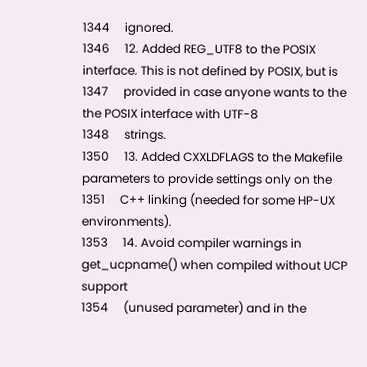1344     ignored.
1346     12. Added REG_UTF8 to the POSIX interface. This is not defined by POSIX, but is
1347     provided in case anyone wants to the the POSIX interface with UTF-8
1348     strings.
1350     13. Added CXXLDFLAGS to the Makefile parameters to provide settings only on the
1351     C++ linking (needed for some HP-UX environments).
1353     14. Avoid compiler warnings in get_ucpname() when compiled without UCP support
1354     (unused parameter) and in the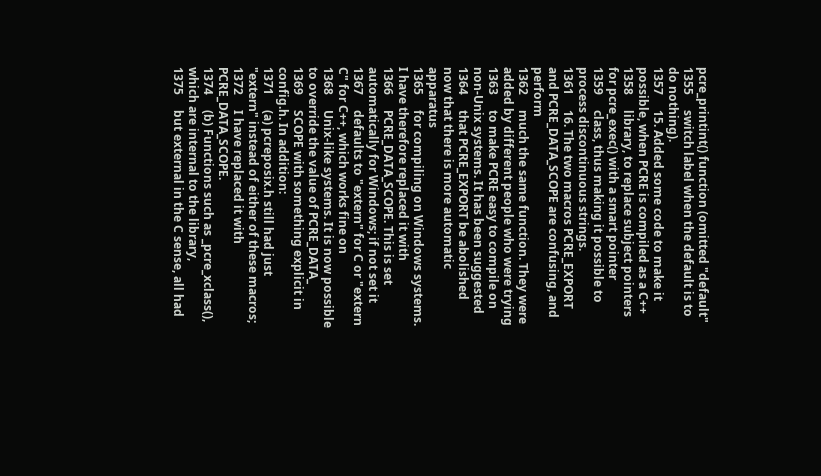pcre_printint() function (omitted "default"
1355     switch label when the default is to do nothing).
1357     15. Added some code to make it possible, when PCRE is compiled as a C++
1358     library, to replace subject pointers for pcre_exec() with a smart pointer
1359     class, thus making it possible to process discontinuous strings.
1361     16. The two macros PCRE_EXPORT and PCRE_DATA_SCOPE are confusing, and perform
1362     much the same function. They were added by different people who were trying
1363     to make PCRE easy to compile on non-Unix systems. It has been suggested
1364     that PCRE_EXPORT be abolished now that there is more automatic apparatus
1365     for compiling on Windows systems. I have therefore replaced it with
1366     PCRE_DATA_SCOPE. This is set automatically for Windows; if not set it
1367     defaults to "extern" for C or "extern C" for C++, which works fine on
1368     Unix-like systems. It is now possible to override the value of PCRE_DATA_
1369     SCOPE with something explicit in config.h. In addition:
1371     (a) pcreposix.h still had just "extern" instead of either of these macros;
1372     I have replaced it with PCRE_DATA_SCOPE.
1374     (b) Functions such as _pcre_xclass(), which are internal to the library,
1375     but external in the C sense, all had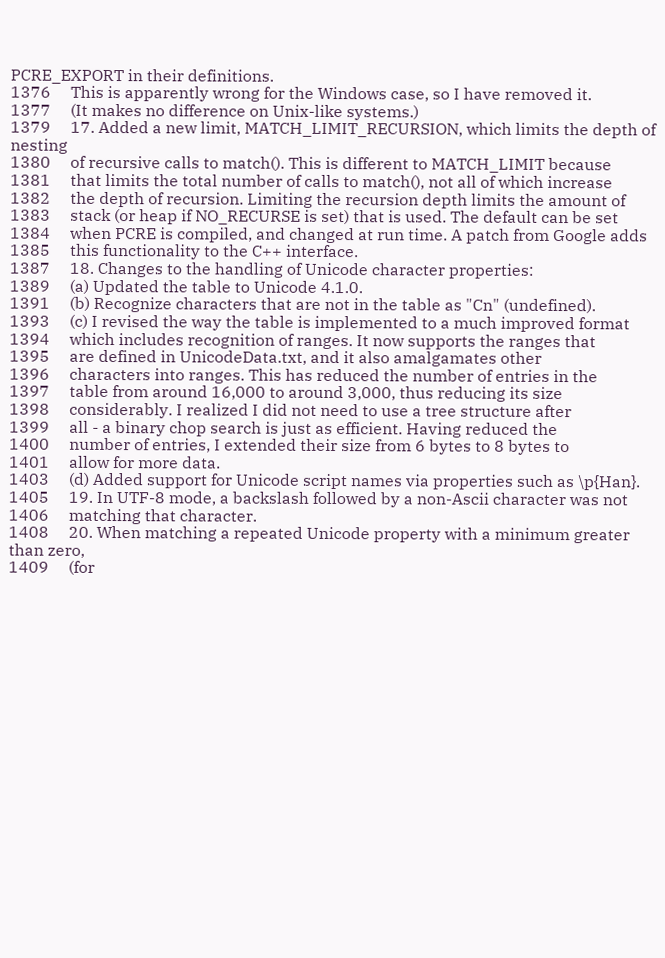PCRE_EXPORT in their definitions.
1376     This is apparently wrong for the Windows case, so I have removed it.
1377     (It makes no difference on Unix-like systems.)
1379     17. Added a new limit, MATCH_LIMIT_RECURSION, which limits the depth of nesting
1380     of recursive calls to match(). This is different to MATCH_LIMIT because
1381     that limits the total number of calls to match(), not all of which increase
1382     the depth of recursion. Limiting the recursion depth limits the amount of
1383     stack (or heap if NO_RECURSE is set) that is used. The default can be set
1384     when PCRE is compiled, and changed at run time. A patch from Google adds
1385     this functionality to the C++ interface.
1387     18. Changes to the handling of Unicode character properties:
1389     (a) Updated the table to Unicode 4.1.0.
1391     (b) Recognize characters that are not in the table as "Cn" (undefined).
1393     (c) I revised the way the table is implemented to a much improved format
1394     which includes recognition of ranges. It now supports the ranges that
1395     are defined in UnicodeData.txt, and it also amalgamates other
1396     characters into ranges. This has reduced the number of entries in the
1397     table from around 16,000 to around 3,000, thus reducing its size
1398     considerably. I realized I did not need to use a tree structure after
1399     all - a binary chop search is just as efficient. Having reduced the
1400     number of entries, I extended their size from 6 bytes to 8 bytes to
1401     allow for more data.
1403     (d) Added support for Unicode script names via properties such as \p{Han}.
1405     19. In UTF-8 mode, a backslash followed by a non-Ascii character was not
1406     matching that character.
1408     20. When matching a repeated Unicode property with a minimum greater than zero,
1409     (for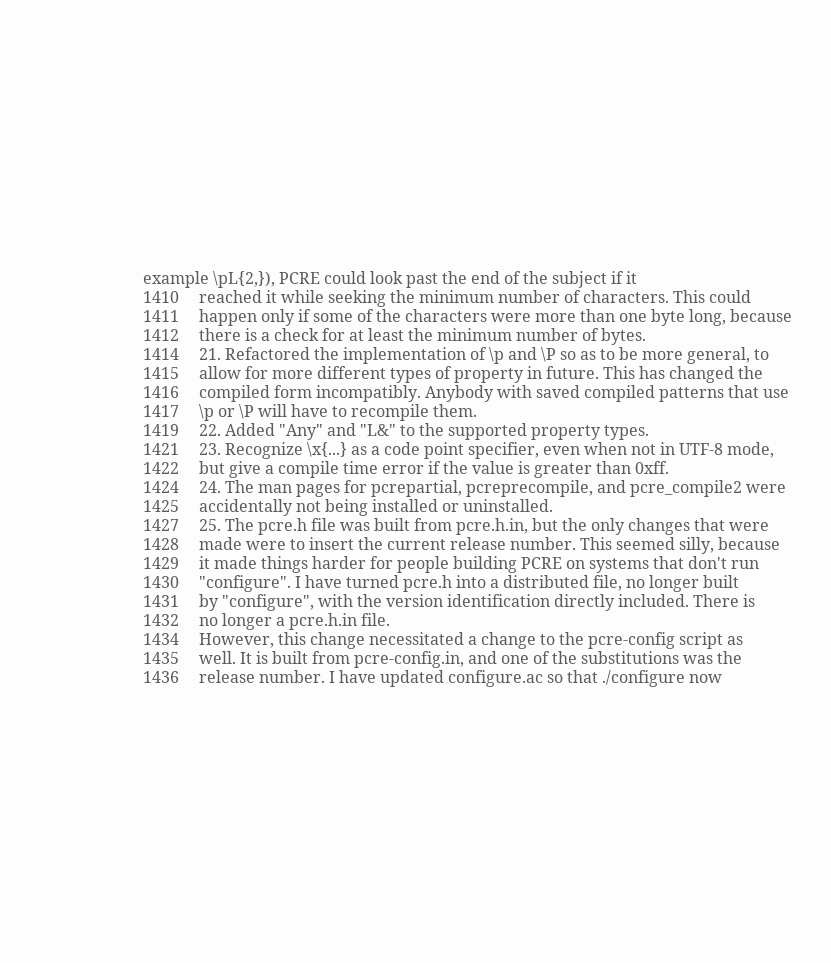example \pL{2,}), PCRE could look past the end of the subject if it
1410     reached it while seeking the minimum number of characters. This could
1411     happen only if some of the characters were more than one byte long, because
1412     there is a check for at least the minimum number of bytes.
1414     21. Refactored the implementation of \p and \P so as to be more general, to
1415     allow for more different types of property in future. This has changed the
1416     compiled form incompatibly. Anybody with saved compiled patterns that use
1417     \p or \P will have to recompile them.
1419     22. Added "Any" and "L&" to the supported property types.
1421     23. Recognize \x{...} as a code point specifier, even when not in UTF-8 mode,
1422     but give a compile time error if the value is greater than 0xff.
1424     24. The man pages for pcrepartial, pcreprecompile, and pcre_compile2 were
1425     accidentally not being installed or uninstalled.
1427     25. The pcre.h file was built from pcre.h.in, but the only changes that were
1428     made were to insert the current release number. This seemed silly, because
1429     it made things harder for people building PCRE on systems that don't run
1430     "configure". I have turned pcre.h into a distributed file, no longer built
1431     by "configure", with the version identification directly included. There is
1432     no longer a pcre.h.in file.
1434     However, this change necessitated a change to the pcre-config script as
1435     well. It is built from pcre-config.in, and one of the substitutions was the
1436     release number. I have updated configure.ac so that ./configure now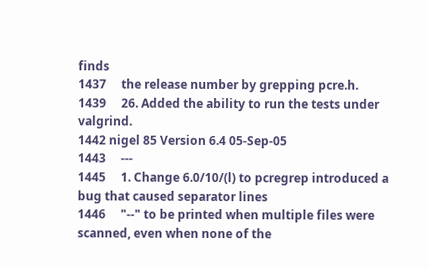finds
1437     the release number by grepping pcre.h.
1439     26. Added the ability to run the tests under valgrind.
1442 nigel 85 Version 6.4 05-Sep-05
1443     ---
1445     1. Change 6.0/10/(l) to pcregrep introduced a bug that caused separator lines
1446     "--" to be printed when multiple files were scanned, even when none of the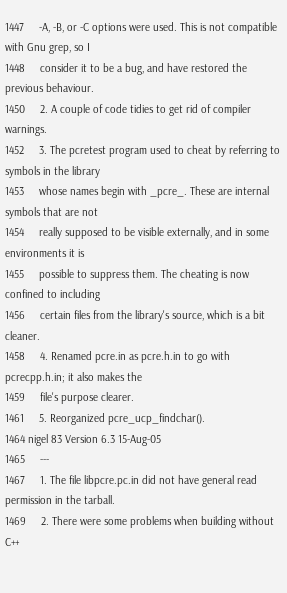1447     -A, -B, or -C options were used. This is not compatible with Gnu grep, so I
1448     consider it to be a bug, and have restored the previous behaviour.
1450     2. A couple of code tidies to get rid of compiler warnings.
1452     3. The pcretest program used to cheat by referring to symbols in the library
1453     whose names begin with _pcre_. These are internal symbols that are not
1454     really supposed to be visible externally, and in some environments it is
1455     possible to suppress them. The cheating is now confined to including
1456     certain files from the library's source, which is a bit cleaner.
1458     4. Renamed pcre.in as pcre.h.in to go with pcrecpp.h.in; it also makes the
1459     file's purpose clearer.
1461     5. Reorganized pcre_ucp_findchar().
1464 nigel 83 Version 6.3 15-Aug-05
1465     ---
1467     1. The file libpcre.pc.in did not have general read permission in the tarball.
1469     2. There were some problems when building without C++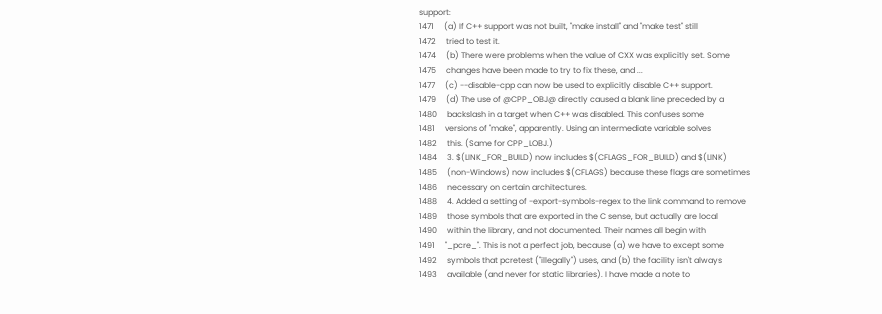support:
1471     (a) If C++ support was not built, "make install" and "make test" still
1472     tried to test it.
1474     (b) There were problems when the value of CXX was explicitly set. Some
1475     changes have been made to try to fix these, and ...
1477     (c) --disable-cpp can now be used to explicitly disable C++ support.
1479     (d) The use of @CPP_OBJ@ directly caused a blank line preceded by a
1480     backslash in a target when C++ was disabled. This confuses some
1481     versions of "make", apparently. Using an intermediate variable solves
1482     this. (Same for CPP_LOBJ.)
1484     3. $(LINK_FOR_BUILD) now includes $(CFLAGS_FOR_BUILD) and $(LINK)
1485     (non-Windows) now includes $(CFLAGS) because these flags are sometimes
1486     necessary on certain architectures.
1488     4. Added a setting of -export-symbols-regex to the link command to remove
1489     those symbols that are exported in the C sense, but actually are local
1490     within the library, and not documented. Their names all begin with
1491     "_pcre_". This is not a perfect job, because (a) we have to except some
1492     symbols that pcretest ("illegally") uses, and (b) the facility isn't always
1493     available (and never for static libraries). I have made a note to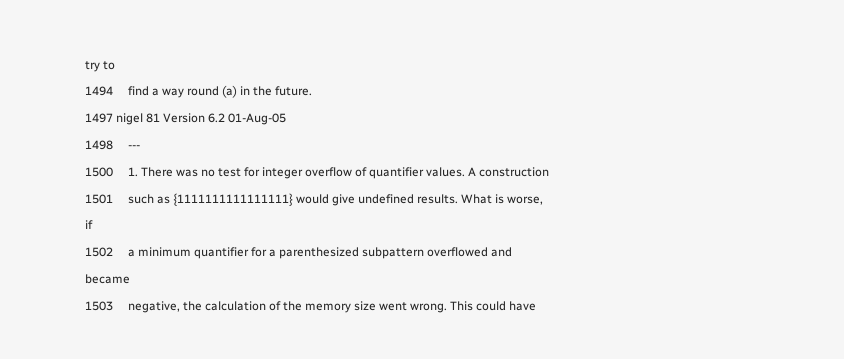try to
1494     find a way round (a) in the future.
1497 nigel 81 Version 6.2 01-Aug-05
1498     ---
1500     1. There was no test for integer overflow of quantifier values. A construction
1501     such as {1111111111111111} would give undefined results. What is worse, if
1502     a minimum quantifier for a parenthesized subpattern overflowed and became
1503     negative, the calculation of the memory size went wrong. This could have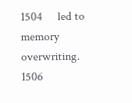1504     led to memory overwriting.
1506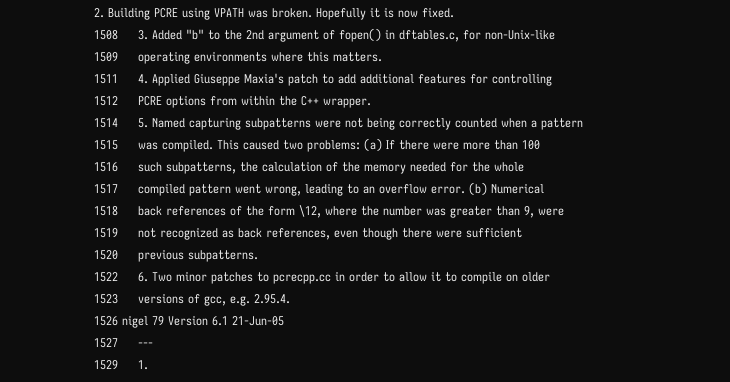2. Building PCRE using VPATH was broken. Hopefully it is now fixed.
1508     3. Added "b" to the 2nd argument of fopen() in dftables.c, for non-Unix-like
1509     operating environments where this matters.
1511     4. Applied Giuseppe Maxia's patch to add additional features for controlling
1512     PCRE options from within the C++ wrapper.
1514     5. Named capturing subpatterns were not being correctly counted when a pattern
1515     was compiled. This caused two problems: (a) If there were more than 100
1516     such subpatterns, the calculation of the memory needed for the whole
1517     compiled pattern went wrong, leading to an overflow error. (b) Numerical
1518     back references of the form \12, where the number was greater than 9, were
1519     not recognized as back references, even though there were sufficient
1520     previous subpatterns.
1522     6. Two minor patches to pcrecpp.cc in order to allow it to compile on older
1523     versions of gcc, e.g. 2.95.4.
1526 nigel 79 Version 6.1 21-Jun-05
1527     ---
1529     1.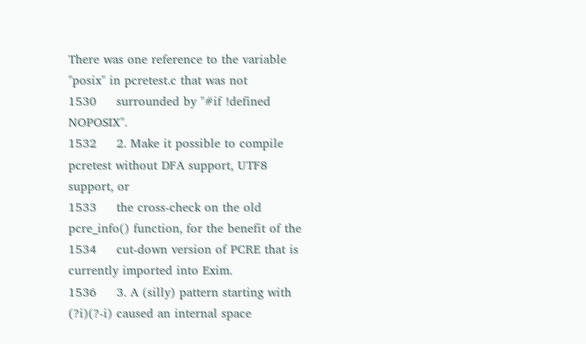There was one reference to the variable "posix" in pcretest.c that was not
1530     surrounded by "#if !defined NOPOSIX".
1532     2. Make it possible to compile pcretest without DFA support, UTF8 support, or
1533     the cross-check on the old pcre_info() function, for the benefit of the
1534     cut-down version of PCRE that is currently imported into Exim.
1536     3. A (silly) pattern starting with (?i)(?-i) caused an internal space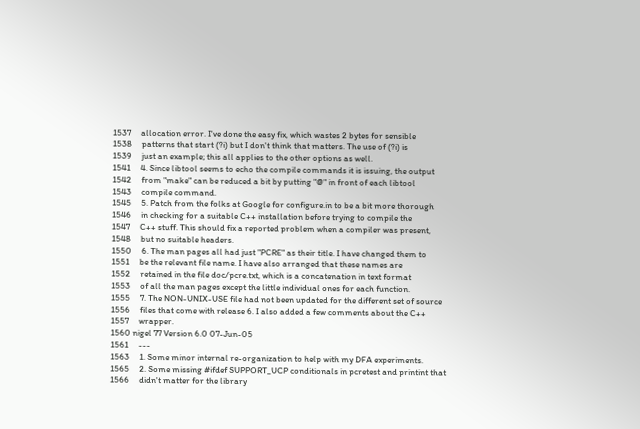1537     allocation error. I've done the easy fix, which wastes 2 bytes for sensible
1538     patterns that start (?i) but I don't think that matters. The use of (?i) is
1539     just an example; this all applies to the other options as well.
1541     4. Since libtool seems to echo the compile commands it is issuing, the output
1542     from "make" can be reduced a bit by putting "@" in front of each libtool
1543     compile command.
1545     5. Patch from the folks at Google for configure.in to be a bit more thorough
1546     in checking for a suitable C++ installation before trying to compile the
1547     C++ stuff. This should fix a reported problem when a compiler was present,
1548     but no suitable headers.
1550     6. The man pages all had just "PCRE" as their title. I have changed them to
1551     be the relevant file name. I have also arranged that these names are
1552     retained in the file doc/pcre.txt, which is a concatenation in text format
1553     of all the man pages except the little individual ones for each function.
1555     7. The NON-UNIX-USE file had not been updated for the different set of source
1556     files that come with release 6. I also added a few comments about the C++
1557     wrapper.
1560 nigel 77 Version 6.0 07-Jun-05
1561     ---
1563     1. Some minor internal re-organization to help with my DFA experiments.
1565     2. Some missing #ifdef SUPPORT_UCP conditionals in pcretest and printint that
1566     didn't matter for the library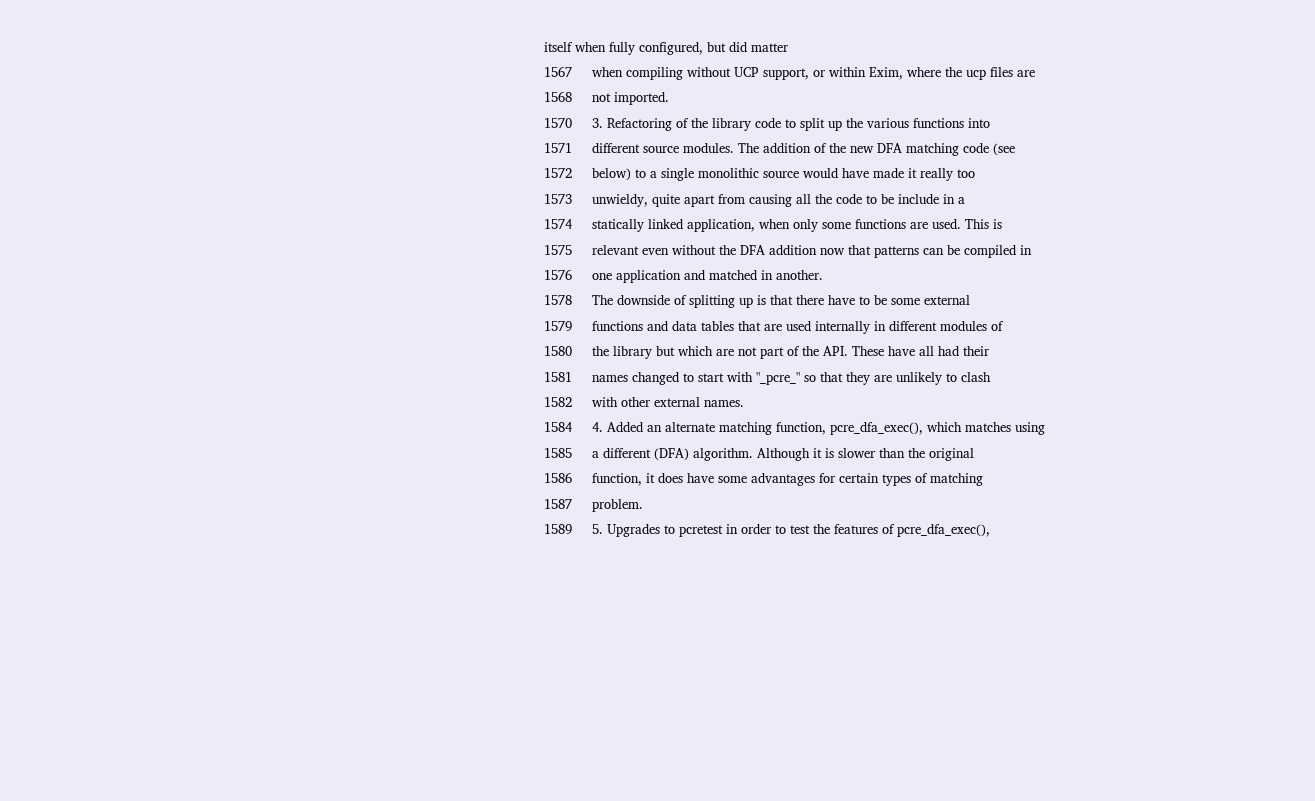itself when fully configured, but did matter
1567     when compiling without UCP support, or within Exim, where the ucp files are
1568     not imported.
1570     3. Refactoring of the library code to split up the various functions into
1571     different source modules. The addition of the new DFA matching code (see
1572     below) to a single monolithic source would have made it really too
1573     unwieldy, quite apart from causing all the code to be include in a
1574     statically linked application, when only some functions are used. This is
1575     relevant even without the DFA addition now that patterns can be compiled in
1576     one application and matched in another.
1578     The downside of splitting up is that there have to be some external
1579     functions and data tables that are used internally in different modules of
1580     the library but which are not part of the API. These have all had their
1581     names changed to start with "_pcre_" so that they are unlikely to clash
1582     with other external names.
1584     4. Added an alternate matching function, pcre_dfa_exec(), which matches using
1585     a different (DFA) algorithm. Although it is slower than the original
1586     function, it does have some advantages for certain types of matching
1587     problem.
1589     5. Upgrades to pcretest in order to test the features of pcre_dfa_exec(),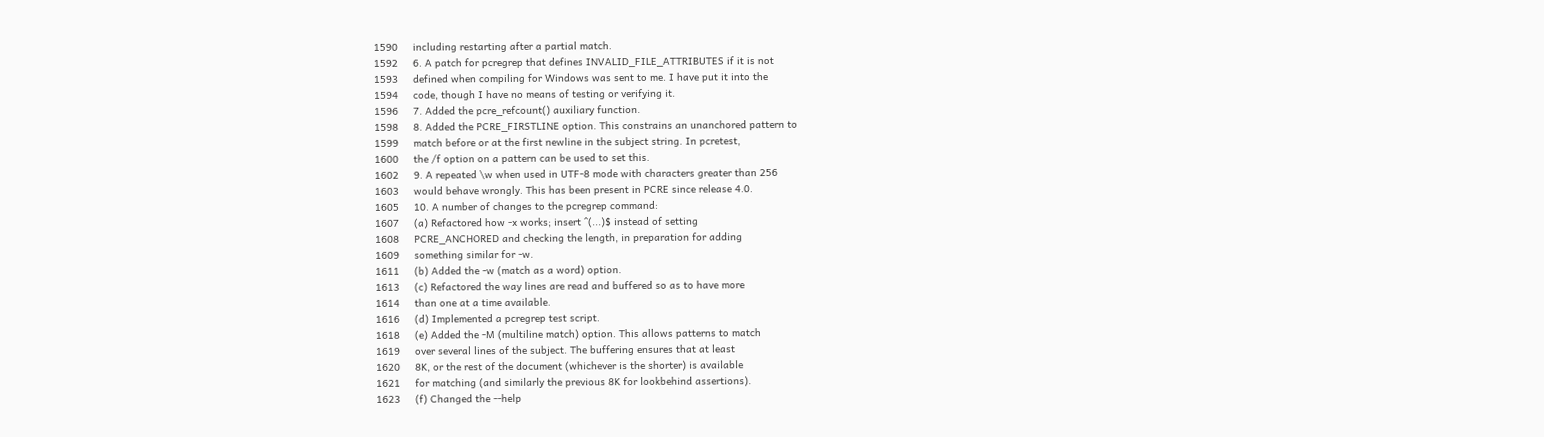1590     including restarting after a partial match.
1592     6. A patch for pcregrep that defines INVALID_FILE_ATTRIBUTES if it is not
1593     defined when compiling for Windows was sent to me. I have put it into the
1594     code, though I have no means of testing or verifying it.
1596     7. Added the pcre_refcount() auxiliary function.
1598     8. Added the PCRE_FIRSTLINE option. This constrains an unanchored pattern to
1599     match before or at the first newline in the subject string. In pcretest,
1600     the /f option on a pattern can be used to set this.
1602     9. A repeated \w when used in UTF-8 mode with characters greater than 256
1603     would behave wrongly. This has been present in PCRE since release 4.0.
1605     10. A number of changes to the pcregrep command:
1607     (a) Refactored how -x works; insert ^(...)$ instead of setting
1608     PCRE_ANCHORED and checking the length, in preparation for adding
1609     something similar for -w.
1611     (b) Added the -w (match as a word) option.
1613     (c) Refactored the way lines are read and buffered so as to have more
1614     than one at a time available.
1616     (d) Implemented a pcregrep test script.
1618     (e) Added the -M (multiline match) option. This allows patterns to match
1619     over several lines of the subject. The buffering ensures that at least
1620     8K, or the rest of the document (whichever is the shorter) is available
1621     for matching (and similarly the previous 8K for lookbehind assertions).
1623     (f) Changed the --help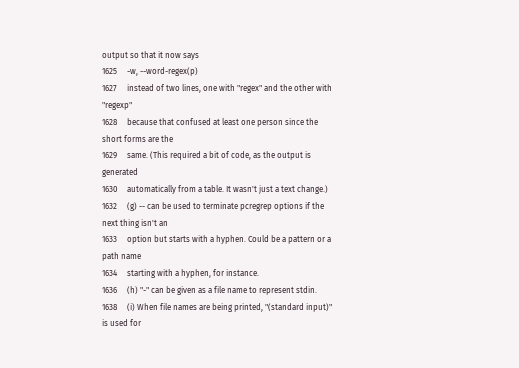output so that it now says
1625     -w, --word-regex(p)
1627     instead of two lines, one with "regex" and the other with "regexp"
1628     because that confused at least one person since the short forms are the
1629     same. (This required a bit of code, as the output is generated
1630     automatically from a table. It wasn't just a text change.)
1632     (g) -- can be used to terminate pcregrep options if the next thing isn't an
1633     option but starts with a hyphen. Could be a pattern or a path name
1634     starting with a hyphen, for instance.
1636     (h) "-" can be given as a file name to represent stdin.
1638     (i) When file names are being printed, "(standard input)" is used for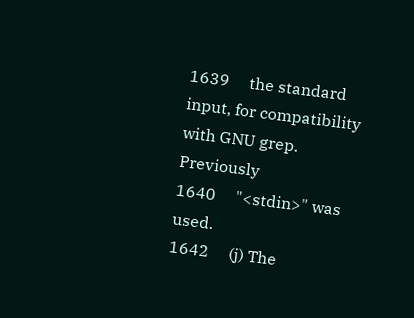1639     the standard input, for compatibility with GNU grep. Previously
1640     "<stdin>" was used.
1642     (j) The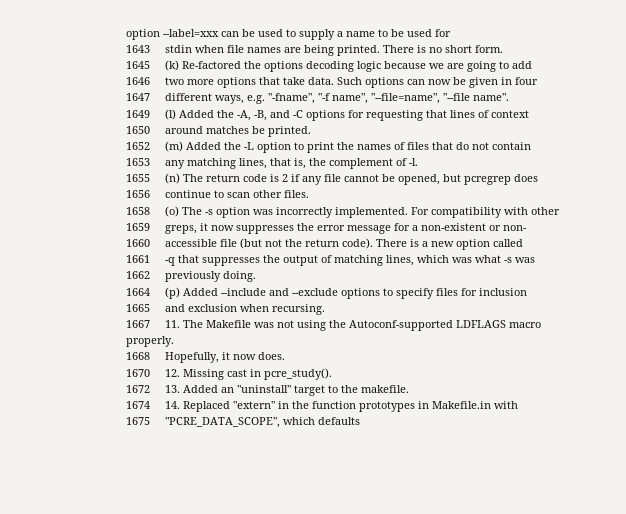option --label=xxx can be used to supply a name to be used for
1643     stdin when file names are being printed. There is no short form.
1645     (k) Re-factored the options decoding logic because we are going to add
1646     two more options that take data. Such options can now be given in four
1647     different ways, e.g. "-fname", "-f name", "--file=name", "--file name".
1649     (l) Added the -A, -B, and -C options for requesting that lines of context
1650     around matches be printed.
1652     (m) Added the -L option to print the names of files that do not contain
1653     any matching lines, that is, the complement of -l.
1655     (n) The return code is 2 if any file cannot be opened, but pcregrep does
1656     continue to scan other files.
1658     (o) The -s option was incorrectly implemented. For compatibility with other
1659     greps, it now suppresses the error message for a non-existent or non-
1660     accessible file (but not the return code). There is a new option called
1661     -q that suppresses the output of matching lines, which was what -s was
1662     previously doing.
1664     (p) Added --include and --exclude options to specify files for inclusion
1665     and exclusion when recursing.
1667     11. The Makefile was not using the Autoconf-supported LDFLAGS macro properly.
1668     Hopefully, it now does.
1670     12. Missing cast in pcre_study().
1672     13. Added an "uninstall" target to the makefile.
1674     14. Replaced "extern" in the function prototypes in Makefile.in with
1675     "PCRE_DATA_SCOPE", which defaults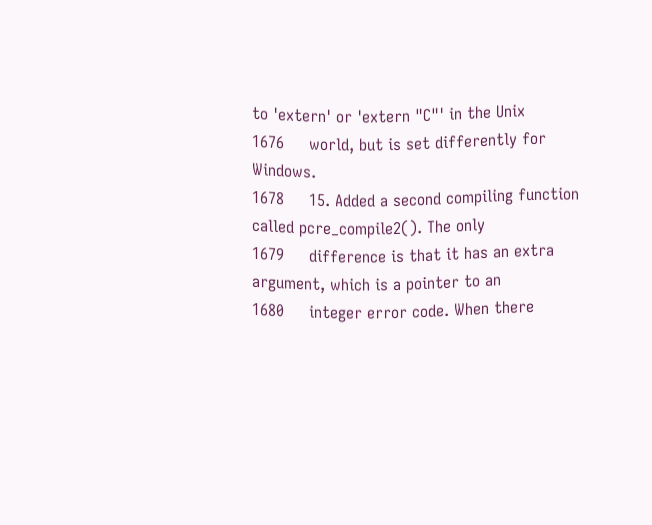to 'extern' or 'extern "C"' in the Unix
1676     world, but is set differently for Windows.
1678     15. Added a second compiling function called pcre_compile2(). The only
1679     difference is that it has an extra argument, which is a pointer to an
1680     integer error code. When there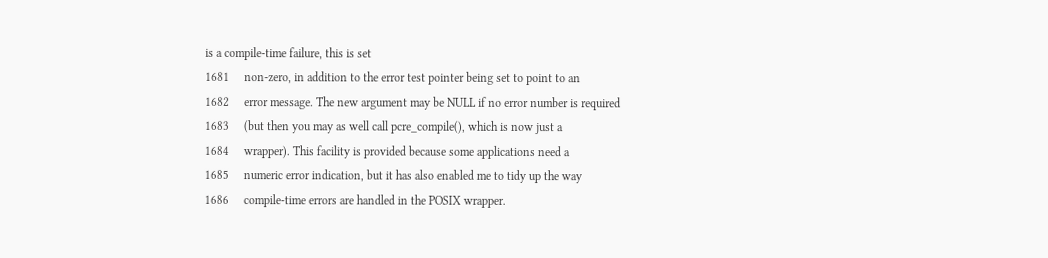is a compile-time failure, this is set
1681     non-zero, in addition to the error test pointer being set to point to an
1682     error message. The new argument may be NULL if no error number is required
1683     (but then you may as well call pcre_compile(), which is now just a
1684     wrapper). This facility is provided because some applications need a
1685     numeric error indication, but it has also enabled me to tidy up the way
1686     compile-time errors are handled in the POSIX wrapper.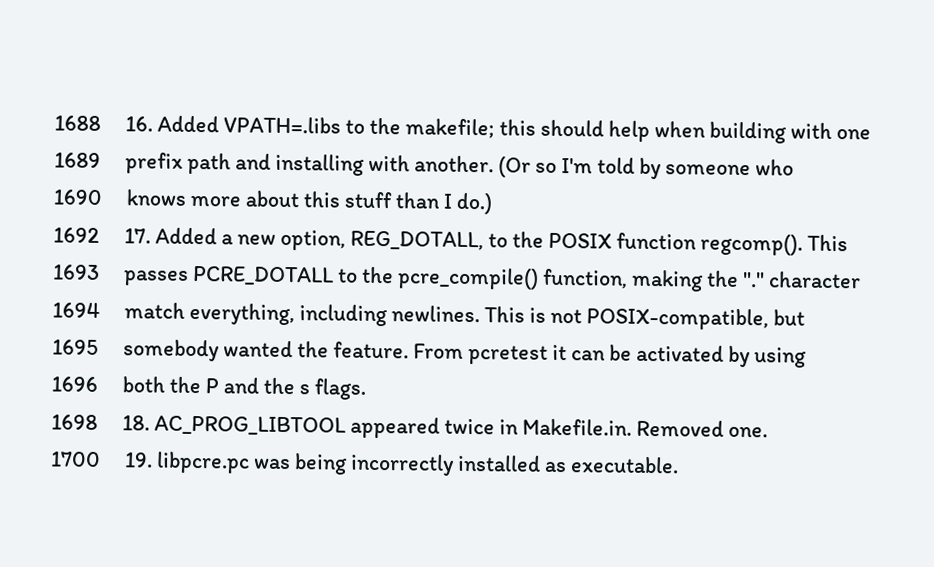1688     16. Added VPATH=.libs to the makefile; this should help when building with one
1689     prefix path and installing with another. (Or so I'm told by someone who
1690     knows more about this stuff than I do.)
1692     17. Added a new option, REG_DOTALL, to the POSIX function regcomp(). This
1693     passes PCRE_DOTALL to the pcre_compile() function, making the "." character
1694     match everything, including newlines. This is not POSIX-compatible, but
1695     somebody wanted the feature. From pcretest it can be activated by using
1696     both the P and the s flags.
1698     18. AC_PROG_LIBTOOL appeared twice in Makefile.in. Removed one.
1700     19. libpcre.pc was being incorrectly installed as executable.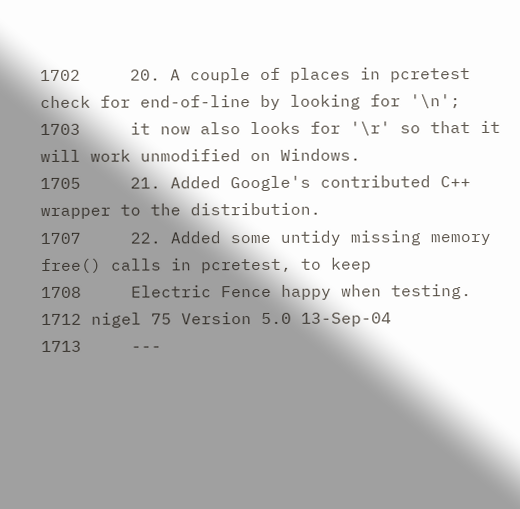1702     20. A couple of places in pcretest check for end-of-line by looking for '\n';
1703     it now also looks for '\r' so that it will work unmodified on Windows.
1705     21. Added Google's contributed C++ wrapper to the distribution.
1707     22. Added some untidy missing memory free() calls in pcretest, to keep
1708     Electric Fence happy when testing.
1712 nigel 75 Version 5.0 13-Sep-04
1713     ---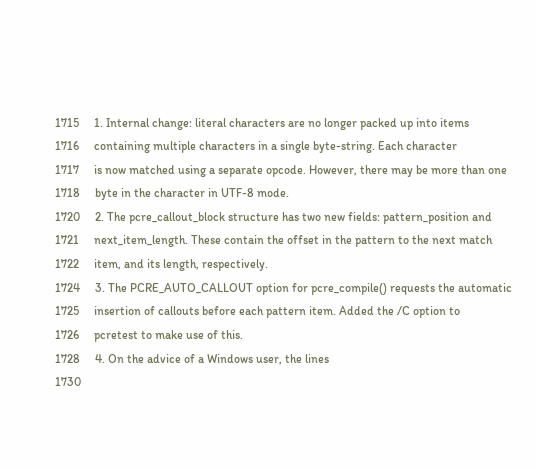1715     1. Internal change: literal characters are no longer packed up into items
1716     containing multiple characters in a single byte-string. Each character
1717     is now matched using a separate opcode. However, there may be more than one
1718     byte in the character in UTF-8 mode.
1720     2. The pcre_callout_block structure has two new fields: pattern_position and
1721     next_item_length. These contain the offset in the pattern to the next match
1722     item, and its length, respectively.
1724     3. The PCRE_AUTO_CALLOUT option for pcre_compile() requests the automatic
1725     insertion of callouts before each pattern item. Added the /C option to
1726     pcretest to make use of this.
1728     4. On the advice of a Windows user, the lines
1730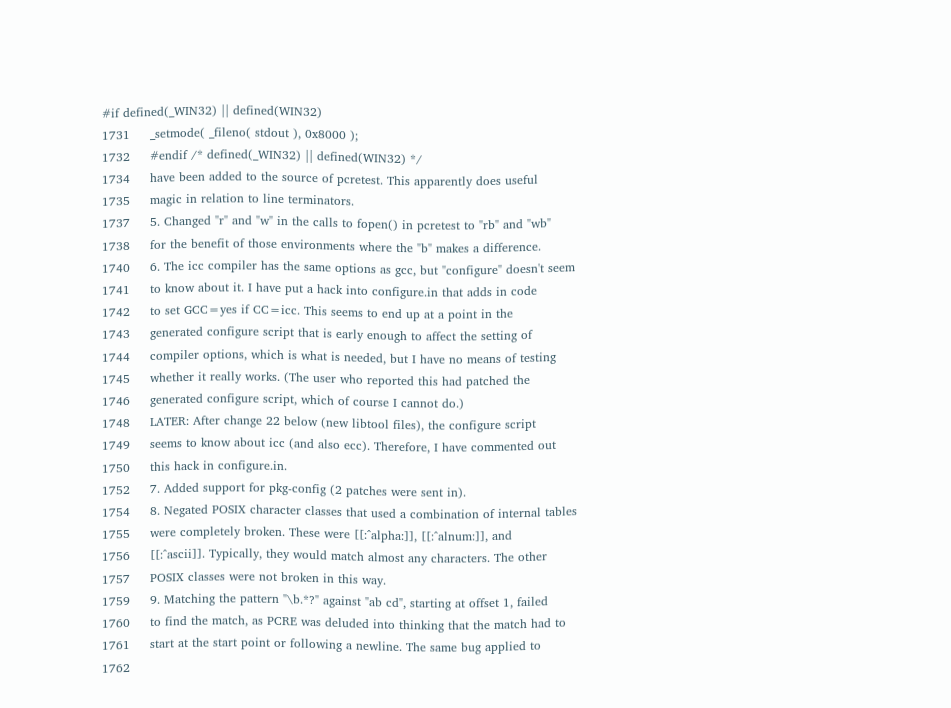#if defined(_WIN32) || defined(WIN32)
1731     _setmode( _fileno( stdout ), 0x8000 );
1732     #endif /* defined(_WIN32) || defined(WIN32) */
1734     have been added to the source of pcretest. This apparently does useful
1735     magic in relation to line terminators.
1737     5. Changed "r" and "w" in the calls to fopen() in pcretest to "rb" and "wb"
1738     for the benefit of those environments where the "b" makes a difference.
1740     6. The icc compiler has the same options as gcc, but "configure" doesn't seem
1741     to know about it. I have put a hack into configure.in that adds in code
1742     to set GCC=yes if CC=icc. This seems to end up at a point in the
1743     generated configure script that is early enough to affect the setting of
1744     compiler options, which is what is needed, but I have no means of testing
1745     whether it really works. (The user who reported this had patched the
1746     generated configure script, which of course I cannot do.)
1748     LATER: After change 22 below (new libtool files), the configure script
1749     seems to know about icc (and also ecc). Therefore, I have commented out
1750     this hack in configure.in.
1752     7. Added support for pkg-config (2 patches were sent in).
1754     8. Negated POSIX character classes that used a combination of internal tables
1755     were completely broken. These were [[:^alpha:]], [[:^alnum:]], and
1756     [[:^ascii]]. Typically, they would match almost any characters. The other
1757     POSIX classes were not broken in this way.
1759     9. Matching the pattern "\b.*?" against "ab cd", starting at offset 1, failed
1760     to find the match, as PCRE was deluded into thinking that the match had to
1761     start at the start point or following a newline. The same bug applied to
1762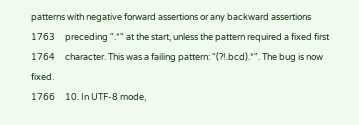patterns with negative forward assertions or any backward assertions
1763     preceding ".*" at the start, unless the pattern required a fixed first
1764     character. This was a failing pattern: "(?!.bcd).*". The bug is now fixed.
1766     10. In UTF-8 mode,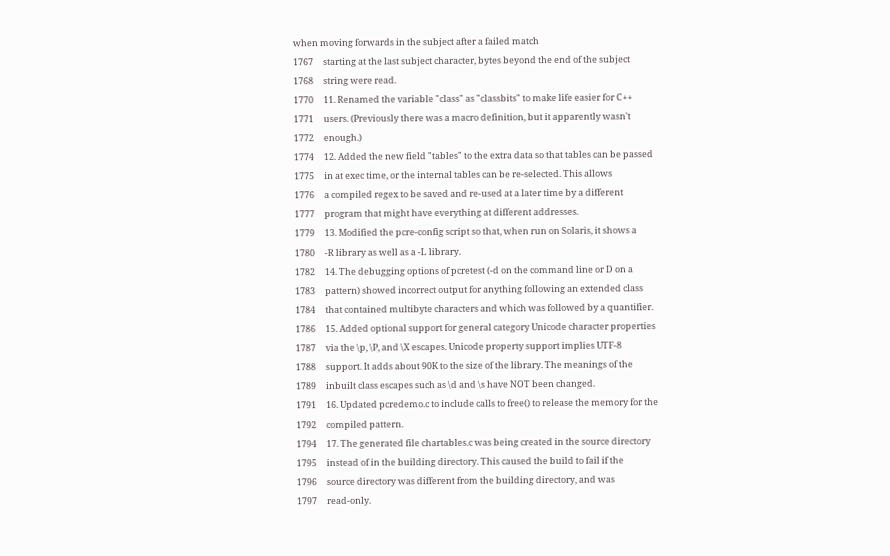when moving forwards in the subject after a failed match
1767     starting at the last subject character, bytes beyond the end of the subject
1768     string were read.
1770     11. Renamed the variable "class" as "classbits" to make life easier for C++
1771     users. (Previously there was a macro definition, but it apparently wasn't
1772     enough.)
1774     12. Added the new field "tables" to the extra data so that tables can be passed
1775     in at exec time, or the internal tables can be re-selected. This allows
1776     a compiled regex to be saved and re-used at a later time by a different
1777     program that might have everything at different addresses.
1779     13. Modified the pcre-config script so that, when run on Solaris, it shows a
1780     -R library as well as a -L library.
1782     14. The debugging options of pcretest (-d on the command line or D on a
1783     pattern) showed incorrect output for anything following an extended class
1784     that contained multibyte characters and which was followed by a quantifier.
1786     15. Added optional support for general category Unicode character properties
1787     via the \p, \P, and \X escapes. Unicode property support implies UTF-8
1788     support. It adds about 90K to the size of the library. The meanings of the
1789     inbuilt class escapes such as \d and \s have NOT been changed.
1791     16. Updated pcredemo.c to include calls to free() to release the memory for the
1792     compiled pattern.
1794     17. The generated file chartables.c was being created in the source directory
1795     instead of in the building directory. This caused the build to fail if the
1796     source directory was different from the building directory, and was
1797     read-only.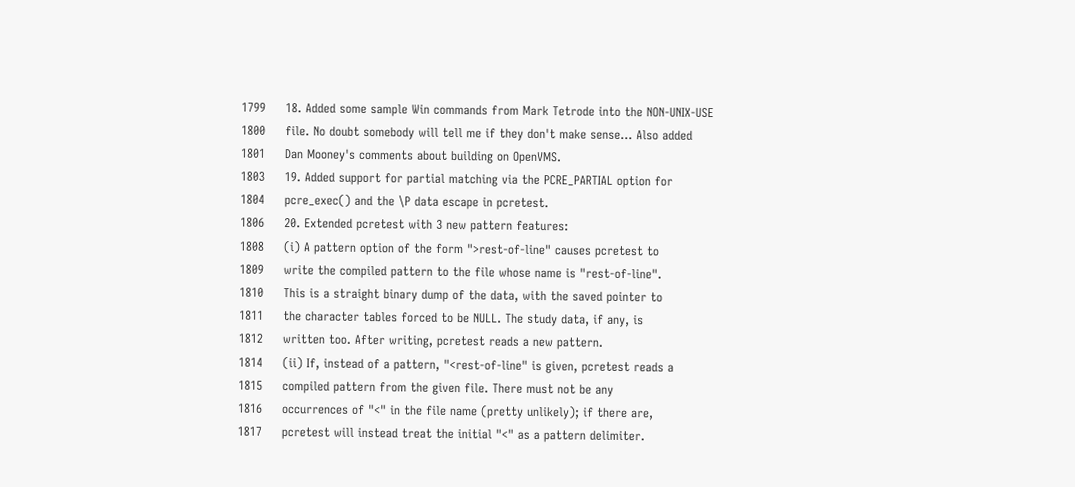1799     18. Added some sample Win commands from Mark Tetrode into the NON-UNIX-USE
1800     file. No doubt somebody will tell me if they don't make sense... Also added
1801     Dan Mooney's comments about building on OpenVMS.
1803     19. Added support for partial matching via the PCRE_PARTIAL option for
1804     pcre_exec() and the \P data escape in pcretest.
1806     20. Extended pcretest with 3 new pattern features:
1808     (i) A pattern option of the form ">rest-of-line" causes pcretest to
1809     write the compiled pattern to the file whose name is "rest-of-line".
1810     This is a straight binary dump of the data, with the saved pointer to
1811     the character tables forced to be NULL. The study data, if any, is
1812     written too. After writing, pcretest reads a new pattern.
1814     (ii) If, instead of a pattern, "<rest-of-line" is given, pcretest reads a
1815     compiled pattern from the given file. There must not be any
1816     occurrences of "<" in the file name (pretty unlikely); if there are,
1817     pcretest will instead treat the initial "<" as a pattern delimiter.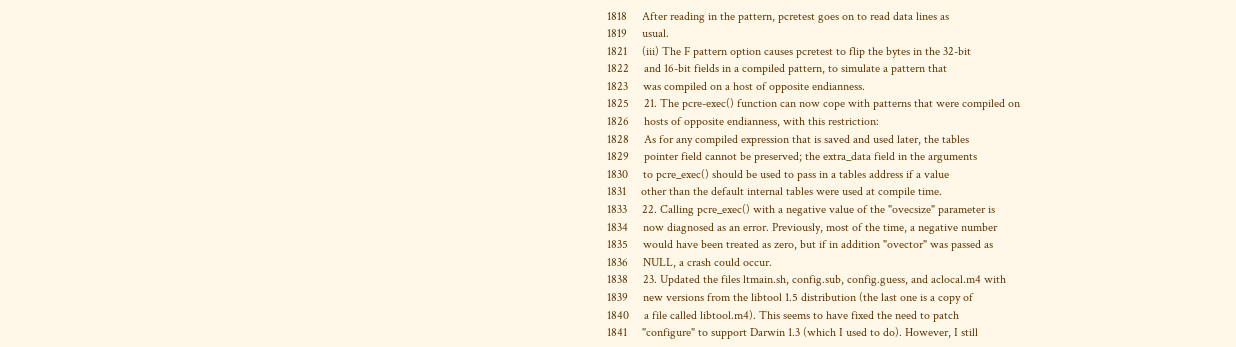1818     After reading in the pattern, pcretest goes on to read data lines as
1819     usual.
1821     (iii) The F pattern option causes pcretest to flip the bytes in the 32-bit
1822     and 16-bit fields in a compiled pattern, to simulate a pattern that
1823     was compiled on a host of opposite endianness.
1825     21. The pcre-exec() function can now cope with patterns that were compiled on
1826     hosts of opposite endianness, with this restriction:
1828     As for any compiled expression that is saved and used later, the tables
1829     pointer field cannot be preserved; the extra_data field in the arguments
1830     to pcre_exec() should be used to pass in a tables address if a value
1831     other than the default internal tables were used at compile time.
1833     22. Calling pcre_exec() with a negative value of the "ovecsize" parameter is
1834     now diagnosed as an error. Previously, most of the time, a negative number
1835     would have been treated as zero, but if in addition "ovector" was passed as
1836     NULL, a crash could occur.
1838     23. Updated the files ltmain.sh, config.sub, config.guess, and aclocal.m4 with
1839     new versions from the libtool 1.5 distribution (the last one is a copy of
1840     a file called libtool.m4). This seems to have fixed the need to patch
1841     "configure" to support Darwin 1.3 (which I used to do). However, I still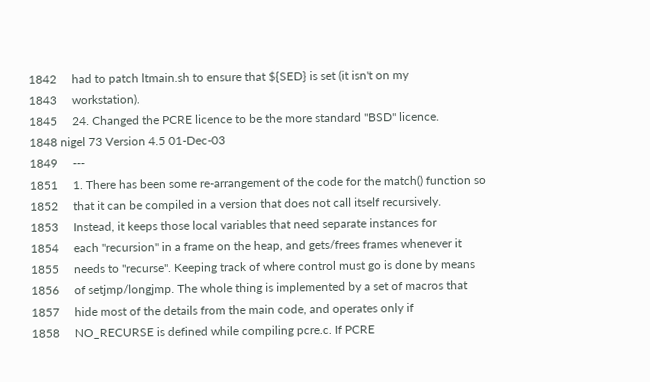1842     had to patch ltmain.sh to ensure that ${SED} is set (it isn't on my
1843     workstation).
1845     24. Changed the PCRE licence to be the more standard "BSD" licence.
1848 nigel 73 Version 4.5 01-Dec-03
1849     ---
1851     1. There has been some re-arrangement of the code for the match() function so
1852     that it can be compiled in a version that does not call itself recursively.
1853     Instead, it keeps those local variables that need separate instances for
1854     each "recursion" in a frame on the heap, and gets/frees frames whenever it
1855     needs to "recurse". Keeping track of where control must go is done by means
1856     of setjmp/longjmp. The whole thing is implemented by a set of macros that
1857     hide most of the details from the main code, and operates only if
1858     NO_RECURSE is defined while compiling pcre.c. If PCRE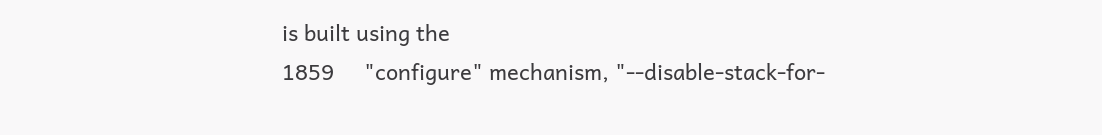is built using the
1859     "configure" mechanism, "--disable-stack-for-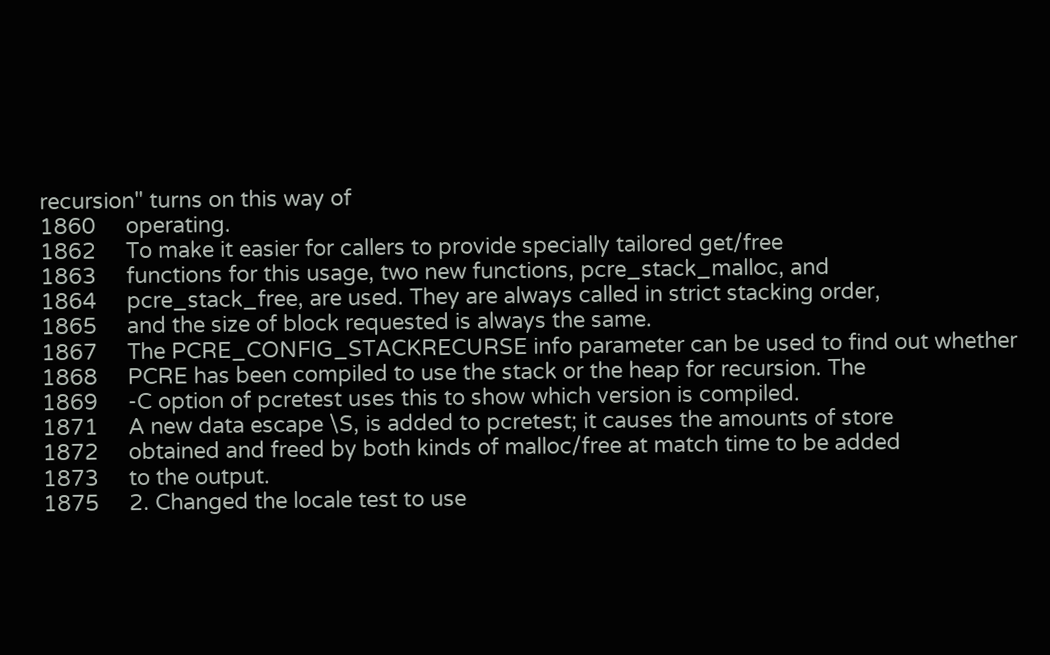recursion" turns on this way of
1860     operating.
1862     To make it easier for callers to provide specially tailored get/free
1863     functions for this usage, two new functions, pcre_stack_malloc, and
1864     pcre_stack_free, are used. They are always called in strict stacking order,
1865     and the size of block requested is always the same.
1867     The PCRE_CONFIG_STACKRECURSE info parameter can be used to find out whether
1868     PCRE has been compiled to use the stack or the heap for recursion. The
1869     -C option of pcretest uses this to show which version is compiled.
1871     A new data escape \S, is added to pcretest; it causes the amounts of store
1872     obtained and freed by both kinds of malloc/free at match time to be added
1873     to the output.
1875     2. Changed the locale test to use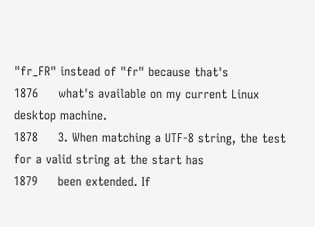"fr_FR" instead of "fr" because that's
1876     what's available on my current Linux desktop machine.
1878     3. When matching a UTF-8 string, the test for a valid string at the start has
1879     been extended. If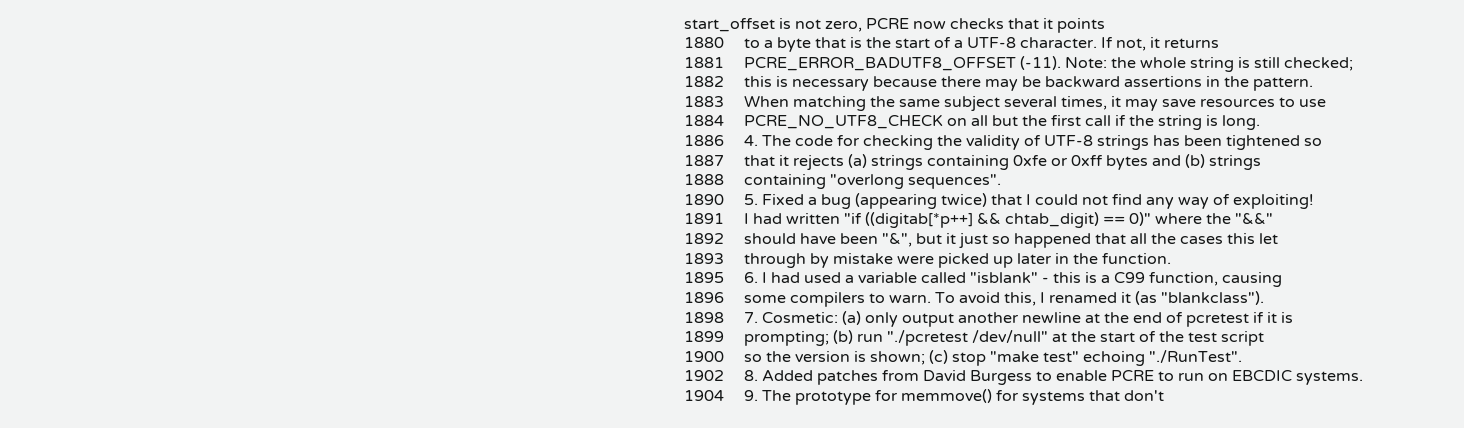start_offset is not zero, PCRE now checks that it points
1880     to a byte that is the start of a UTF-8 character. If not, it returns
1881     PCRE_ERROR_BADUTF8_OFFSET (-11). Note: the whole string is still checked;
1882     this is necessary because there may be backward assertions in the pattern.
1883     When matching the same subject several times, it may save resources to use
1884     PCRE_NO_UTF8_CHECK on all but the first call if the string is long.
1886     4. The code for checking the validity of UTF-8 strings has been tightened so
1887     that it rejects (a) strings containing 0xfe or 0xff bytes and (b) strings
1888     containing "overlong sequences".
1890     5. Fixed a bug (appearing twice) that I could not find any way of exploiting!
1891     I had written "if ((digitab[*p++] && chtab_digit) == 0)" where the "&&"
1892     should have been "&", but it just so happened that all the cases this let
1893     through by mistake were picked up later in the function.
1895     6. I had used a variable called "isblank" - this is a C99 function, causing
1896     some compilers to warn. To avoid this, I renamed it (as "blankclass").
1898     7. Cosmetic: (a) only output another newline at the end of pcretest if it is
1899     prompting; (b) run "./pcretest /dev/null" at the start of the test script
1900     so the version is shown; (c) stop "make test" echoing "./RunTest".
1902     8. Added patches from David Burgess to enable PCRE to run on EBCDIC systems.
1904     9. The prototype for memmove() for systems that don't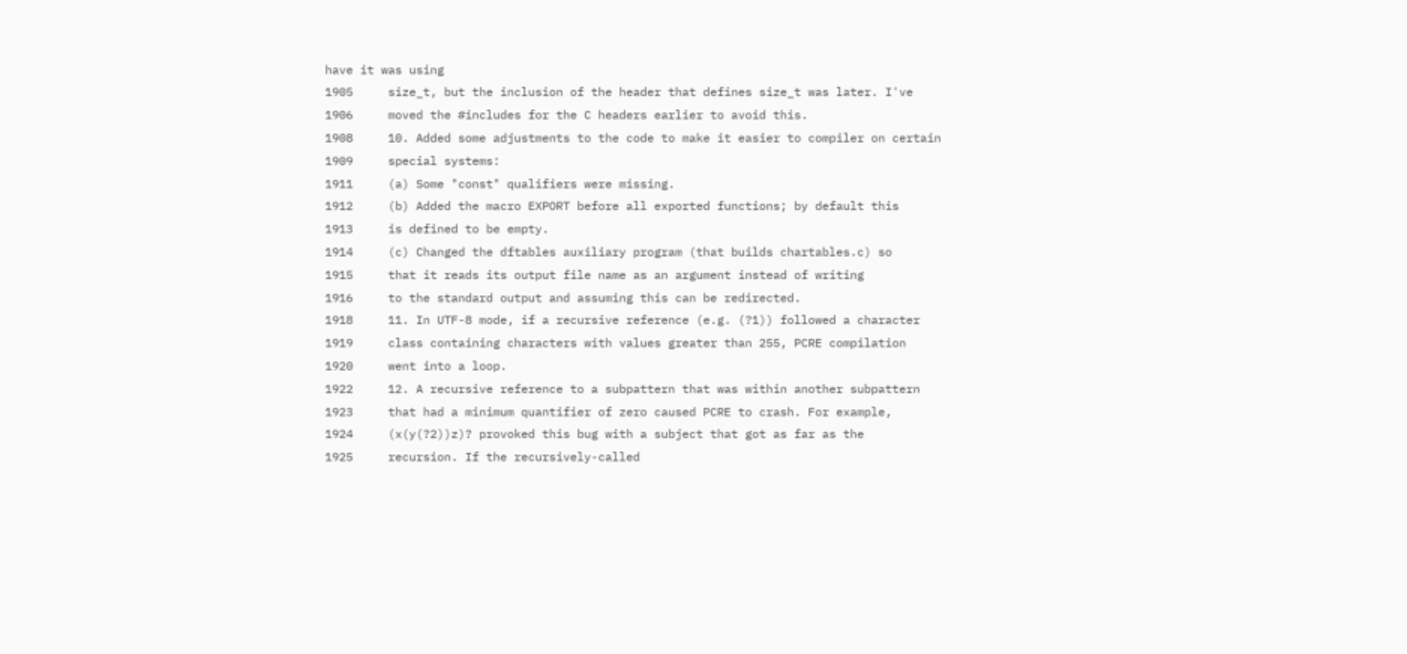have it was using
1905     size_t, but the inclusion of the header that defines size_t was later. I've
1906     moved the #includes for the C headers earlier to avoid this.
1908     10. Added some adjustments to the code to make it easier to compiler on certain
1909     special systems:
1911     (a) Some "const" qualifiers were missing.
1912     (b) Added the macro EXPORT before all exported functions; by default this
1913     is defined to be empty.
1914     (c) Changed the dftables auxiliary program (that builds chartables.c) so
1915     that it reads its output file name as an argument instead of writing
1916     to the standard output and assuming this can be redirected.
1918     11. In UTF-8 mode, if a recursive reference (e.g. (?1)) followed a character
1919     class containing characters with values greater than 255, PCRE compilation
1920     went into a loop.
1922     12. A recursive reference to a subpattern that was within another subpattern
1923     that had a minimum quantifier of zero caused PCRE to crash. For example,
1924     (x(y(?2))z)? provoked this bug with a subject that got as far as the
1925     recursion. If the recursively-called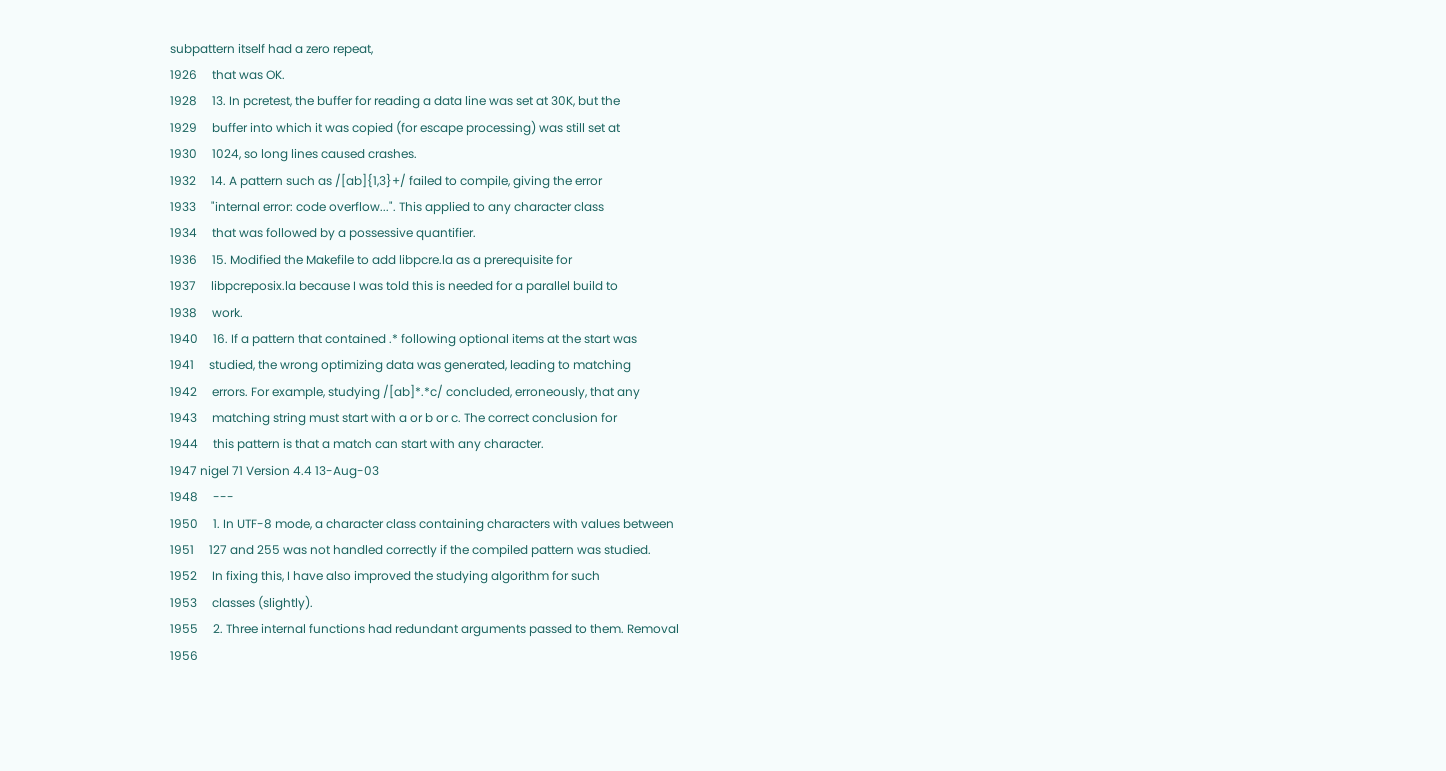subpattern itself had a zero repeat,
1926     that was OK.
1928     13. In pcretest, the buffer for reading a data line was set at 30K, but the
1929     buffer into which it was copied (for escape processing) was still set at
1930     1024, so long lines caused crashes.
1932     14. A pattern such as /[ab]{1,3}+/ failed to compile, giving the error
1933     "internal error: code overflow...". This applied to any character class
1934     that was followed by a possessive quantifier.
1936     15. Modified the Makefile to add libpcre.la as a prerequisite for
1937     libpcreposix.la because I was told this is needed for a parallel build to
1938     work.
1940     16. If a pattern that contained .* following optional items at the start was
1941     studied, the wrong optimizing data was generated, leading to matching
1942     errors. For example, studying /[ab]*.*c/ concluded, erroneously, that any
1943     matching string must start with a or b or c. The correct conclusion for
1944     this pattern is that a match can start with any character.
1947 nigel 71 Version 4.4 13-Aug-03
1948     ---
1950     1. In UTF-8 mode, a character class containing characters with values between
1951     127 and 255 was not handled correctly if the compiled pattern was studied.
1952     In fixing this, I have also improved the studying algorithm for such
1953     classes (slightly).
1955     2. Three internal functions had redundant arguments passed to them. Removal
1956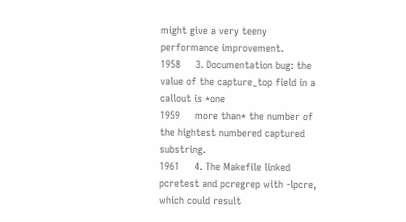might give a very teeny performance improvement.
1958     3. Documentation bug: the value of the capture_top field in a callout is *one
1959     more than* the number of the hightest numbered captured substring.
1961     4. The Makefile linked pcretest and pcregrep with -lpcre, which could result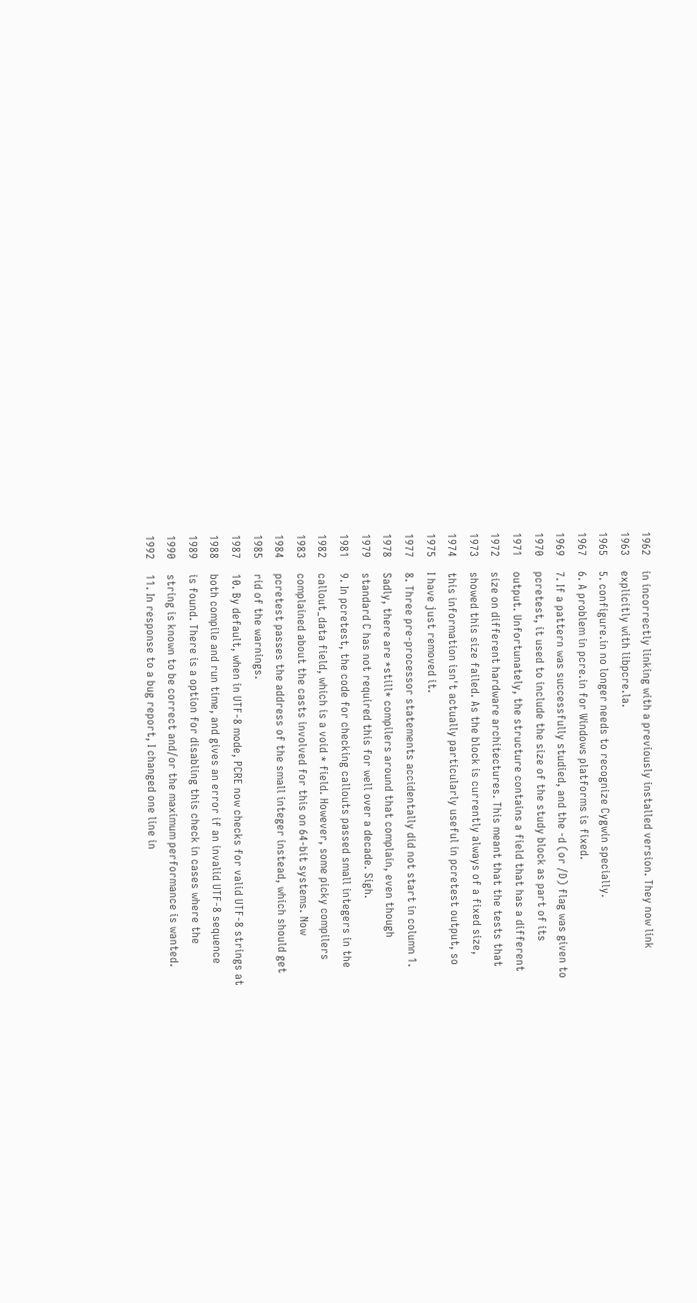1962     in incorrectly linking with a previously installed version. They now link
1963     explicitly with libpcre.la.
1965     5. configure.in no longer needs to recognize Cygwin specially.
1967     6. A problem in pcre.in for Windows platforms is fixed.
1969     7. If a pattern was successfully studied, and the -d (or /D) flag was given to
1970     pcretest, it used to include the size of the study block as part of its
1971     output. Unfortunately, the structure contains a field that has a different
1972     size on different hardware architectures. This meant that the tests that
1973     showed this size failed. As the block is currently always of a fixed size,
1974     this information isn't actually particularly useful in pcretest output, so
1975     I have just removed it.
1977     8. Three pre-processor statements accidentally did not start in column 1.
1978     Sadly, there are *still* compilers around that complain, even though
1979     standard C has not required this for well over a decade. Sigh.
1981     9. In pcretest, the code for checking callouts passed small integers in the
1982     callout_data field, which is a void * field. However, some picky compilers
1983     complained about the casts involved for this on 64-bit systems. Now
1984     pcretest passes the address of the small integer instead, which should get
1985     rid of the warnings.
1987     10. By default, when in UTF-8 mode, PCRE now checks for valid UTF-8 strings at
1988     both compile and run time, and gives an error if an invalid UTF-8 sequence
1989     is found. There is a option for disabling this check in cases where the
1990     string is known to be correct and/or the maximum performance is wanted.
1992     11. In response to a bug report, I changed one line in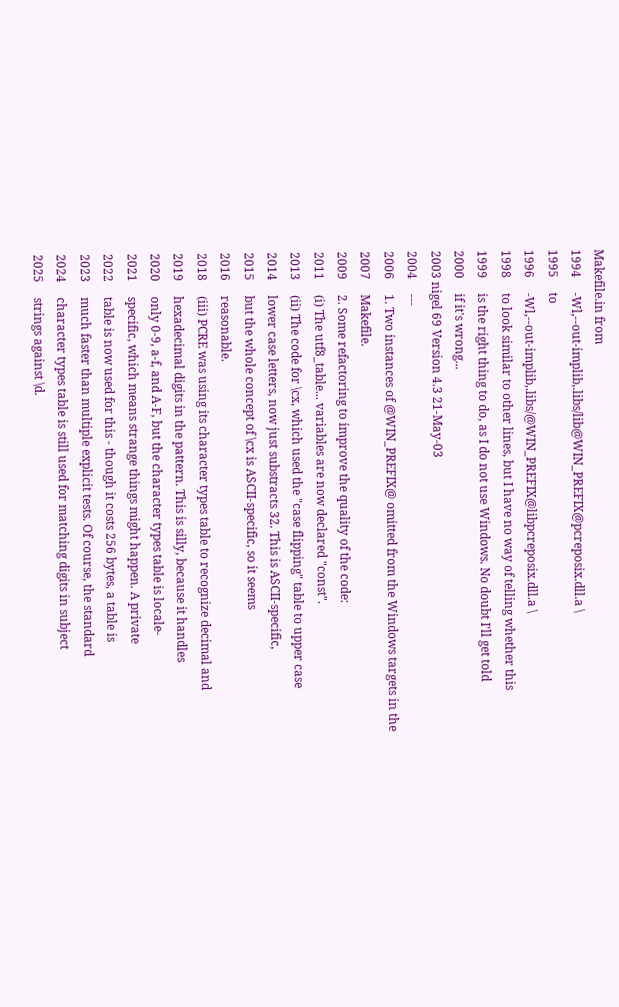Makefile.in from
1994     -Wl,--out-implib,.libs/lib@WIN_PREFIX@pcreposix.dll.a \
1995     to
1996     -Wl,--out-implib,.libs/@WIN_PREFIX@libpcreposix.dll.a \
1998     to look similar to other lines, but I have no way of telling whether this
1999     is the right thing to do, as I do not use Windows. No doubt I'll get told
2000     if it's wrong...
2003 nigel 69 Version 4.3 21-May-03
2004     ---
2006     1. Two instances of @WIN_PREFIX@ omitted from the Windows targets in the
2007     Makefile.
2009     2. Some refactoring to improve the quality of the code:
2011     (i) The utf8_table... variables are now declared "const".
2013     (ii) The code for \cx, which used the "case flipping" table to upper case
2014     lower case letters, now just substracts 32. This is ASCII-specific,
2015     but the whole concept of \cx is ASCII-specific, so it seems
2016     reasonable.
2018     (iii) PCRE was using its character types table to recognize decimal and
2019     hexadecimal digits in the pattern. This is silly, because it handles
2020     only 0-9, a-f, and A-F, but the character types table is locale-
2021     specific, which means strange things might happen. A private
2022     table is now used for this - though it costs 256 bytes, a table is
2023     much faster than multiple explicit tests. Of course, the standard
2024     character types table is still used for matching digits in subject
2025     strings against \d.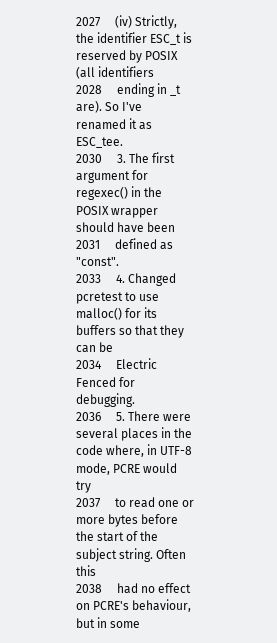2027     (iv) Strictly, the identifier ESC_t is reserved by POSIX (all identifiers
2028     ending in _t are). So I've renamed it as ESC_tee.
2030     3. The first argument for regexec() in the POSIX wrapper should have been
2031     defined as "const".
2033     4. Changed pcretest to use malloc() for its buffers so that they can be
2034     Electric Fenced for debugging.
2036     5. There were several places in the code where, in UTF-8 mode, PCRE would try
2037     to read one or more bytes before the start of the subject string. Often this
2038     had no effect on PCRE's behaviour, but in some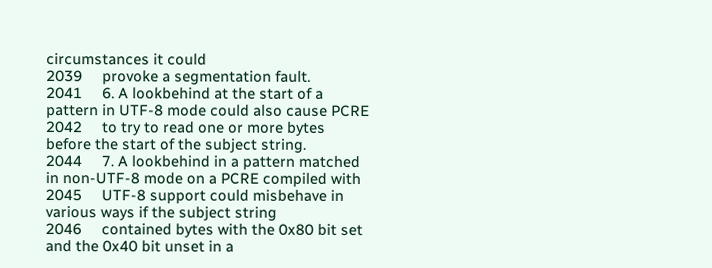circumstances it could
2039     provoke a segmentation fault.
2041     6. A lookbehind at the start of a pattern in UTF-8 mode could also cause PCRE
2042     to try to read one or more bytes before the start of the subject string.
2044     7. A lookbehind in a pattern matched in non-UTF-8 mode on a PCRE compiled with
2045     UTF-8 support could misbehave in various ways if the subject string
2046     contained bytes with the 0x80 bit set and the 0x40 bit unset in a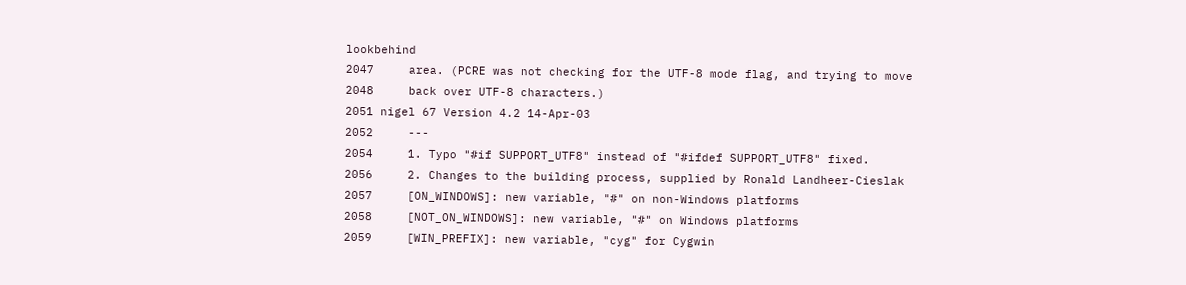lookbehind
2047     area. (PCRE was not checking for the UTF-8 mode flag, and trying to move
2048     back over UTF-8 characters.)
2051 nigel 67 Version 4.2 14-Apr-03
2052     ---
2054     1. Typo "#if SUPPORT_UTF8" instead of "#ifdef SUPPORT_UTF8" fixed.
2056     2. Changes to the building process, supplied by Ronald Landheer-Cieslak
2057     [ON_WINDOWS]: new variable, "#" on non-Windows platforms
2058     [NOT_ON_WINDOWS]: new variable, "#" on Windows platforms
2059     [WIN_PREFIX]: new variable, "cyg" for Cygwin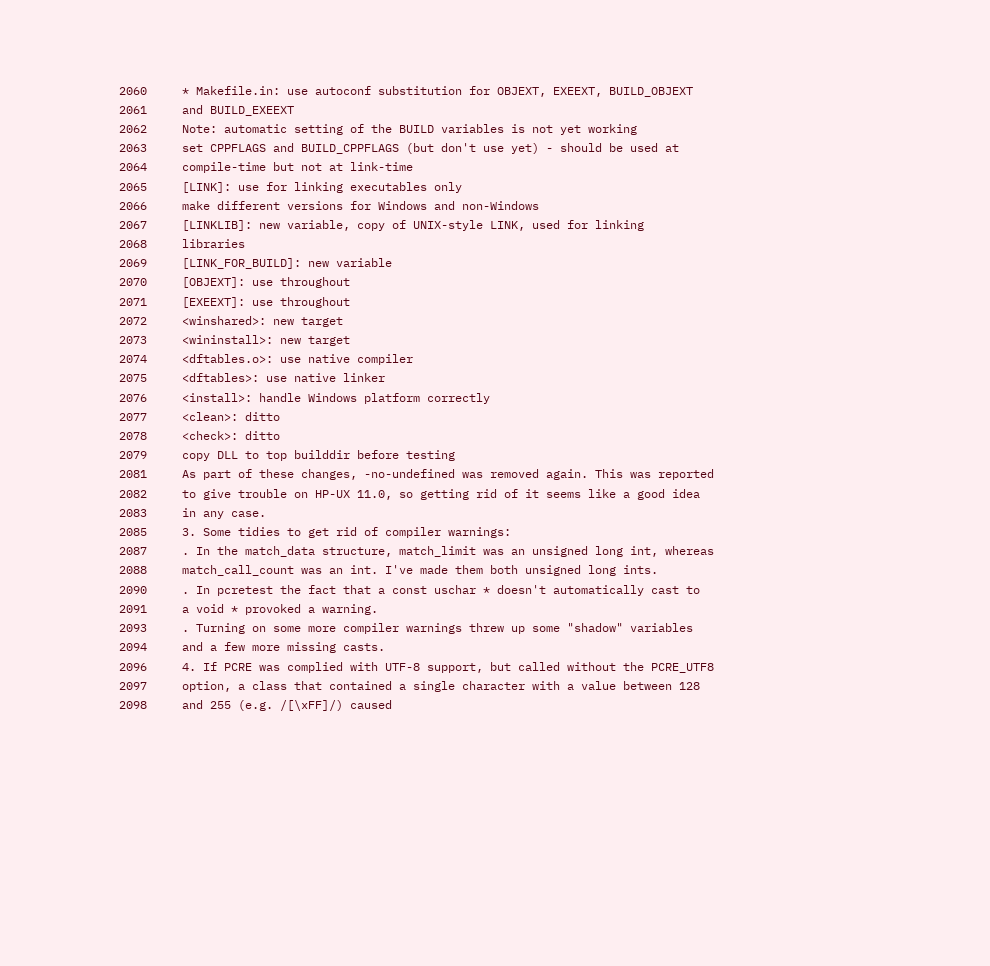2060     * Makefile.in: use autoconf substitution for OBJEXT, EXEEXT, BUILD_OBJEXT
2061     and BUILD_EXEEXT
2062     Note: automatic setting of the BUILD variables is not yet working
2063     set CPPFLAGS and BUILD_CPPFLAGS (but don't use yet) - should be used at
2064     compile-time but not at link-time
2065     [LINK]: use for linking executables only
2066     make different versions for Windows and non-Windows
2067     [LINKLIB]: new variable, copy of UNIX-style LINK, used for linking
2068     libraries
2069     [LINK_FOR_BUILD]: new variable
2070     [OBJEXT]: use throughout
2071     [EXEEXT]: use throughout
2072     <winshared>: new target
2073     <wininstall>: new target
2074     <dftables.o>: use native compiler
2075     <dftables>: use native linker
2076     <install>: handle Windows platform correctly
2077     <clean>: ditto
2078     <check>: ditto
2079     copy DLL to top builddir before testing
2081     As part of these changes, -no-undefined was removed again. This was reported
2082     to give trouble on HP-UX 11.0, so getting rid of it seems like a good idea
2083     in any case.
2085     3. Some tidies to get rid of compiler warnings:
2087     . In the match_data structure, match_limit was an unsigned long int, whereas
2088     match_call_count was an int. I've made them both unsigned long ints.
2090     . In pcretest the fact that a const uschar * doesn't automatically cast to
2091     a void * provoked a warning.
2093     . Turning on some more compiler warnings threw up some "shadow" variables
2094     and a few more missing casts.
2096     4. If PCRE was complied with UTF-8 support, but called without the PCRE_UTF8
2097     option, a class that contained a single character with a value between 128
2098     and 255 (e.g. /[\xFF]/) caused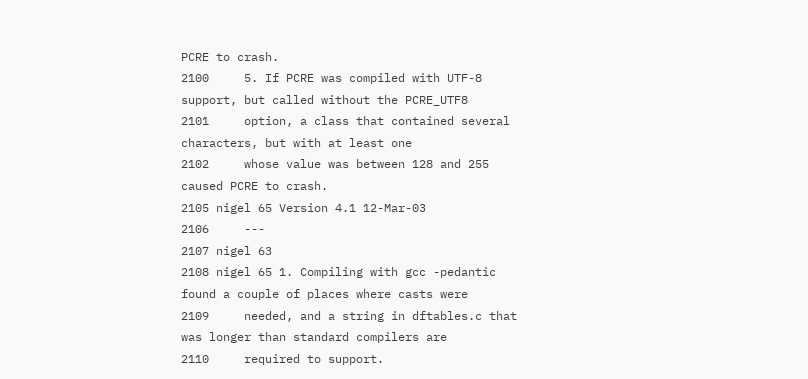PCRE to crash.
2100     5. If PCRE was compiled with UTF-8 support, but called without the PCRE_UTF8
2101     option, a class that contained several characters, but with at least one
2102     whose value was between 128 and 255 caused PCRE to crash.
2105 nigel 65 Version 4.1 12-Mar-03
2106     ---
2107 nigel 63
2108 nigel 65 1. Compiling with gcc -pedantic found a couple of places where casts were
2109     needed, and a string in dftables.c that was longer than standard compilers are
2110     required to support.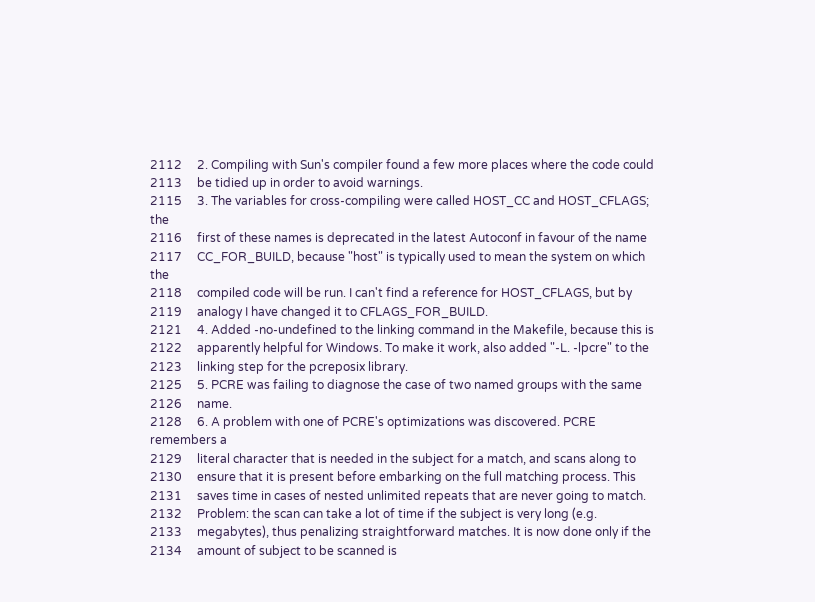2112     2. Compiling with Sun's compiler found a few more places where the code could
2113     be tidied up in order to avoid warnings.
2115     3. The variables for cross-compiling were called HOST_CC and HOST_CFLAGS; the
2116     first of these names is deprecated in the latest Autoconf in favour of the name
2117     CC_FOR_BUILD, because "host" is typically used to mean the system on which the
2118     compiled code will be run. I can't find a reference for HOST_CFLAGS, but by
2119     analogy I have changed it to CFLAGS_FOR_BUILD.
2121     4. Added -no-undefined to the linking command in the Makefile, because this is
2122     apparently helpful for Windows. To make it work, also added "-L. -lpcre" to the
2123     linking step for the pcreposix library.
2125     5. PCRE was failing to diagnose the case of two named groups with the same
2126     name.
2128     6. A problem with one of PCRE's optimizations was discovered. PCRE remembers a
2129     literal character that is needed in the subject for a match, and scans along to
2130     ensure that it is present before embarking on the full matching process. This
2131     saves time in cases of nested unlimited repeats that are never going to match.
2132     Problem: the scan can take a lot of time if the subject is very long (e.g.
2133     megabytes), thus penalizing straightforward matches. It is now done only if the
2134     amount of subject to be scanned is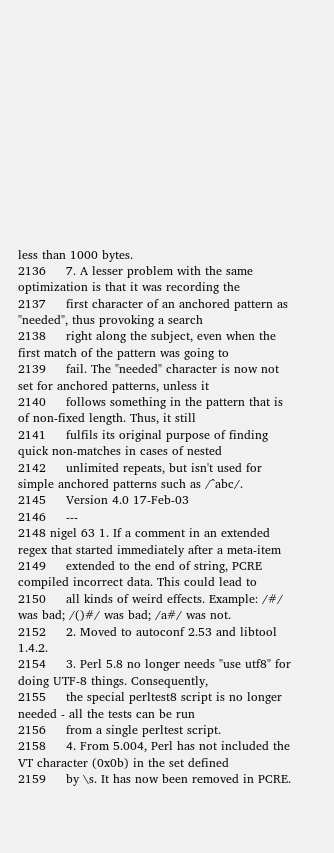less than 1000 bytes.
2136     7. A lesser problem with the same optimization is that it was recording the
2137     first character of an anchored pattern as "needed", thus provoking a search
2138     right along the subject, even when the first match of the pattern was going to
2139     fail. The "needed" character is now not set for anchored patterns, unless it
2140     follows something in the pattern that is of non-fixed length. Thus, it still
2141     fulfils its original purpose of finding quick non-matches in cases of nested
2142     unlimited repeats, but isn't used for simple anchored patterns such as /^abc/.
2145     Version 4.0 17-Feb-03
2146     ---
2148 nigel 63 1. If a comment in an extended regex that started immediately after a meta-item
2149     extended to the end of string, PCRE compiled incorrect data. This could lead to
2150     all kinds of weird effects. Example: /#/ was bad; /()#/ was bad; /a#/ was not.
2152     2. Moved to autoconf 2.53 and libtool 1.4.2.
2154     3. Perl 5.8 no longer needs "use utf8" for doing UTF-8 things. Consequently,
2155     the special perltest8 script is no longer needed - all the tests can be run
2156     from a single perltest script.
2158     4. From 5.004, Perl has not included the VT character (0x0b) in the set defined
2159     by \s. It has now been removed in PCRE.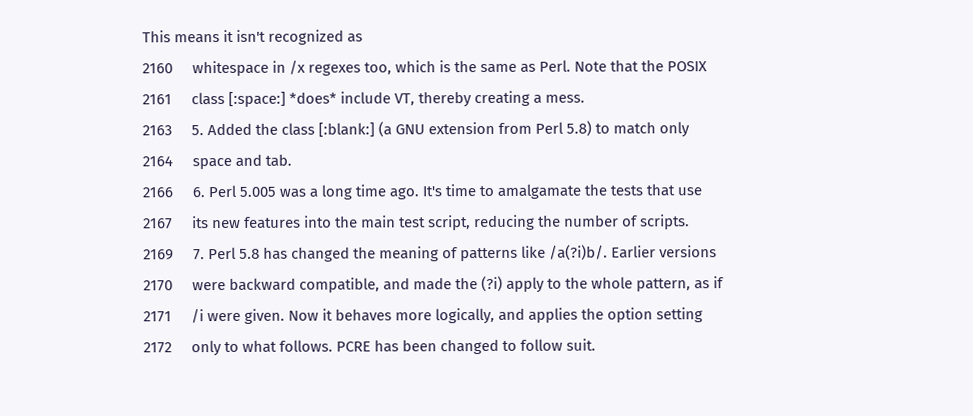This means it isn't recognized as
2160     whitespace in /x regexes too, which is the same as Perl. Note that the POSIX
2161     class [:space:] *does* include VT, thereby creating a mess.
2163     5. Added the class [:blank:] (a GNU extension from Perl 5.8) to match only
2164     space and tab.
2166     6. Perl 5.005 was a long time ago. It's time to amalgamate the tests that use
2167     its new features into the main test script, reducing the number of scripts.
2169     7. Perl 5.8 has changed the meaning of patterns like /a(?i)b/. Earlier versions
2170     were backward compatible, and made the (?i) apply to the whole pattern, as if
2171     /i were given. Now it behaves more logically, and applies the option setting
2172     only to what follows. PCRE has been changed to follow suit.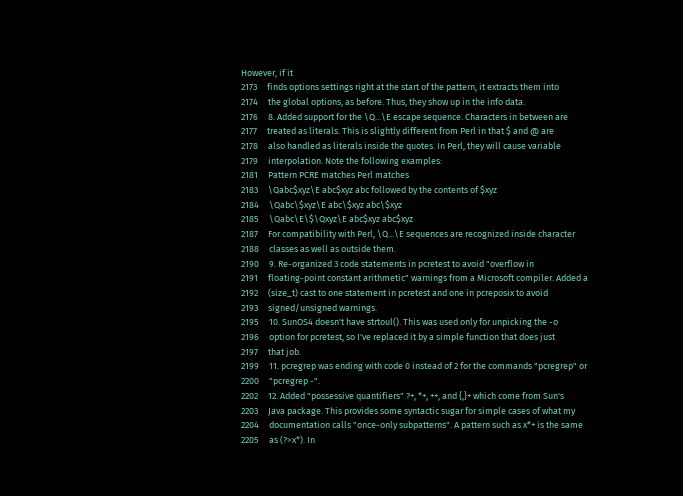However, if it
2173     finds options settings right at the start of the pattern, it extracts them into
2174     the global options, as before. Thus, they show up in the info data.
2176     8. Added support for the \Q...\E escape sequence. Characters in between are
2177     treated as literals. This is slightly different from Perl in that $ and @ are
2178     also handled as literals inside the quotes. In Perl, they will cause variable
2179     interpolation. Note the following examples:
2181     Pattern PCRE matches Perl matches
2183     \Qabc$xyz\E abc$xyz abc followed by the contents of $xyz
2184     \Qabc\$xyz\E abc\$xyz abc\$xyz
2185     \Qabc\E\$\Qxyz\E abc$xyz abc$xyz
2187     For compatibility with Perl, \Q...\E sequences are recognized inside character
2188     classes as well as outside them.
2190     9. Re-organized 3 code statements in pcretest to avoid "overflow in
2191     floating-point constant arithmetic" warnings from a Microsoft compiler. Added a
2192     (size_t) cast to one statement in pcretest and one in pcreposix to avoid
2193     signed/unsigned warnings.
2195     10. SunOS4 doesn't have strtoul(). This was used only for unpicking the -o
2196     option for pcretest, so I've replaced it by a simple function that does just
2197     that job.
2199     11. pcregrep was ending with code 0 instead of 2 for the commands "pcregrep" or
2200     "pcregrep -".
2202     12. Added "possessive quantifiers" ?+, *+, ++, and {,}+ which come from Sun's
2203     Java package. This provides some syntactic sugar for simple cases of what my
2204     documentation calls "once-only subpatterns". A pattern such as x*+ is the same
2205     as (?>x*). In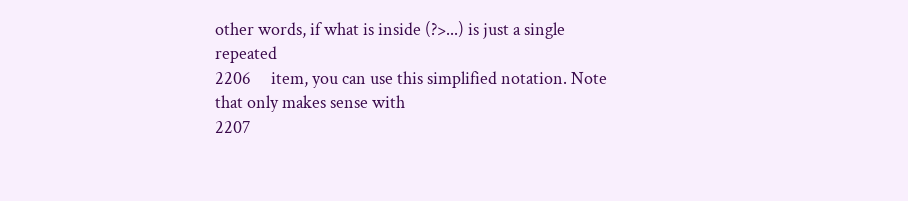other words, if what is inside (?>...) is just a single repeated
2206     item, you can use this simplified notation. Note that only makes sense with
2207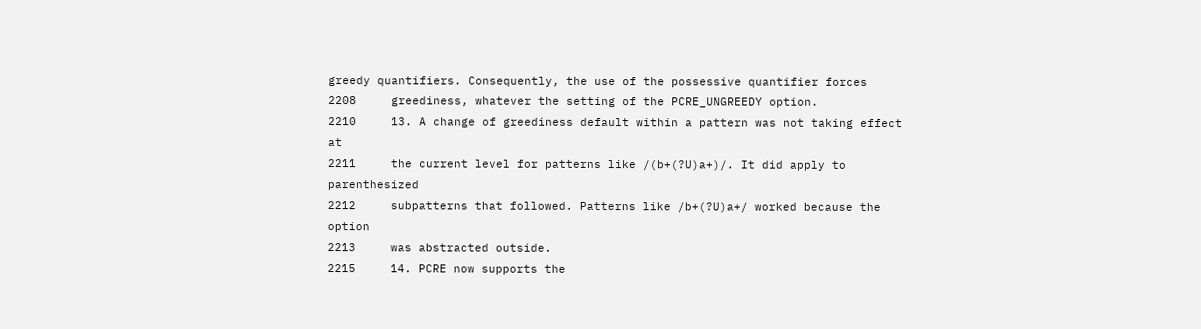greedy quantifiers. Consequently, the use of the possessive quantifier forces
2208     greediness, whatever the setting of the PCRE_UNGREEDY option.
2210     13. A change of greediness default within a pattern was not taking effect at
2211     the current level for patterns like /(b+(?U)a+)/. It did apply to parenthesized
2212     subpatterns that followed. Patterns like /b+(?U)a+/ worked because the option
2213     was abstracted outside.
2215     14. PCRE now supports the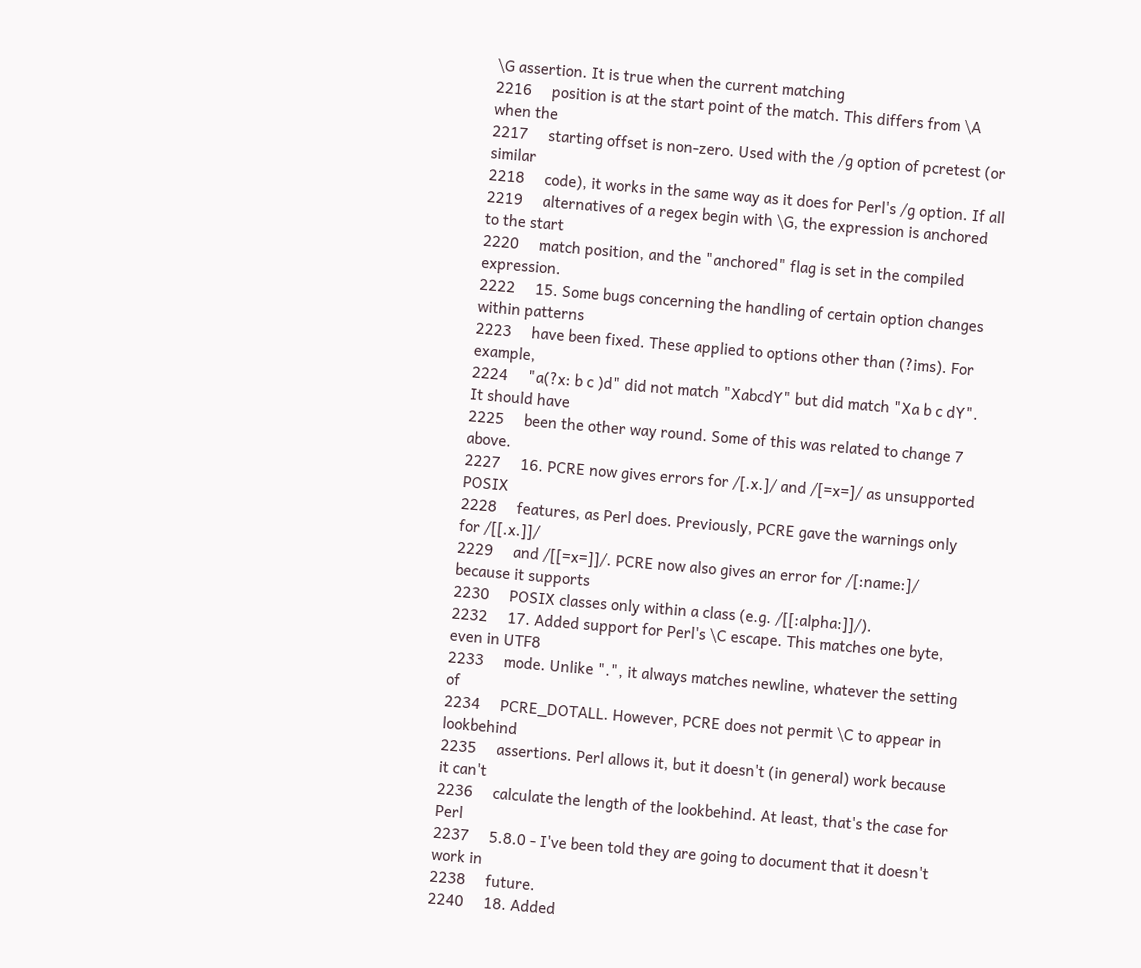\G assertion. It is true when the current matching
2216     position is at the start point of the match. This differs from \A when the
2217     starting offset is non-zero. Used with the /g option of pcretest (or similar
2218     code), it works in the same way as it does for Perl's /g option. If all
2219     alternatives of a regex begin with \G, the expression is anchored to the start
2220     match position, and the "anchored" flag is set in the compiled expression.
2222     15. Some bugs concerning the handling of certain option changes within patterns
2223     have been fixed. These applied to options other than (?ims). For example,
2224     "a(?x: b c )d" did not match "XabcdY" but did match "Xa b c dY". It should have
2225     been the other way round. Some of this was related to change 7 above.
2227     16. PCRE now gives errors for /[.x.]/ and /[=x=]/ as unsupported POSIX
2228     features, as Perl does. Previously, PCRE gave the warnings only for /[[.x.]]/
2229     and /[[=x=]]/. PCRE now also gives an error for /[:name:]/ because it supports
2230     POSIX classes only within a class (e.g. /[[:alpha:]]/).
2232     17. Added support for Perl's \C escape. This matches one byte, even in UTF8
2233     mode. Unlike ".", it always matches newline, whatever the setting of
2234     PCRE_DOTALL. However, PCRE does not permit \C to appear in lookbehind
2235     assertions. Perl allows it, but it doesn't (in general) work because it can't
2236     calculate the length of the lookbehind. At least, that's the case for Perl
2237     5.8.0 - I've been told they are going to document that it doesn't work in
2238     future.
2240     18. Added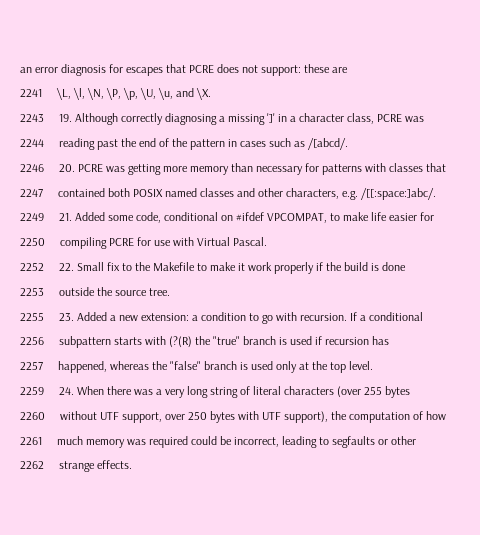an error diagnosis for escapes that PCRE does not support: these are
2241     \L, \l, \N, \P, \p, \U, \u, and \X.
2243     19. Although correctly diagnosing a missing ']' in a character class, PCRE was
2244     reading past the end of the pattern in cases such as /[abcd/.
2246     20. PCRE was getting more memory than necessary for patterns with classes that
2247     contained both POSIX named classes and other characters, e.g. /[[:space:]abc/.
2249     21. Added some code, conditional on #ifdef VPCOMPAT, to make life easier for
2250     compiling PCRE for use with Virtual Pascal.
2252     22. Small fix to the Makefile to make it work properly if the build is done
2253     outside the source tree.
2255     23. Added a new extension: a condition to go with recursion. If a conditional
2256     subpattern starts with (?(R) the "true" branch is used if recursion has
2257     happened, whereas the "false" branch is used only at the top level.
2259     24. When there was a very long string of literal characters (over 255 bytes
2260     without UTF support, over 250 bytes with UTF support), the computation of how
2261     much memory was required could be incorrect, leading to segfaults or other
2262     strange effects.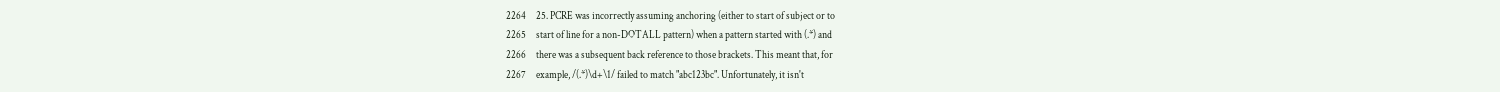2264     25. PCRE was incorrectly assuming anchoring (either to start of subject or to
2265     start of line for a non-DOTALL pattern) when a pattern started with (.*) and
2266     there was a subsequent back reference to those brackets. This meant that, for
2267     example, /(.*)\d+\1/ failed to match "abc123bc". Unfortunately, it isn't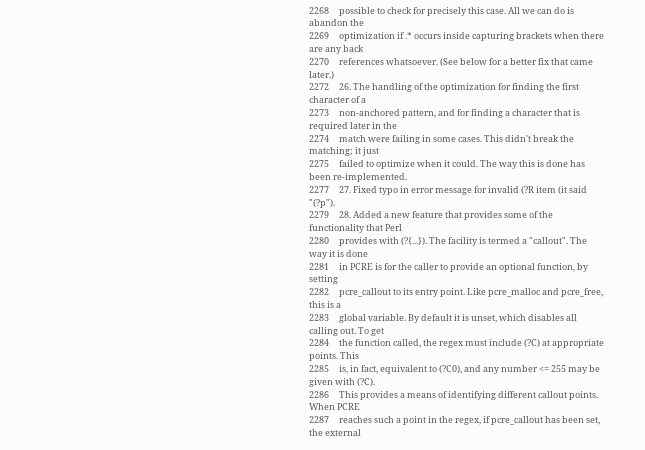2268     possible to check for precisely this case. All we can do is abandon the
2269     optimization if .* occurs inside capturing brackets when there are any back
2270     references whatsoever. (See below for a better fix that came later.)
2272     26. The handling of the optimization for finding the first character of a
2273     non-anchored pattern, and for finding a character that is required later in the
2274     match were failing in some cases. This didn't break the matching; it just
2275     failed to optimize when it could. The way this is done has been re-implemented.
2277     27. Fixed typo in error message for invalid (?R item (it said "(?p").
2279     28. Added a new feature that provides some of the functionality that Perl
2280     provides with (?{...}). The facility is termed a "callout". The way it is done
2281     in PCRE is for the caller to provide an optional function, by setting
2282     pcre_callout to its entry point. Like pcre_malloc and pcre_free, this is a
2283     global variable. By default it is unset, which disables all calling out. To get
2284     the function called, the regex must include (?C) at appropriate points. This
2285     is, in fact, equivalent to (?C0), and any number <= 255 may be given with (?C).
2286     This provides a means of identifying different callout points. When PCRE
2287     reaches such a point in the regex, if pcre_callout has been set, the external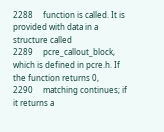2288     function is called. It is provided with data in a structure called
2289     pcre_callout_block, which is defined in pcre.h. If the function returns 0,
2290     matching continues; if it returns a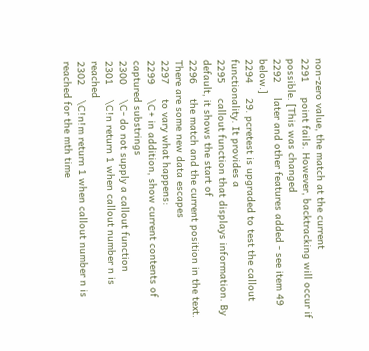non-zero value, the match at the current
2291     point fails. However, backtracking will occur if possible. [This was changed
2292     later and other features added - see item 49 below.]
2294     29. pcretest is upgraded to test the callout functionality. It provides a
2295     callout function that displays information. By default, it shows the start of
2296     the match and the current position in the text. There are some new data escapes
2297     to vary what happens:
2299     \C+ in addition, show current contents of captured substrings
2300     \C- do not supply a callout function
2301     \C!n return 1 when callout number n is reached
2302     \C!n!m return 1 when callout number n is reached for the mth time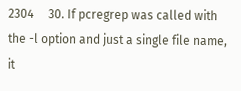2304     30. If pcregrep was called with the -l option and just a single file name, it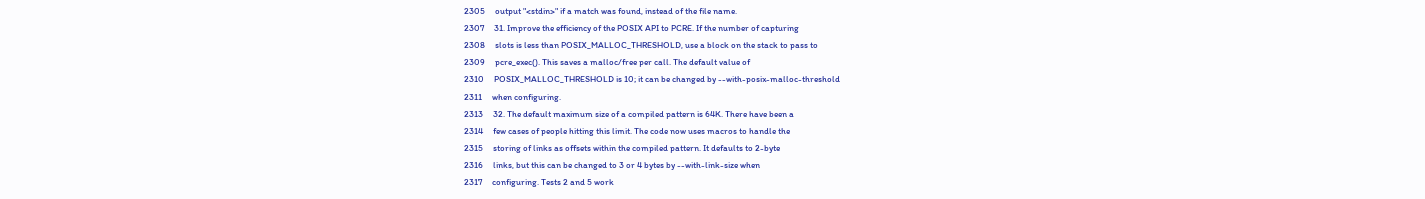2305     output "<stdin>" if a match was found, instead of the file name.
2307     31. Improve the efficiency of the POSIX API to PCRE. If the number of capturing
2308     slots is less than POSIX_MALLOC_THRESHOLD, use a block on the stack to pass to
2309     pcre_exec(). This saves a malloc/free per call. The default value of
2310     POSIX_MALLOC_THRESHOLD is 10; it can be changed by --with-posix-malloc-threshold
2311     when configuring.
2313     32. The default maximum size of a compiled pattern is 64K. There have been a
2314     few cases of people hitting this limit. The code now uses macros to handle the
2315     storing of links as offsets within the compiled pattern. It defaults to 2-byte
2316     links, but this can be changed to 3 or 4 bytes by --with-link-size when
2317     configuring. Tests 2 and 5 work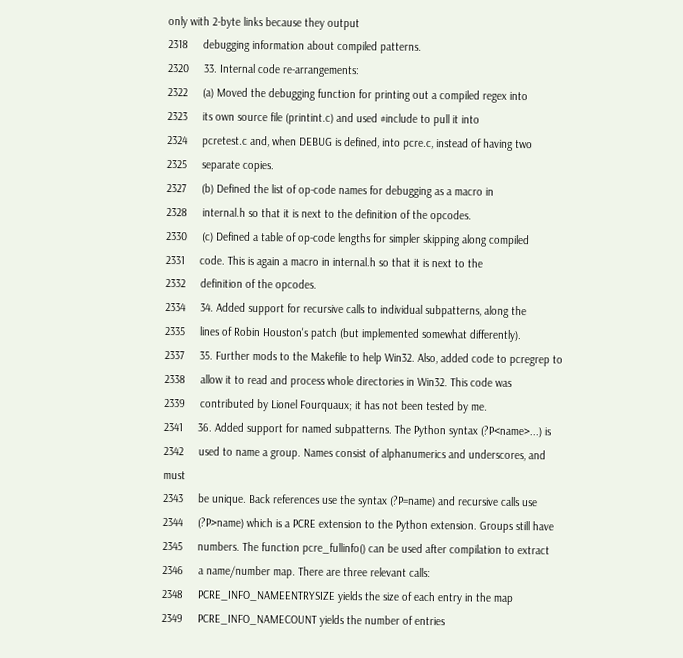only with 2-byte links because they output
2318     debugging information about compiled patterns.
2320     33. Internal code re-arrangements:
2322     (a) Moved the debugging function for printing out a compiled regex into
2323     its own source file (printint.c) and used #include to pull it into
2324     pcretest.c and, when DEBUG is defined, into pcre.c, instead of having two
2325     separate copies.
2327     (b) Defined the list of op-code names for debugging as a macro in
2328     internal.h so that it is next to the definition of the opcodes.
2330     (c) Defined a table of op-code lengths for simpler skipping along compiled
2331     code. This is again a macro in internal.h so that it is next to the
2332     definition of the opcodes.
2334     34. Added support for recursive calls to individual subpatterns, along the
2335     lines of Robin Houston's patch (but implemented somewhat differently).
2337     35. Further mods to the Makefile to help Win32. Also, added code to pcregrep to
2338     allow it to read and process whole directories in Win32. This code was
2339     contributed by Lionel Fourquaux; it has not been tested by me.
2341     36. Added support for named subpatterns. The Python syntax (?P<name>...) is
2342     used to name a group. Names consist of alphanumerics and underscores, and must
2343     be unique. Back references use the syntax (?P=name) and recursive calls use
2344     (?P>name) which is a PCRE extension to the Python extension. Groups still have
2345     numbers. The function pcre_fullinfo() can be used after compilation to extract
2346     a name/number map. There are three relevant calls:
2348     PCRE_INFO_NAMEENTRYSIZE yields the size of each entry in the map
2349     PCRE_INFO_NAMECOUNT yields the number of entries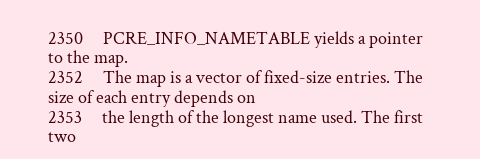2350     PCRE_INFO_NAMETABLE yields a pointer to the map.
2352     The map is a vector of fixed-size entries. The size of each entry depends on
2353     the length of the longest name used. The first two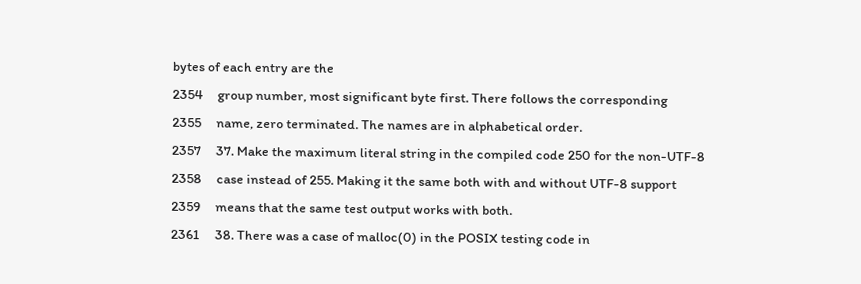bytes of each entry are the
2354     group number, most significant byte first. There follows the corresponding
2355     name, zero terminated. The names are in alphabetical order.
2357     37. Make the maximum literal string in the compiled code 250 for the non-UTF-8
2358     case instead of 255. Making it the same both with and without UTF-8 support
2359     means that the same test output works with both.
2361     38. There was a case of malloc(0) in the POSIX testing code in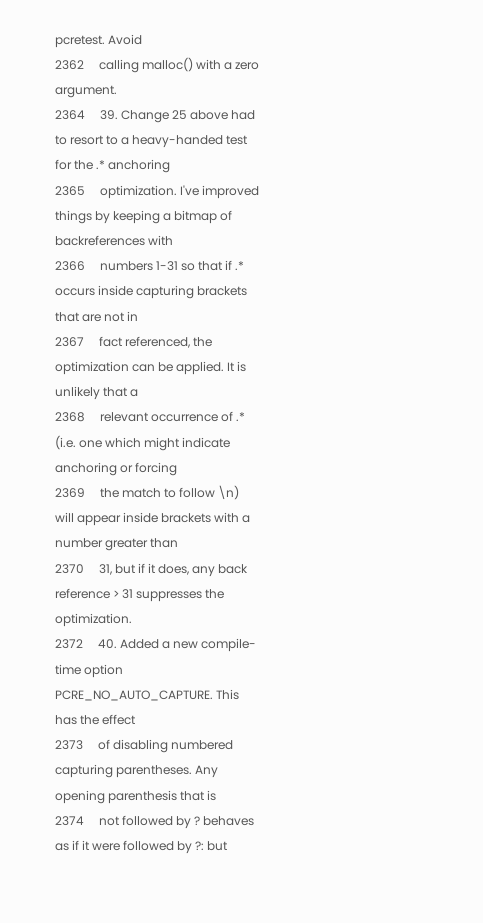pcretest. Avoid
2362     calling malloc() with a zero argument.
2364     39. Change 25 above had to resort to a heavy-handed test for the .* anchoring
2365     optimization. I've improved things by keeping a bitmap of backreferences with
2366     numbers 1-31 so that if .* occurs inside capturing brackets that are not in
2367     fact referenced, the optimization can be applied. It is unlikely that a
2368     relevant occurrence of .* (i.e. one which might indicate anchoring or forcing
2369     the match to follow \n) will appear inside brackets with a number greater than
2370     31, but if it does, any back reference > 31 suppresses the optimization.
2372     40. Added a new compile-time option PCRE_NO_AUTO_CAPTURE. This has the effect
2373     of disabling numbered capturing parentheses. Any opening parenthesis that is
2374     not followed by ? behaves as if it were followed by ?: but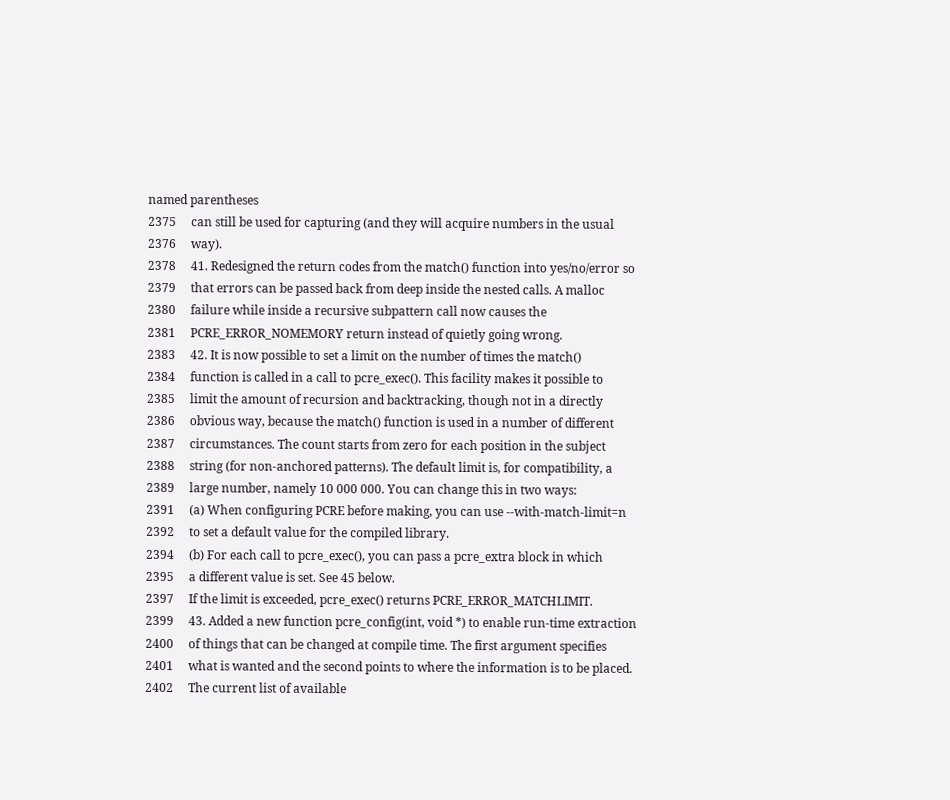named parentheses
2375     can still be used for capturing (and they will acquire numbers in the usual
2376     way).
2378     41. Redesigned the return codes from the match() function into yes/no/error so
2379     that errors can be passed back from deep inside the nested calls. A malloc
2380     failure while inside a recursive subpattern call now causes the
2381     PCRE_ERROR_NOMEMORY return instead of quietly going wrong.
2383     42. It is now possible to set a limit on the number of times the match()
2384     function is called in a call to pcre_exec(). This facility makes it possible to
2385     limit the amount of recursion and backtracking, though not in a directly
2386     obvious way, because the match() function is used in a number of different
2387     circumstances. The count starts from zero for each position in the subject
2388     string (for non-anchored patterns). The default limit is, for compatibility, a
2389     large number, namely 10 000 000. You can change this in two ways:
2391     (a) When configuring PCRE before making, you can use --with-match-limit=n
2392     to set a default value for the compiled library.
2394     (b) For each call to pcre_exec(), you can pass a pcre_extra block in which
2395     a different value is set. See 45 below.
2397     If the limit is exceeded, pcre_exec() returns PCRE_ERROR_MATCHLIMIT.
2399     43. Added a new function pcre_config(int, void *) to enable run-time extraction
2400     of things that can be changed at compile time. The first argument specifies
2401     what is wanted and the second points to where the information is to be placed.
2402     The current list of available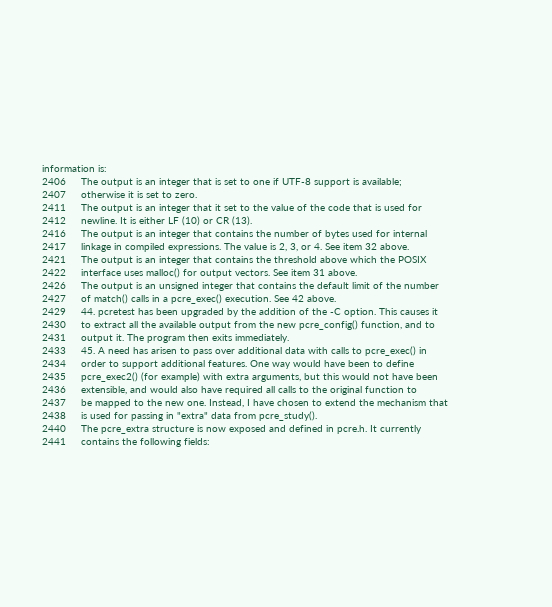information is:
2406     The output is an integer that is set to one if UTF-8 support is available;
2407     otherwise it is set to zero.
2411     The output is an integer that it set to the value of the code that is used for
2412     newline. It is either LF (10) or CR (13).
2416     The output is an integer that contains the number of bytes used for internal
2417     linkage in compiled expressions. The value is 2, 3, or 4. See item 32 above.
2421     The output is an integer that contains the threshold above which the POSIX
2422     interface uses malloc() for output vectors. See item 31 above.
2426     The output is an unsigned integer that contains the default limit of the number
2427     of match() calls in a pcre_exec() execution. See 42 above.
2429     44. pcretest has been upgraded by the addition of the -C option. This causes it
2430     to extract all the available output from the new pcre_config() function, and to
2431     output it. The program then exits immediately.
2433     45. A need has arisen to pass over additional data with calls to pcre_exec() in
2434     order to support additional features. One way would have been to define
2435     pcre_exec2() (for example) with extra arguments, but this would not have been
2436     extensible, and would also have required all calls to the original function to
2437     be mapped to the new one. Instead, I have chosen to extend the mechanism that
2438     is used for passing in "extra" data from pcre_study().
2440     The pcre_extra structure is now exposed and defined in pcre.h. It currently
2441     contains the following fields: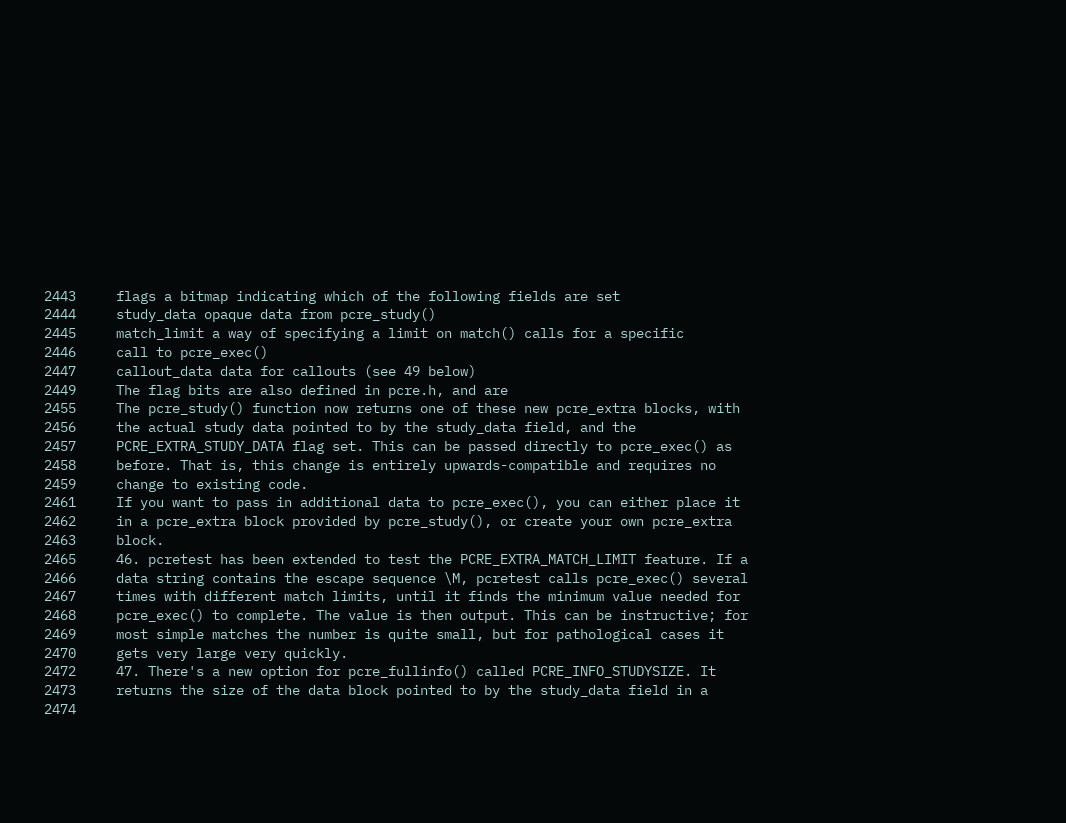2443     flags a bitmap indicating which of the following fields are set
2444     study_data opaque data from pcre_study()
2445     match_limit a way of specifying a limit on match() calls for a specific
2446     call to pcre_exec()
2447     callout_data data for callouts (see 49 below)
2449     The flag bits are also defined in pcre.h, and are
2455     The pcre_study() function now returns one of these new pcre_extra blocks, with
2456     the actual study data pointed to by the study_data field, and the
2457     PCRE_EXTRA_STUDY_DATA flag set. This can be passed directly to pcre_exec() as
2458     before. That is, this change is entirely upwards-compatible and requires no
2459     change to existing code.
2461     If you want to pass in additional data to pcre_exec(), you can either place it
2462     in a pcre_extra block provided by pcre_study(), or create your own pcre_extra
2463     block.
2465     46. pcretest has been extended to test the PCRE_EXTRA_MATCH_LIMIT feature. If a
2466     data string contains the escape sequence \M, pcretest calls pcre_exec() several
2467     times with different match limits, until it finds the minimum value needed for
2468     pcre_exec() to complete. The value is then output. This can be instructive; for
2469     most simple matches the number is quite small, but for pathological cases it
2470     gets very large very quickly.
2472     47. There's a new option for pcre_fullinfo() called PCRE_INFO_STUDYSIZE. It
2473     returns the size of the data block pointed to by the study_data field in a
2474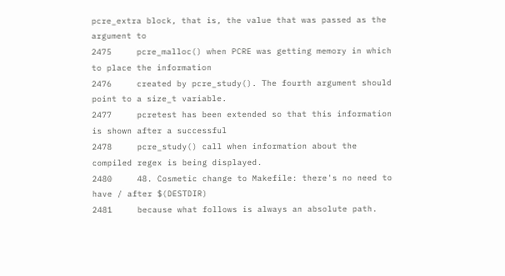pcre_extra block, that is, the value that was passed as the argument to
2475     pcre_malloc() when PCRE was getting memory in which to place the information
2476     created by pcre_study(). The fourth argument should point to a size_t variable.
2477     pcretest has been extended so that this information is shown after a successful
2478     pcre_study() call when information about the compiled regex is being displayed.
2480     48. Cosmetic change to Makefile: there's no need to have / after $(DESTDIR)
2481     because what follows is always an absolute path.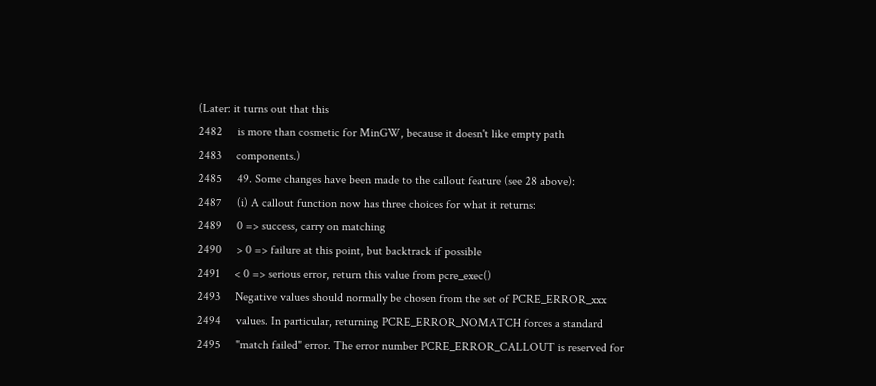(Later: it turns out that this
2482     is more than cosmetic for MinGW, because it doesn't like empty path
2483     components.)
2485     49. Some changes have been made to the callout feature (see 28 above):
2487     (i) A callout function now has three choices for what it returns:
2489     0 => success, carry on matching
2490     > 0 => failure at this point, but backtrack if possible
2491     < 0 => serious error, return this value from pcre_exec()
2493     Negative values should normally be chosen from the set of PCRE_ERROR_xxx
2494     values. In particular, returning PCRE_ERROR_NOMATCH forces a standard
2495     "match failed" error. The error number PCRE_ERROR_CALLOUT is reserved for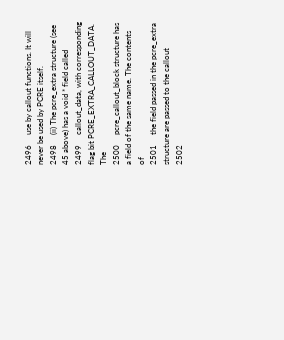2496     use by callout functions. It will never be used by PCRE itself.
2498     (ii) The pcre_extra structure (see 45 above) has a void * field called
2499     callout_data, with corresponding flag bit PCRE_EXTRA_CALLOUT_DATA. The
2500     pcre_callout_block structure has a field of the same name. The contents of
2501     the field passed in the pcre_extra structure are passed to the callout
2502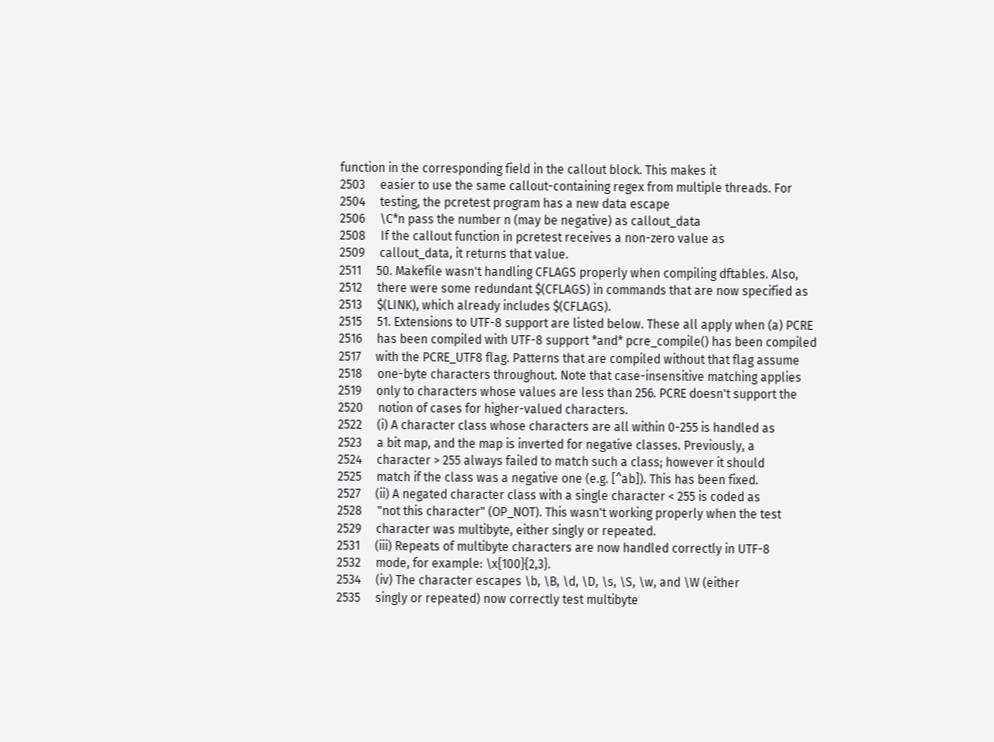function in the corresponding field in the callout block. This makes it
2503     easier to use the same callout-containing regex from multiple threads. For
2504     testing, the pcretest program has a new data escape
2506     \C*n pass the number n (may be negative) as callout_data
2508     If the callout function in pcretest receives a non-zero value as
2509     callout_data, it returns that value.
2511     50. Makefile wasn't handling CFLAGS properly when compiling dftables. Also,
2512     there were some redundant $(CFLAGS) in commands that are now specified as
2513     $(LINK), which already includes $(CFLAGS).
2515     51. Extensions to UTF-8 support are listed below. These all apply when (a) PCRE
2516     has been compiled with UTF-8 support *and* pcre_compile() has been compiled
2517     with the PCRE_UTF8 flag. Patterns that are compiled without that flag assume
2518     one-byte characters throughout. Note that case-insensitive matching applies
2519     only to characters whose values are less than 256. PCRE doesn't support the
2520     notion of cases for higher-valued characters.
2522     (i) A character class whose characters are all within 0-255 is handled as
2523     a bit map, and the map is inverted for negative classes. Previously, a
2524     character > 255 always failed to match such a class; however it should
2525     match if the class was a negative one (e.g. [^ab]). This has been fixed.
2527     (ii) A negated character class with a single character < 255 is coded as
2528     "not this character" (OP_NOT). This wasn't working properly when the test
2529     character was multibyte, either singly or repeated.
2531     (iii) Repeats of multibyte characters are now handled correctly in UTF-8
2532     mode, for example: \x{100}{2,3}.
2534     (iv) The character escapes \b, \B, \d, \D, \s, \S, \w, and \W (either
2535     singly or repeated) now correctly test multibyte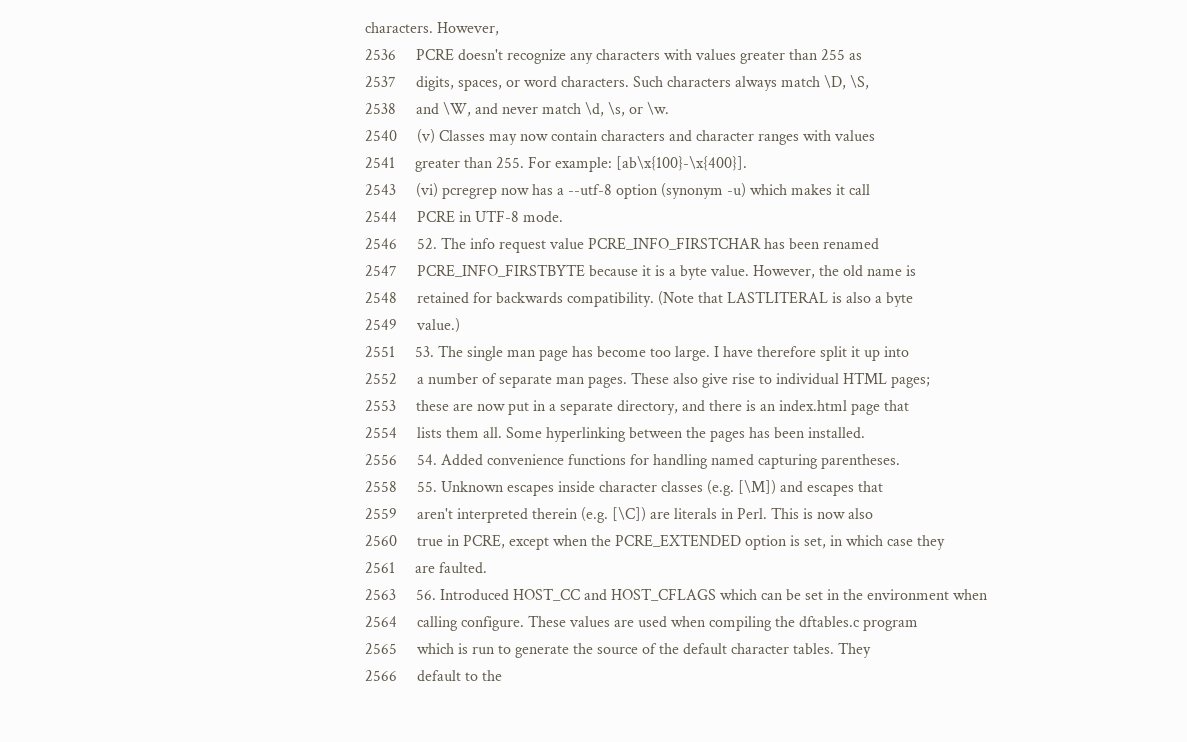characters. However,
2536     PCRE doesn't recognize any characters with values greater than 255 as
2537     digits, spaces, or word characters. Such characters always match \D, \S,
2538     and \W, and never match \d, \s, or \w.
2540     (v) Classes may now contain characters and character ranges with values
2541     greater than 255. For example: [ab\x{100}-\x{400}].
2543     (vi) pcregrep now has a --utf-8 option (synonym -u) which makes it call
2544     PCRE in UTF-8 mode.
2546     52. The info request value PCRE_INFO_FIRSTCHAR has been renamed
2547     PCRE_INFO_FIRSTBYTE because it is a byte value. However, the old name is
2548     retained for backwards compatibility. (Note that LASTLITERAL is also a byte
2549     value.)
2551     53. The single man page has become too large. I have therefore split it up into
2552     a number of separate man pages. These also give rise to individual HTML pages;
2553     these are now put in a separate directory, and there is an index.html page that
2554     lists them all. Some hyperlinking between the pages has been installed.
2556     54. Added convenience functions for handling named capturing parentheses.
2558     55. Unknown escapes inside character classes (e.g. [\M]) and escapes that
2559     aren't interpreted therein (e.g. [\C]) are literals in Perl. This is now also
2560     true in PCRE, except when the PCRE_EXTENDED option is set, in which case they
2561     are faulted.
2563     56. Introduced HOST_CC and HOST_CFLAGS which can be set in the environment when
2564     calling configure. These values are used when compiling the dftables.c program
2565     which is run to generate the source of the default character tables. They
2566     default to the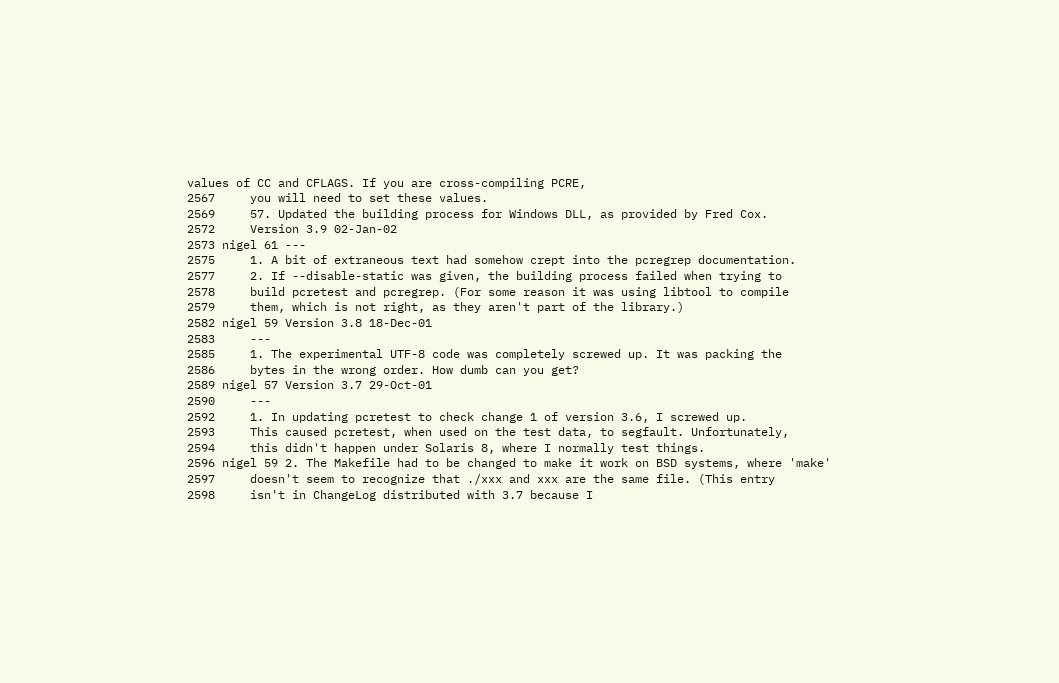values of CC and CFLAGS. If you are cross-compiling PCRE,
2567     you will need to set these values.
2569     57. Updated the building process for Windows DLL, as provided by Fred Cox.
2572     Version 3.9 02-Jan-02
2573 nigel 61 ---
2575     1. A bit of extraneous text had somehow crept into the pcregrep documentation.
2577     2. If --disable-static was given, the building process failed when trying to
2578     build pcretest and pcregrep. (For some reason it was using libtool to compile
2579     them, which is not right, as they aren't part of the library.)
2582 nigel 59 Version 3.8 18-Dec-01
2583     ---
2585     1. The experimental UTF-8 code was completely screwed up. It was packing the
2586     bytes in the wrong order. How dumb can you get?
2589 nigel 57 Version 3.7 29-Oct-01
2590     ---
2592     1. In updating pcretest to check change 1 of version 3.6, I screwed up.
2593     This caused pcretest, when used on the test data, to segfault. Unfortunately,
2594     this didn't happen under Solaris 8, where I normally test things.
2596 nigel 59 2. The Makefile had to be changed to make it work on BSD systems, where 'make'
2597     doesn't seem to recognize that ./xxx and xxx are the same file. (This entry
2598     isn't in ChangeLog distributed with 3.7 because I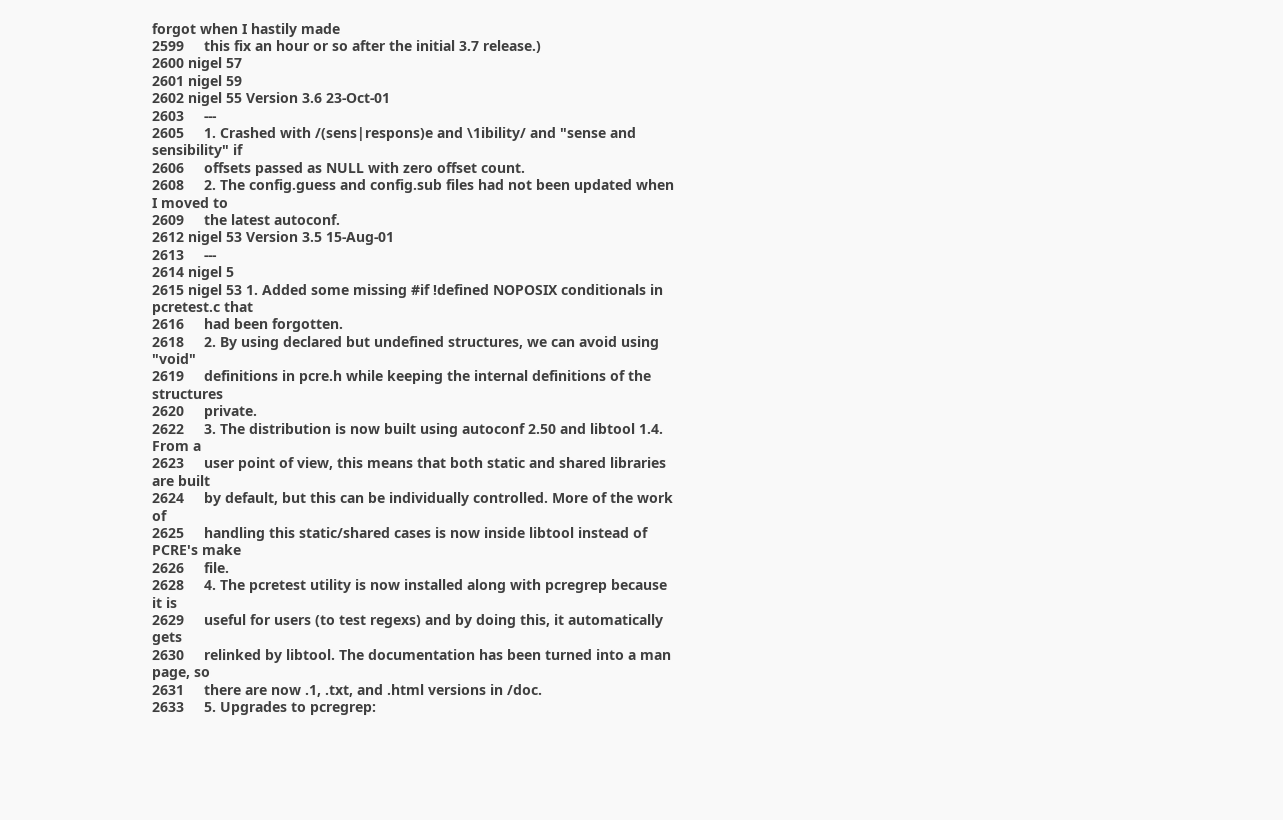forgot when I hastily made
2599     this fix an hour or so after the initial 3.7 release.)
2600 nigel 57
2601 nigel 59
2602 nigel 55 Version 3.6 23-Oct-01
2603     ---
2605     1. Crashed with /(sens|respons)e and \1ibility/ and "sense and sensibility" if
2606     offsets passed as NULL with zero offset count.
2608     2. The config.guess and config.sub files had not been updated when I moved to
2609     the latest autoconf.
2612 nigel 53 Version 3.5 15-Aug-01
2613     ---
2614 nigel 5
2615 nigel 53 1. Added some missing #if !defined NOPOSIX conditionals in pcretest.c that
2616     had been forgotten.
2618     2. By using declared but undefined structures, we can avoid using "void"
2619     definitions in pcre.h while keeping the internal definitions of the structures
2620     private.
2622     3. The distribution is now built using autoconf 2.50 and libtool 1.4. From a
2623     user point of view, this means that both static and shared libraries are built
2624     by default, but this can be individually controlled. More of the work of
2625     handling this static/shared cases is now inside libtool instead of PCRE's make
2626     file.
2628     4. The pcretest utility is now installed along with pcregrep because it is
2629     useful for users (to test regexs) and by doing this, it automatically gets
2630     relinked by libtool. The documentation has been turned into a man page, so
2631     there are now .1, .txt, and .html versions in /doc.
2633     5. Upgrades to pcregrep: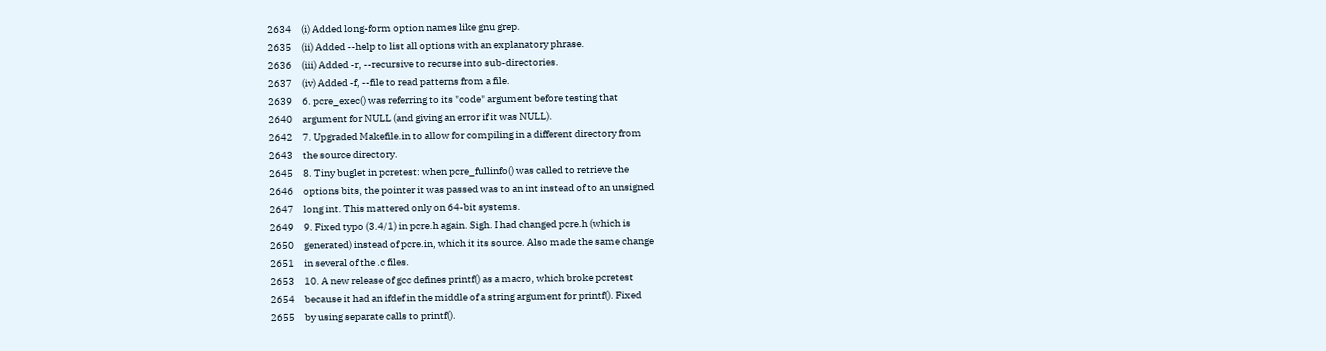2634     (i) Added long-form option names like gnu grep.
2635     (ii) Added --help to list all options with an explanatory phrase.
2636     (iii) Added -r, --recursive to recurse into sub-directories.
2637     (iv) Added -f, --file to read patterns from a file.
2639     6. pcre_exec() was referring to its "code" argument before testing that
2640     argument for NULL (and giving an error if it was NULL).
2642     7. Upgraded Makefile.in to allow for compiling in a different directory from
2643     the source directory.
2645     8. Tiny buglet in pcretest: when pcre_fullinfo() was called to retrieve the
2646     options bits, the pointer it was passed was to an int instead of to an unsigned
2647     long int. This mattered only on 64-bit systems.
2649     9. Fixed typo (3.4/1) in pcre.h again. Sigh. I had changed pcre.h (which is
2650     generated) instead of pcre.in, which it its source. Also made the same change
2651     in several of the .c files.
2653     10. A new release of gcc defines printf() as a macro, which broke pcretest
2654     because it had an ifdef in the middle of a string argument for printf(). Fixed
2655     by using separate calls to printf().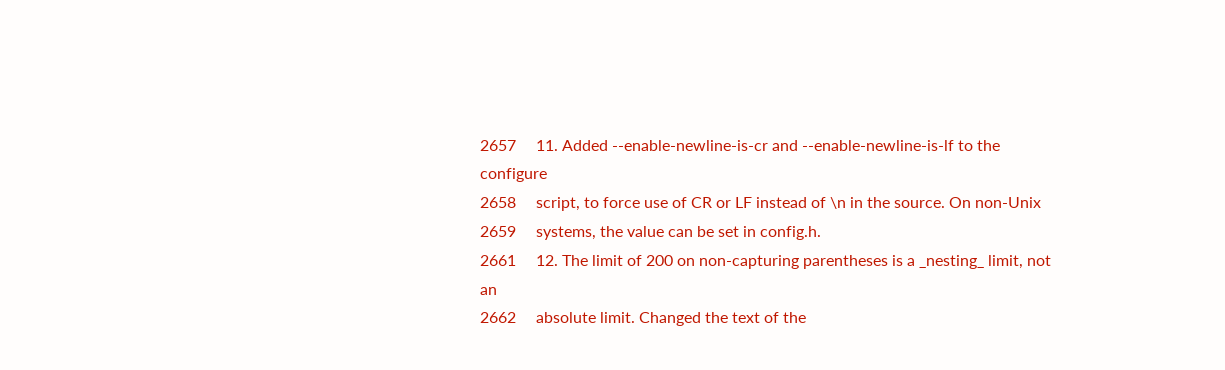2657     11. Added --enable-newline-is-cr and --enable-newline-is-lf to the configure
2658     script, to force use of CR or LF instead of \n in the source. On non-Unix
2659     systems, the value can be set in config.h.
2661     12. The limit of 200 on non-capturing parentheses is a _nesting_ limit, not an
2662     absolute limit. Changed the text of the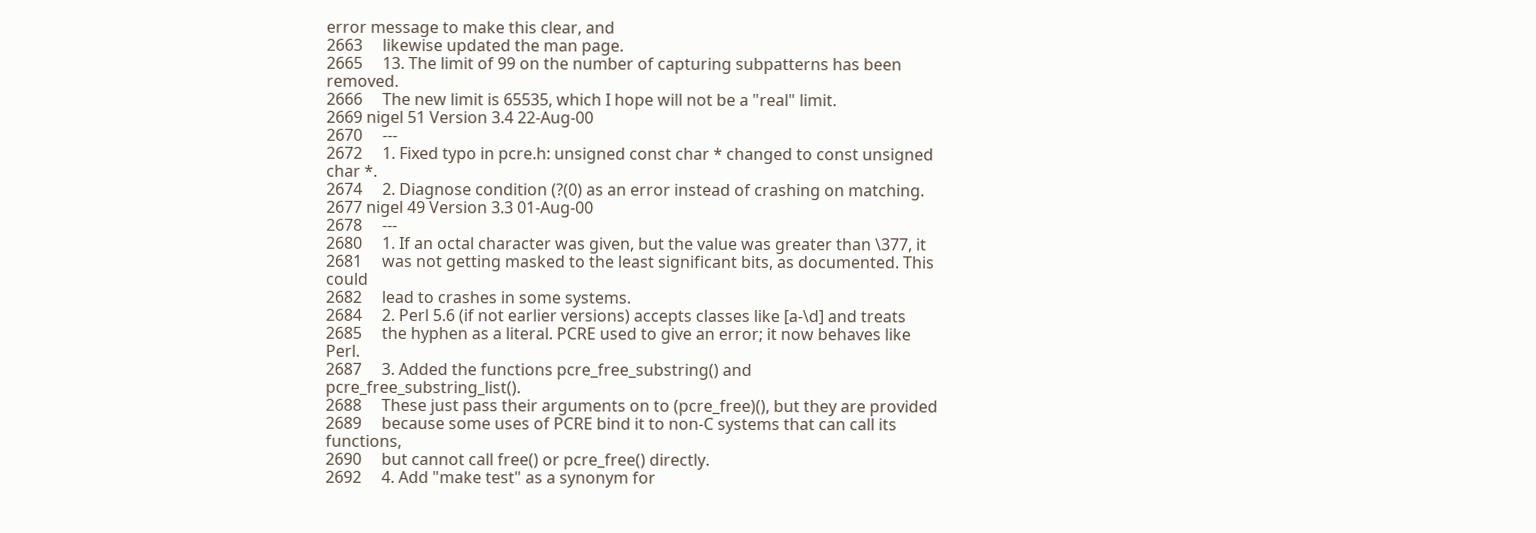error message to make this clear, and
2663     likewise updated the man page.
2665     13. The limit of 99 on the number of capturing subpatterns has been removed.
2666     The new limit is 65535, which I hope will not be a "real" limit.
2669 nigel 51 Version 3.4 22-Aug-00
2670     ---
2672     1. Fixed typo in pcre.h: unsigned const char * changed to const unsigned char *.
2674     2. Diagnose condition (?(0) as an error instead of crashing on matching.
2677 nigel 49 Version 3.3 01-Aug-00
2678     ---
2680     1. If an octal character was given, but the value was greater than \377, it
2681     was not getting masked to the least significant bits, as documented. This could
2682     lead to crashes in some systems.
2684     2. Perl 5.6 (if not earlier versions) accepts classes like [a-\d] and treats
2685     the hyphen as a literal. PCRE used to give an error; it now behaves like Perl.
2687     3. Added the functions pcre_free_substring() and pcre_free_substring_list().
2688     These just pass their arguments on to (pcre_free)(), but they are provided
2689     because some uses of PCRE bind it to non-C systems that can call its functions,
2690     but cannot call free() or pcre_free() directly.
2692     4. Add "make test" as a synonym for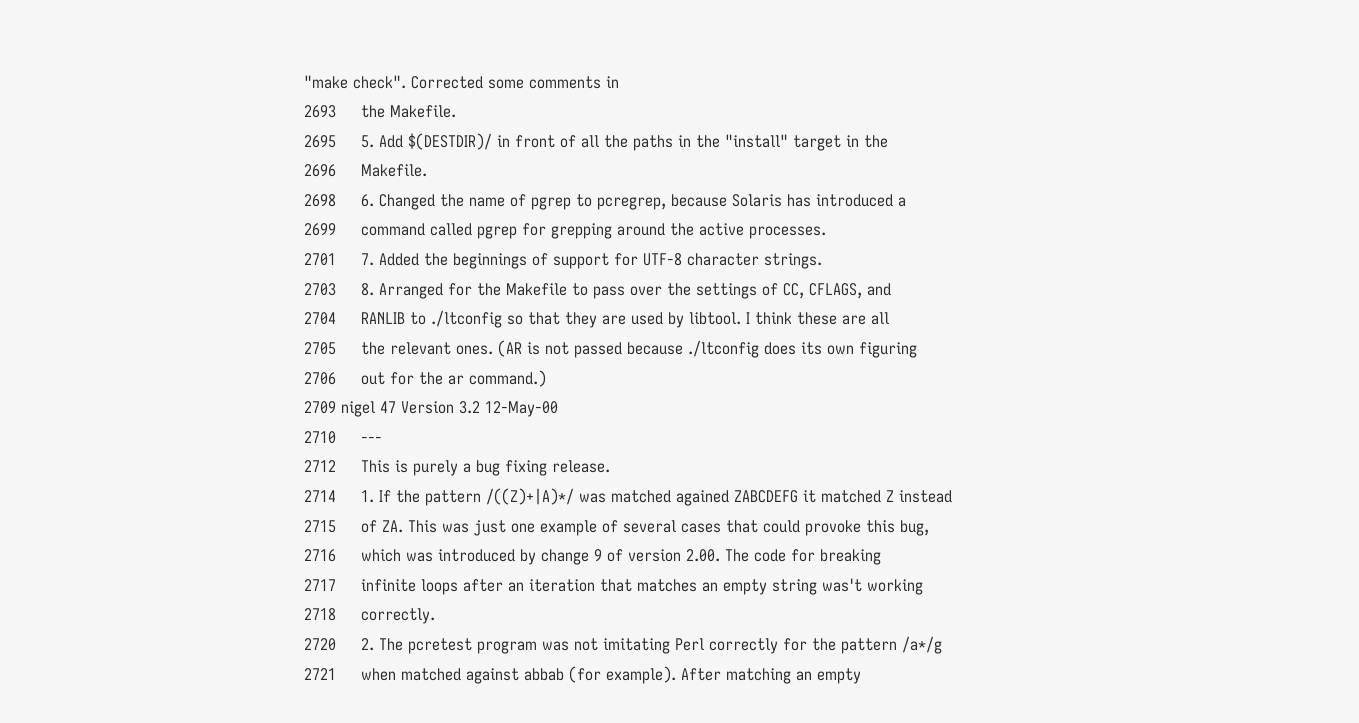"make check". Corrected some comments in
2693     the Makefile.
2695     5. Add $(DESTDIR)/ in front of all the paths in the "install" target in the
2696     Makefile.
2698     6. Changed the name of pgrep to pcregrep, because Solaris has introduced a
2699     command called pgrep for grepping around the active processes.
2701     7. Added the beginnings of support for UTF-8 character strings.
2703     8. Arranged for the Makefile to pass over the settings of CC, CFLAGS, and
2704     RANLIB to ./ltconfig so that they are used by libtool. I think these are all
2705     the relevant ones. (AR is not passed because ./ltconfig does its own figuring
2706     out for the ar command.)
2709 nigel 47 Version 3.2 12-May-00
2710     ---
2712     This is purely a bug fixing release.
2714     1. If the pattern /((Z)+|A)*/ was matched agained ZABCDEFG it matched Z instead
2715     of ZA. This was just one example of several cases that could provoke this bug,
2716     which was introduced by change 9 of version 2.00. The code for breaking
2717     infinite loops after an iteration that matches an empty string was't working
2718     correctly.
2720     2. The pcretest program was not imitating Perl correctly for the pattern /a*/g
2721     when matched against abbab (for example). After matching an empty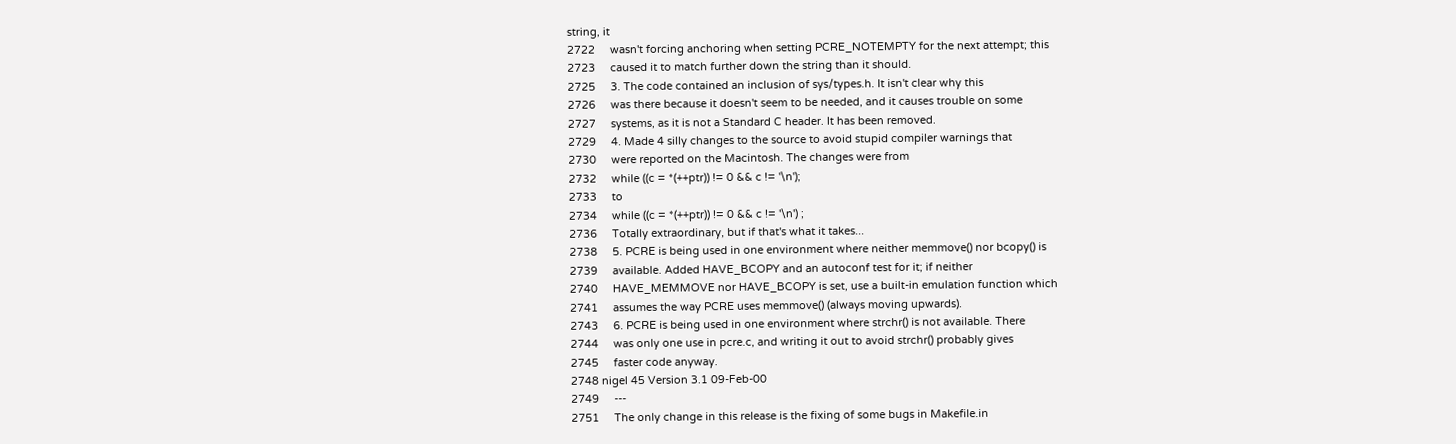string, it
2722     wasn't forcing anchoring when setting PCRE_NOTEMPTY for the next attempt; this
2723     caused it to match further down the string than it should.
2725     3. The code contained an inclusion of sys/types.h. It isn't clear why this
2726     was there because it doesn't seem to be needed, and it causes trouble on some
2727     systems, as it is not a Standard C header. It has been removed.
2729     4. Made 4 silly changes to the source to avoid stupid compiler warnings that
2730     were reported on the Macintosh. The changes were from
2732     while ((c = *(++ptr)) != 0 && c != '\n');
2733     to
2734     while ((c = *(++ptr)) != 0 && c != '\n') ;
2736     Totally extraordinary, but if that's what it takes...
2738     5. PCRE is being used in one environment where neither memmove() nor bcopy() is
2739     available. Added HAVE_BCOPY and an autoconf test for it; if neither
2740     HAVE_MEMMOVE nor HAVE_BCOPY is set, use a built-in emulation function which
2741     assumes the way PCRE uses memmove() (always moving upwards).
2743     6. PCRE is being used in one environment where strchr() is not available. There
2744     was only one use in pcre.c, and writing it out to avoid strchr() probably gives
2745     faster code anyway.
2748 nigel 45 Version 3.1 09-Feb-00
2749     ---
2751     The only change in this release is the fixing of some bugs in Makefile.in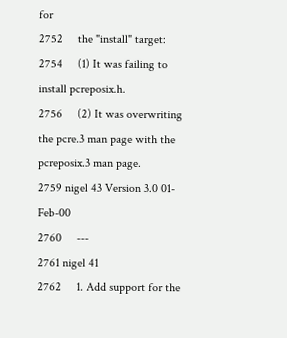for
2752     the "install" target:
2754     (1) It was failing to install pcreposix.h.
2756     (2) It was overwriting the pcre.3 man page with the pcreposix.3 man page.
2759 nigel 43 Version 3.0 01-Feb-00
2760     ---
2761 nigel 41
2762     1. Add support for the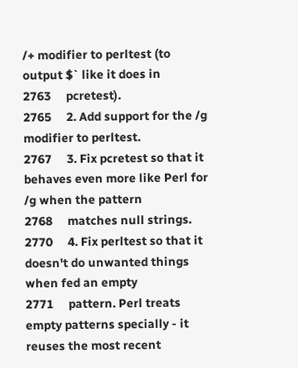/+ modifier to perltest (to output $` like it does in
2763     pcretest).
2765     2. Add support for the /g modifier to perltest.
2767     3. Fix pcretest so that it behaves even more like Perl for /g when the pattern
2768     matches null strings.
2770     4. Fix perltest so that it doesn't do unwanted things when fed an empty
2771     pattern. Perl treats empty patterns specially - it reuses the most recent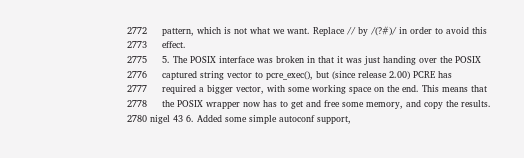2772     pattern, which is not what we want. Replace // by /(?#)/ in order to avoid this
2773     effect.
2775     5. The POSIX interface was broken in that it was just handing over the POSIX
2776     captured string vector to pcre_exec(), but (since release 2.00) PCRE has
2777     required a bigger vector, with some working space on the end. This means that
2778     the POSIX wrapper now has to get and free some memory, and copy the results.
2780 nigel 43 6. Added some simple autoconf support,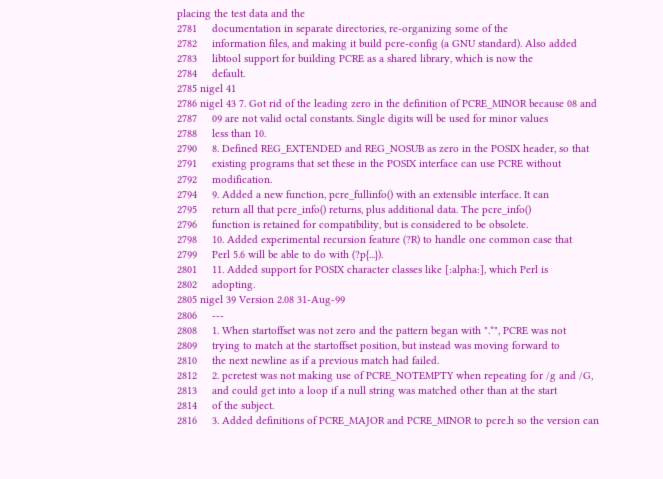placing the test data and the
2781     documentation in separate directories, re-organizing some of the
2782     information files, and making it build pcre-config (a GNU standard). Also added
2783     libtool support for building PCRE as a shared library, which is now the
2784     default.
2785 nigel 41
2786 nigel 43 7. Got rid of the leading zero in the definition of PCRE_MINOR because 08 and
2787     09 are not valid octal constants. Single digits will be used for minor values
2788     less than 10.
2790     8. Defined REG_EXTENDED and REG_NOSUB as zero in the POSIX header, so that
2791     existing programs that set these in the POSIX interface can use PCRE without
2792     modification.
2794     9. Added a new function, pcre_fullinfo() with an extensible interface. It can
2795     return all that pcre_info() returns, plus additional data. The pcre_info()
2796     function is retained for compatibility, but is considered to be obsolete.
2798     10. Added experimental recursion feature (?R) to handle one common case that
2799     Perl 5.6 will be able to do with (?p{...}).
2801     11. Added support for POSIX character classes like [:alpha:], which Perl is
2802     adopting.
2805 nigel 39 Version 2.08 31-Aug-99
2806     ---
2808     1. When startoffset was not zero and the pattern began with ".*", PCRE was not
2809     trying to match at the startoffset position, but instead was moving forward to
2810     the next newline as if a previous match had failed.
2812     2. pcretest was not making use of PCRE_NOTEMPTY when repeating for /g and /G,
2813     and could get into a loop if a null string was matched other than at the start
2814     of the subject.
2816     3. Added definitions of PCRE_MAJOR and PCRE_MINOR to pcre.h so the version can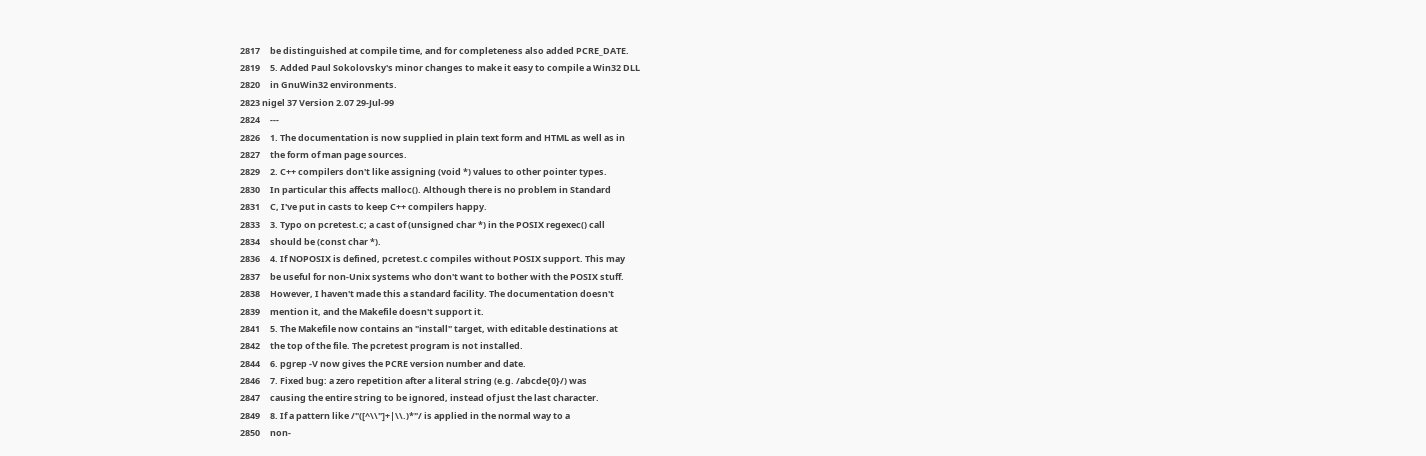2817     be distinguished at compile time, and for completeness also added PCRE_DATE.
2819     5. Added Paul Sokolovsky's minor changes to make it easy to compile a Win32 DLL
2820     in GnuWin32 environments.
2823 nigel 37 Version 2.07 29-Jul-99
2824     ---
2826     1. The documentation is now supplied in plain text form and HTML as well as in
2827     the form of man page sources.
2829     2. C++ compilers don't like assigning (void *) values to other pointer types.
2830     In particular this affects malloc(). Although there is no problem in Standard
2831     C, I've put in casts to keep C++ compilers happy.
2833     3. Typo on pcretest.c; a cast of (unsigned char *) in the POSIX regexec() call
2834     should be (const char *).
2836     4. If NOPOSIX is defined, pcretest.c compiles without POSIX support. This may
2837     be useful for non-Unix systems who don't want to bother with the POSIX stuff.
2838     However, I haven't made this a standard facility. The documentation doesn't
2839     mention it, and the Makefile doesn't support it.
2841     5. The Makefile now contains an "install" target, with editable destinations at
2842     the top of the file. The pcretest program is not installed.
2844     6. pgrep -V now gives the PCRE version number and date.
2846     7. Fixed bug: a zero repetition after a literal string (e.g. /abcde{0}/) was
2847     causing the entire string to be ignored, instead of just the last character.
2849     8. If a pattern like /"([^\\"]+|\\.)*"/ is applied in the normal way to a
2850     non-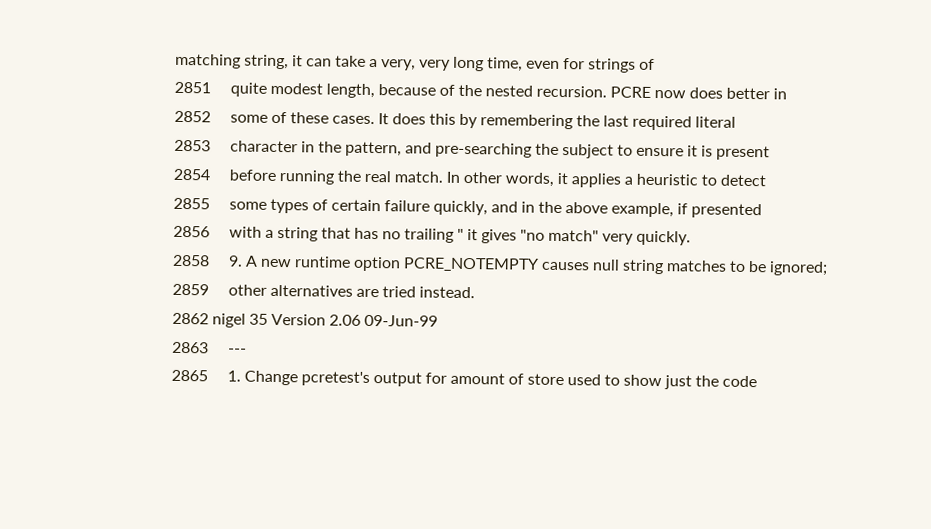matching string, it can take a very, very long time, even for strings of
2851     quite modest length, because of the nested recursion. PCRE now does better in
2852     some of these cases. It does this by remembering the last required literal
2853     character in the pattern, and pre-searching the subject to ensure it is present
2854     before running the real match. In other words, it applies a heuristic to detect
2855     some types of certain failure quickly, and in the above example, if presented
2856     with a string that has no trailing " it gives "no match" very quickly.
2858     9. A new runtime option PCRE_NOTEMPTY causes null string matches to be ignored;
2859     other alternatives are tried instead.
2862 nigel 35 Version 2.06 09-Jun-99
2863     ---
2865     1. Change pcretest's output for amount of store used to show just the code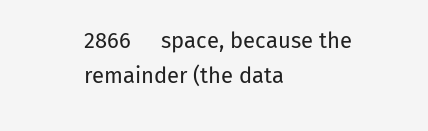2866     space, because the remainder (the data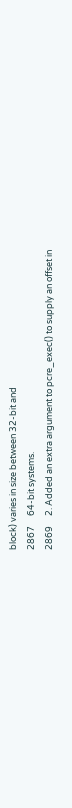block) varies in size between 32-bit and
2867     64-bit systems.
2869     2. Added an extra argument to pcre_exec() to supply an offset in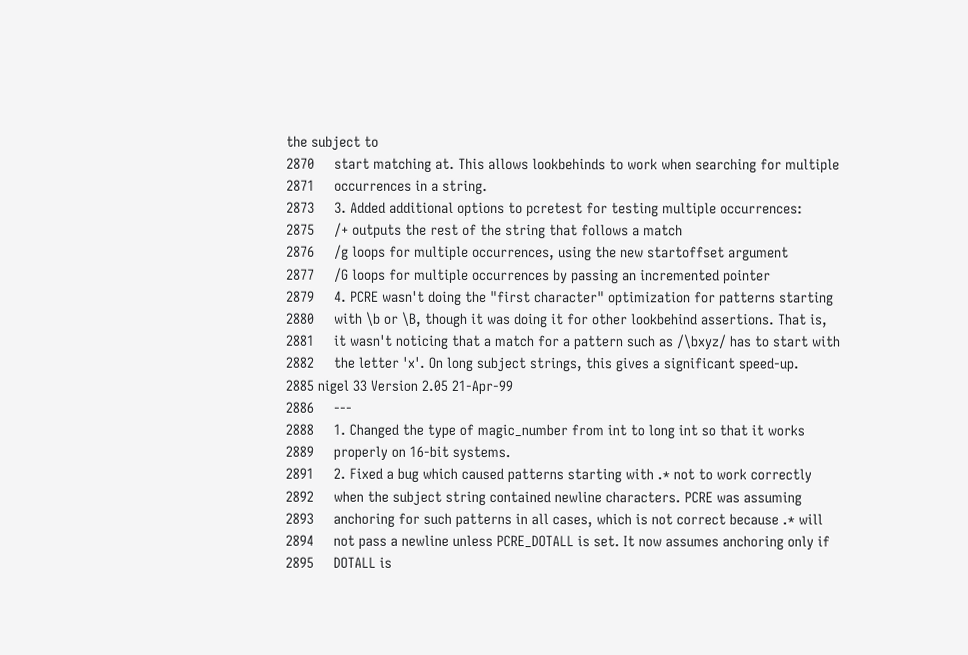the subject to
2870     start matching at. This allows lookbehinds to work when searching for multiple
2871     occurrences in a string.
2873     3. Added additional options to pcretest for testing multiple occurrences:
2875     /+ outputs the rest of the string that follows a match
2876     /g loops for multiple occurrences, using the new startoffset argument
2877     /G loops for multiple occurrences by passing an incremented pointer
2879     4. PCRE wasn't doing the "first character" optimization for patterns starting
2880     with \b or \B, though it was doing it for other lookbehind assertions. That is,
2881     it wasn't noticing that a match for a pattern such as /\bxyz/ has to start with
2882     the letter 'x'. On long subject strings, this gives a significant speed-up.
2885 nigel 33 Version 2.05 21-Apr-99
2886     ---
2888     1. Changed the type of magic_number from int to long int so that it works
2889     properly on 16-bit systems.
2891     2. Fixed a bug which caused patterns starting with .* not to work correctly
2892     when the subject string contained newline characters. PCRE was assuming
2893     anchoring for such patterns in all cases, which is not correct because .* will
2894     not pass a newline unless PCRE_DOTALL is set. It now assumes anchoring only if
2895     DOTALL is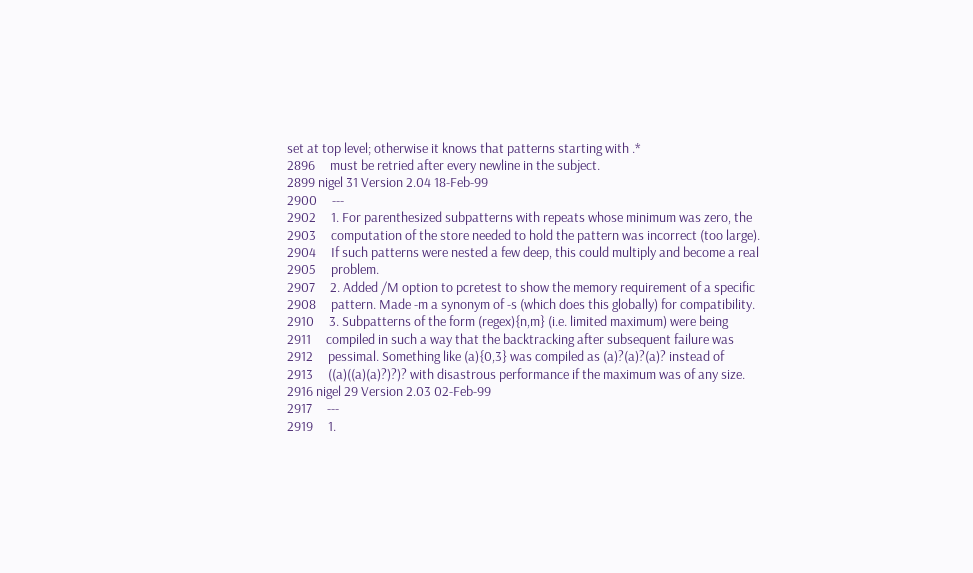set at top level; otherwise it knows that patterns starting with .*
2896     must be retried after every newline in the subject.
2899 nigel 31 Version 2.04 18-Feb-99
2900     ---
2902     1. For parenthesized subpatterns with repeats whose minimum was zero, the
2903     computation of the store needed to hold the pattern was incorrect (too large).
2904     If such patterns were nested a few deep, this could multiply and become a real
2905     problem.
2907     2. Added /M option to pcretest to show the memory requirement of a specific
2908     pattern. Made -m a synonym of -s (which does this globally) for compatibility.
2910     3. Subpatterns of the form (regex){n,m} (i.e. limited maximum) were being
2911     compiled in such a way that the backtracking after subsequent failure was
2912     pessimal. Something like (a){0,3} was compiled as (a)?(a)?(a)? instead of
2913     ((a)((a)(a)?)?)? with disastrous performance if the maximum was of any size.
2916 nigel 29 Version 2.03 02-Feb-99
2917     ---
2919     1.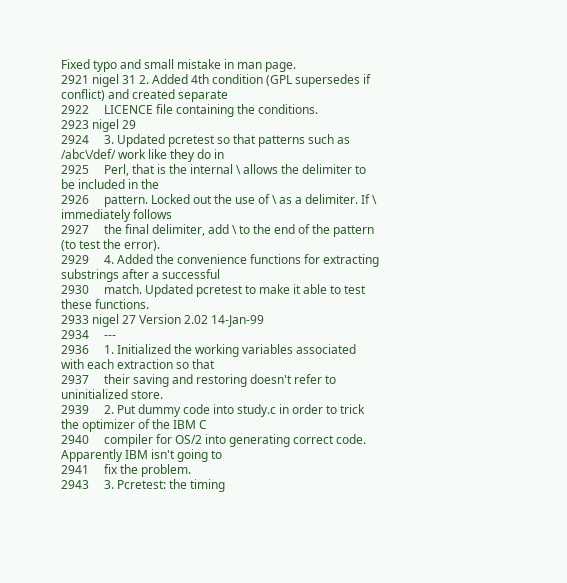Fixed typo and small mistake in man page.
2921 nigel 31 2. Added 4th condition (GPL supersedes if conflict) and created separate
2922     LICENCE file containing the conditions.
2923 nigel 29
2924     3. Updated pcretest so that patterns such as /abc\/def/ work like they do in
2925     Perl, that is the internal \ allows the delimiter to be included in the
2926     pattern. Locked out the use of \ as a delimiter. If \ immediately follows
2927     the final delimiter, add \ to the end of the pattern (to test the error).
2929     4. Added the convenience functions for extracting substrings after a successful
2930     match. Updated pcretest to make it able to test these functions.
2933 nigel 27 Version 2.02 14-Jan-99
2934     ---
2936     1. Initialized the working variables associated with each extraction so that
2937     their saving and restoring doesn't refer to uninitialized store.
2939     2. Put dummy code into study.c in order to trick the optimizer of the IBM C
2940     compiler for OS/2 into generating correct code. Apparently IBM isn't going to
2941     fix the problem.
2943     3. Pcretest: the timing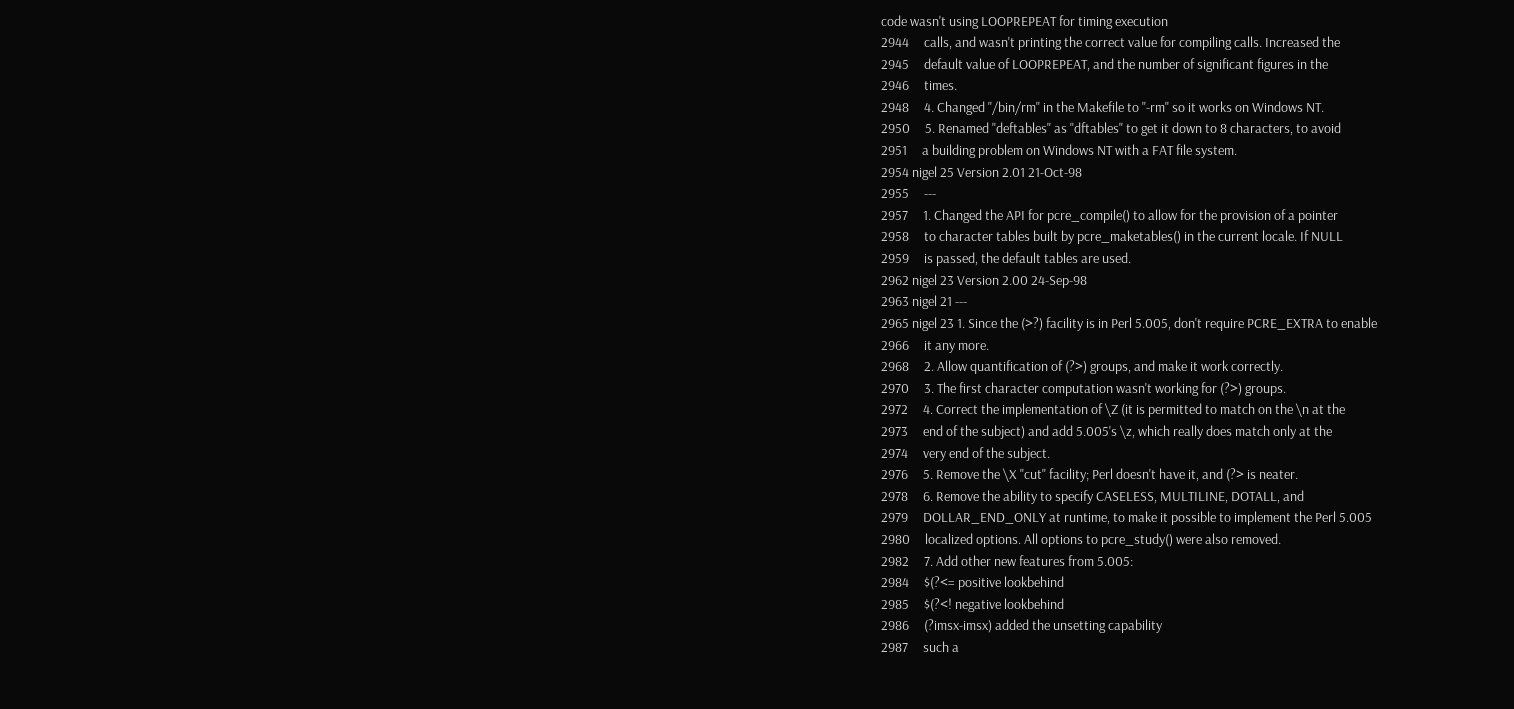code wasn't using LOOPREPEAT for timing execution
2944     calls, and wasn't printing the correct value for compiling calls. Increased the
2945     default value of LOOPREPEAT, and the number of significant figures in the
2946     times.
2948     4. Changed "/bin/rm" in the Makefile to "-rm" so it works on Windows NT.
2950     5. Renamed "deftables" as "dftables" to get it down to 8 characters, to avoid
2951     a building problem on Windows NT with a FAT file system.
2954 nigel 25 Version 2.01 21-Oct-98
2955     ---
2957     1. Changed the API for pcre_compile() to allow for the provision of a pointer
2958     to character tables built by pcre_maketables() in the current locale. If NULL
2959     is passed, the default tables are used.
2962 nigel 23 Version 2.00 24-Sep-98
2963 nigel 21 ---
2965 nigel 23 1. Since the (>?) facility is in Perl 5.005, don't require PCRE_EXTRA to enable
2966     it any more.
2968     2. Allow quantification of (?>) groups, and make it work correctly.
2970     3. The first character computation wasn't working for (?>) groups.
2972     4. Correct the implementation of \Z (it is permitted to match on the \n at the
2973     end of the subject) and add 5.005's \z, which really does match only at the
2974     very end of the subject.
2976     5. Remove the \X "cut" facility; Perl doesn't have it, and (?> is neater.
2978     6. Remove the ability to specify CASELESS, MULTILINE, DOTALL, and
2979     DOLLAR_END_ONLY at runtime, to make it possible to implement the Perl 5.005
2980     localized options. All options to pcre_study() were also removed.
2982     7. Add other new features from 5.005:
2984     $(?<= positive lookbehind
2985     $(?<! negative lookbehind
2986     (?imsx-imsx) added the unsetting capability
2987     such a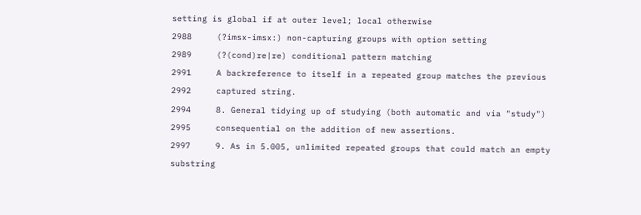setting is global if at outer level; local otherwise
2988     (?imsx-imsx:) non-capturing groups with option setting
2989     (?(cond)re|re) conditional pattern matching
2991     A backreference to itself in a repeated group matches the previous
2992     captured string.
2994     8. General tidying up of studying (both automatic and via "study")
2995     consequential on the addition of new assertions.
2997     9. As in 5.005, unlimited repeated groups that could match an empty substring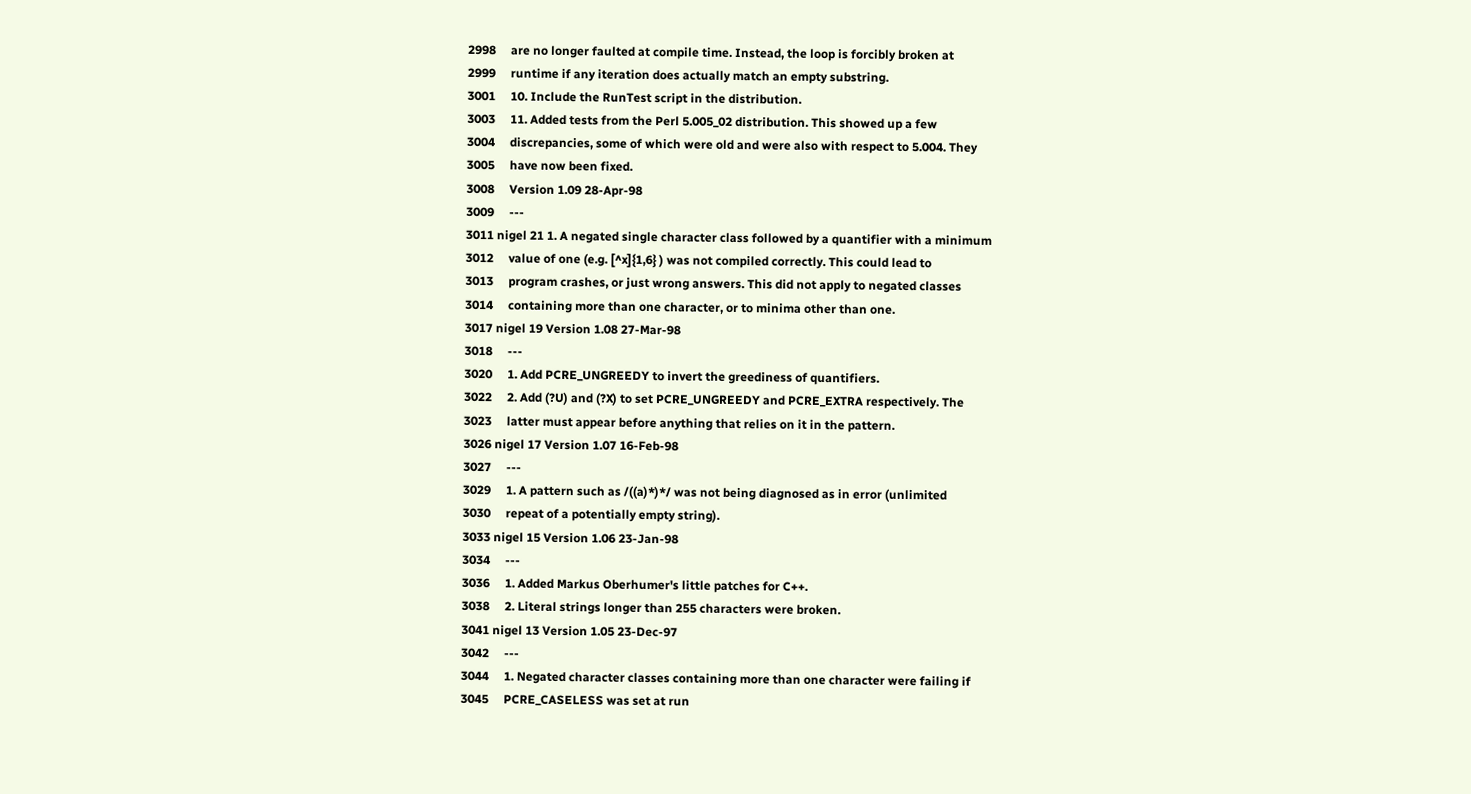2998     are no longer faulted at compile time. Instead, the loop is forcibly broken at
2999     runtime if any iteration does actually match an empty substring.
3001     10. Include the RunTest script in the distribution.
3003     11. Added tests from the Perl 5.005_02 distribution. This showed up a few
3004     discrepancies, some of which were old and were also with respect to 5.004. They
3005     have now been fixed.
3008     Version 1.09 28-Apr-98
3009     ---
3011 nigel 21 1. A negated single character class followed by a quantifier with a minimum
3012     value of one (e.g. [^x]{1,6} ) was not compiled correctly. This could lead to
3013     program crashes, or just wrong answers. This did not apply to negated classes
3014     containing more than one character, or to minima other than one.
3017 nigel 19 Version 1.08 27-Mar-98
3018     ---
3020     1. Add PCRE_UNGREEDY to invert the greediness of quantifiers.
3022     2. Add (?U) and (?X) to set PCRE_UNGREEDY and PCRE_EXTRA respectively. The
3023     latter must appear before anything that relies on it in the pattern.
3026 nigel 17 Version 1.07 16-Feb-98
3027     ---
3029     1. A pattern such as /((a)*)*/ was not being diagnosed as in error (unlimited
3030     repeat of a potentially empty string).
3033 nigel 15 Version 1.06 23-Jan-98
3034     ---
3036     1. Added Markus Oberhumer's little patches for C++.
3038     2. Literal strings longer than 255 characters were broken.
3041 nigel 13 Version 1.05 23-Dec-97
3042     ---
3044     1. Negated character classes containing more than one character were failing if
3045     PCRE_CASELESS was set at run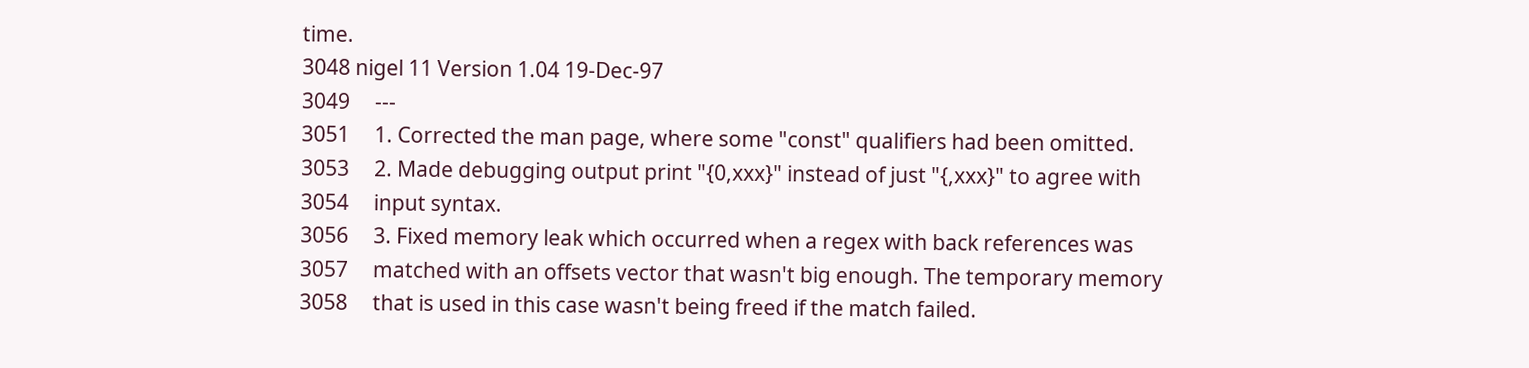time.
3048 nigel 11 Version 1.04 19-Dec-97
3049     ---
3051     1. Corrected the man page, where some "const" qualifiers had been omitted.
3053     2. Made debugging output print "{0,xxx}" instead of just "{,xxx}" to agree with
3054     input syntax.
3056     3. Fixed memory leak which occurred when a regex with back references was
3057     matched with an offsets vector that wasn't big enough. The temporary memory
3058     that is used in this case wasn't being freed if the match failed.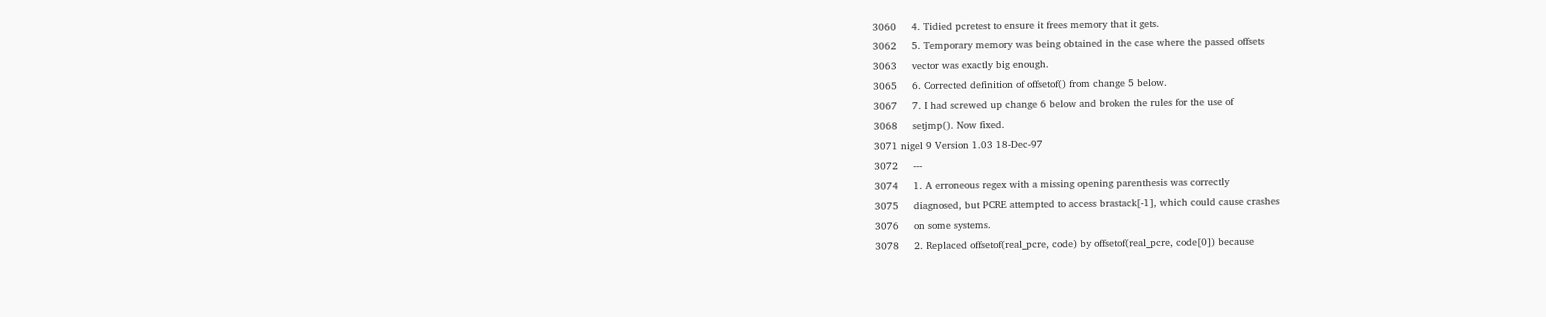3060     4. Tidied pcretest to ensure it frees memory that it gets.
3062     5. Temporary memory was being obtained in the case where the passed offsets
3063     vector was exactly big enough.
3065     6. Corrected definition of offsetof() from change 5 below.
3067     7. I had screwed up change 6 below and broken the rules for the use of
3068     setjmp(). Now fixed.
3071 nigel 9 Version 1.03 18-Dec-97
3072     ---
3074     1. A erroneous regex with a missing opening parenthesis was correctly
3075     diagnosed, but PCRE attempted to access brastack[-1], which could cause crashes
3076     on some systems.
3078     2. Replaced offsetof(real_pcre, code) by offsetof(real_pcre, code[0]) because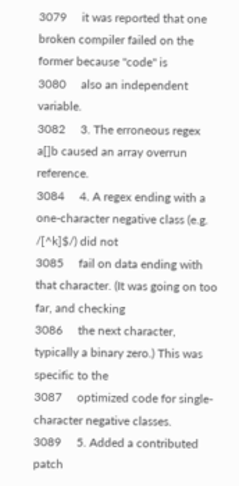3079     it was reported that one broken compiler failed on the former because "code" is
3080     also an independent variable.
3082     3. The erroneous regex a[]b caused an array overrun reference.
3084     4. A regex ending with a one-character negative class (e.g. /[^k]$/) did not
3085     fail on data ending with that character. (It was going on too far, and checking
3086     the next character, typically a binary zero.) This was specific to the
3087     optimized code for single-character negative classes.
3089     5. Added a contributed patch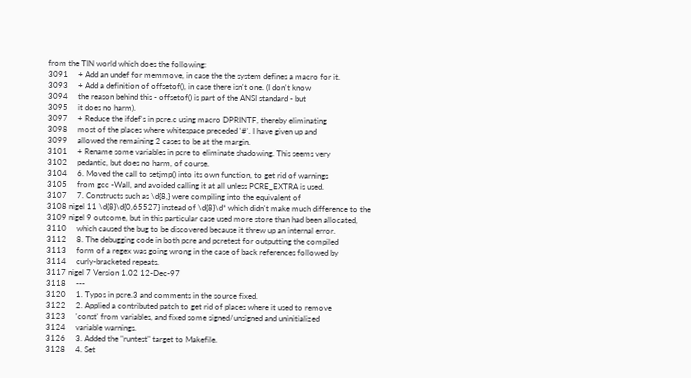from the TIN world which does the following:
3091     + Add an undef for memmove, in case the the system defines a macro for it.
3093     + Add a definition of offsetof(), in case there isn't one. (I don't know
3094     the reason behind this - offsetof() is part of the ANSI standard - but
3095     it does no harm).
3097     + Reduce the ifdef's in pcre.c using macro DPRINTF, thereby eliminating
3098     most of the places where whitespace preceded '#'. I have given up and
3099     allowed the remaining 2 cases to be at the margin.
3101     + Rename some variables in pcre to eliminate shadowing. This seems very
3102     pedantic, but does no harm, of course.
3104     6. Moved the call to setjmp() into its own function, to get rid of warnings
3105     from gcc -Wall, and avoided calling it at all unless PCRE_EXTRA is used.
3107     7. Constructs such as \d{8,} were compiling into the equivalent of
3108 nigel 11 \d{8}\d{0,65527} instead of \d{8}\d* which didn't make much difference to the
3109 nigel 9 outcome, but in this particular case used more store than had been allocated,
3110     which caused the bug to be discovered because it threw up an internal error.
3112     8. The debugging code in both pcre and pcretest for outputting the compiled
3113     form of a regex was going wrong in the case of back references followed by
3114     curly-bracketed repeats.
3117 nigel 7 Version 1.02 12-Dec-97
3118     ---
3120     1. Typos in pcre.3 and comments in the source fixed.
3122     2. Applied a contributed patch to get rid of places where it used to remove
3123     'const' from variables, and fixed some signed/unsigned and uninitialized
3124     variable warnings.
3126     3. Added the "runtest" target to Makefile.
3128     4. Set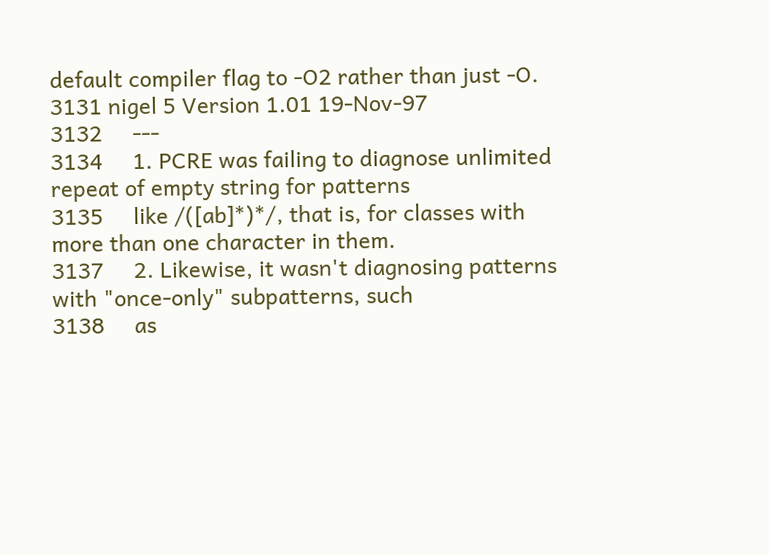default compiler flag to -O2 rather than just -O.
3131 nigel 5 Version 1.01 19-Nov-97
3132     ---
3134     1. PCRE was failing to diagnose unlimited repeat of empty string for patterns
3135     like /([ab]*)*/, that is, for classes with more than one character in them.
3137     2. Likewise, it wasn't diagnosing patterns with "once-only" subpatterns, such
3138     as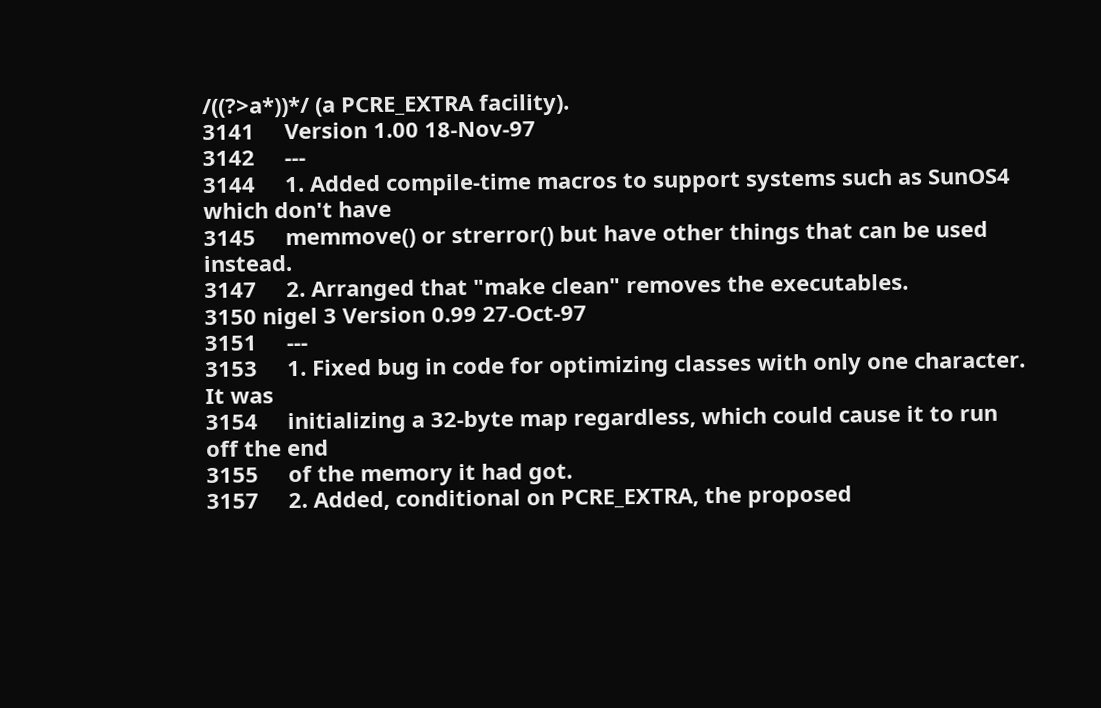/((?>a*))*/ (a PCRE_EXTRA facility).
3141     Version 1.00 18-Nov-97
3142     ---
3144     1. Added compile-time macros to support systems such as SunOS4 which don't have
3145     memmove() or strerror() but have other things that can be used instead.
3147     2. Arranged that "make clean" removes the executables.
3150 nigel 3 Version 0.99 27-Oct-97
3151     ---
3153     1. Fixed bug in code for optimizing classes with only one character. It was
3154     initializing a 32-byte map regardless, which could cause it to run off the end
3155     of the memory it had got.
3157     2. Added, conditional on PCRE_EXTRA, the proposed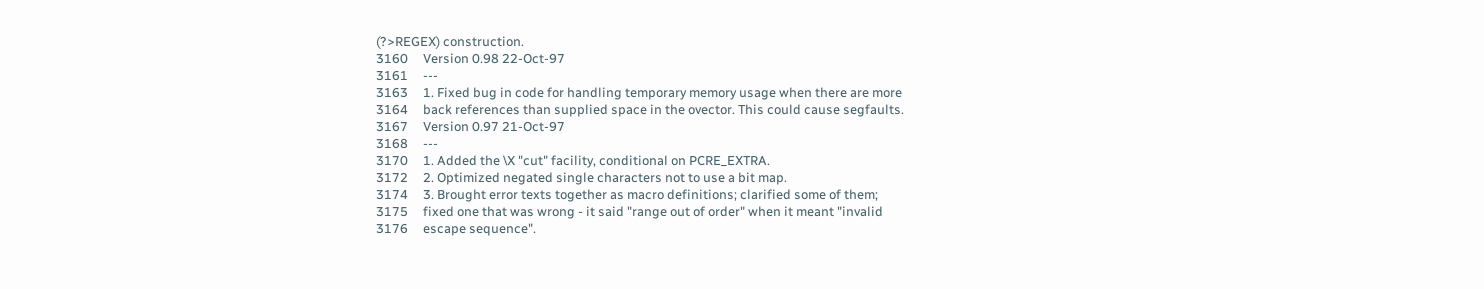(?>REGEX) construction.
3160     Version 0.98 22-Oct-97
3161     ---
3163     1. Fixed bug in code for handling temporary memory usage when there are more
3164     back references than supplied space in the ovector. This could cause segfaults.
3167     Version 0.97 21-Oct-97
3168     ---
3170     1. Added the \X "cut" facility, conditional on PCRE_EXTRA.
3172     2. Optimized negated single characters not to use a bit map.
3174     3. Brought error texts together as macro definitions; clarified some of them;
3175     fixed one that was wrong - it said "range out of order" when it meant "invalid
3176     escape sequence".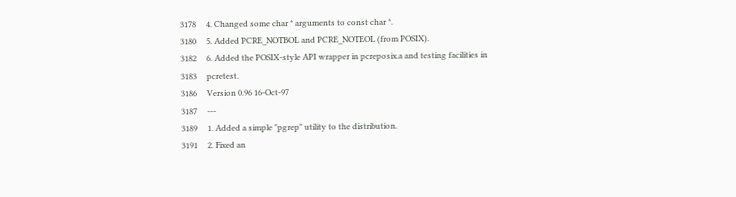3178     4. Changed some char * arguments to const char *.
3180     5. Added PCRE_NOTBOL and PCRE_NOTEOL (from POSIX).
3182     6. Added the POSIX-style API wrapper in pcreposix.a and testing facilities in
3183     pcretest.
3186     Version 0.96 16-Oct-97
3187     ---
3189     1. Added a simple "pgrep" utility to the distribution.
3191     2. Fixed an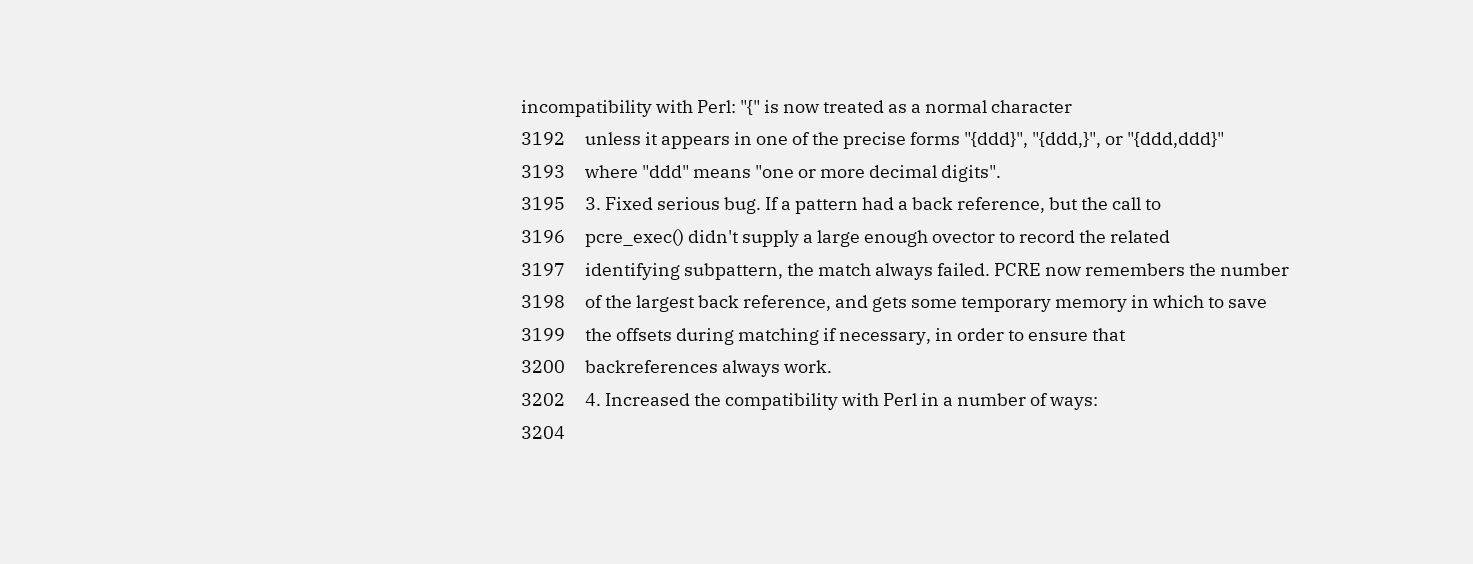incompatibility with Perl: "{" is now treated as a normal character
3192     unless it appears in one of the precise forms "{ddd}", "{ddd,}", or "{ddd,ddd}"
3193     where "ddd" means "one or more decimal digits".
3195     3. Fixed serious bug. If a pattern had a back reference, but the call to
3196     pcre_exec() didn't supply a large enough ovector to record the related
3197     identifying subpattern, the match always failed. PCRE now remembers the number
3198     of the largest back reference, and gets some temporary memory in which to save
3199     the offsets during matching if necessary, in order to ensure that
3200     backreferences always work.
3202     4. Increased the compatibility with Perl in a number of ways:
3204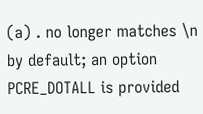(a) . no longer matches \n by default; an option PCRE_DOTALL is provided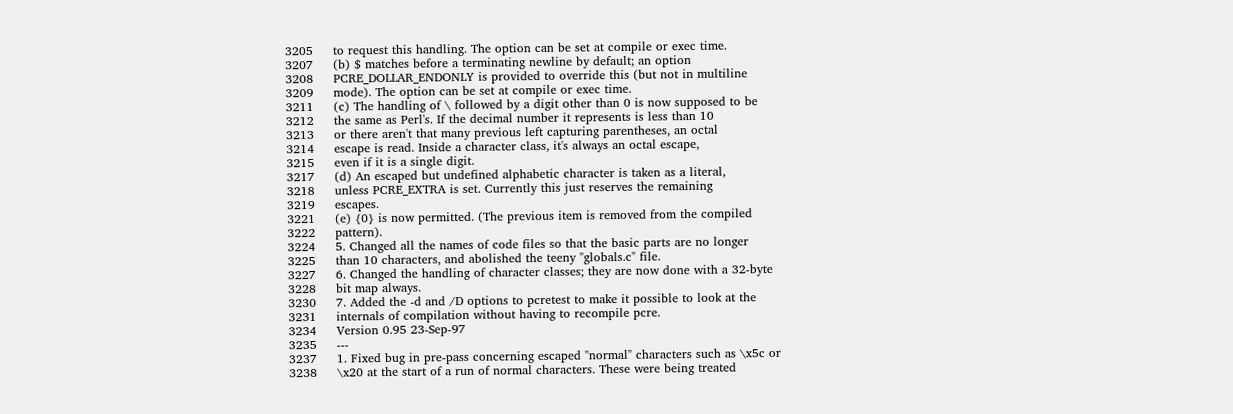3205     to request this handling. The option can be set at compile or exec time.
3207     (b) $ matches before a terminating newline by default; an option
3208     PCRE_DOLLAR_ENDONLY is provided to override this (but not in multiline
3209     mode). The option can be set at compile or exec time.
3211     (c) The handling of \ followed by a digit other than 0 is now supposed to be
3212     the same as Perl's. If the decimal number it represents is less than 10
3213     or there aren't that many previous left capturing parentheses, an octal
3214     escape is read. Inside a character class, it's always an octal escape,
3215     even if it is a single digit.
3217     (d) An escaped but undefined alphabetic character is taken as a literal,
3218     unless PCRE_EXTRA is set. Currently this just reserves the remaining
3219     escapes.
3221     (e) {0} is now permitted. (The previous item is removed from the compiled
3222     pattern).
3224     5. Changed all the names of code files so that the basic parts are no longer
3225     than 10 characters, and abolished the teeny "globals.c" file.
3227     6. Changed the handling of character classes; they are now done with a 32-byte
3228     bit map always.
3230     7. Added the -d and /D options to pcretest to make it possible to look at the
3231     internals of compilation without having to recompile pcre.
3234     Version 0.95 23-Sep-97
3235     ---
3237     1. Fixed bug in pre-pass concerning escaped "normal" characters such as \x5c or
3238     \x20 at the start of a run of normal characters. These were being treated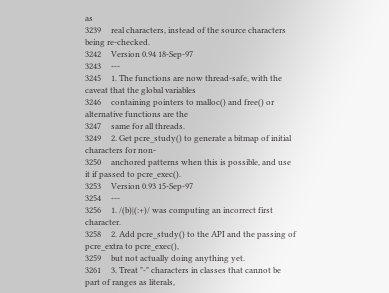as
3239     real characters, instead of the source characters being re-checked.
3242     Version 0.94 18-Sep-97
3243     ---
3245     1. The functions are now thread-safe, with the caveat that the global variables
3246     containing pointers to malloc() and free() or alternative functions are the
3247     same for all threads.
3249     2. Get pcre_study() to generate a bitmap of initial characters for non-
3250     anchored patterns when this is possible, and use it if passed to pcre_exec().
3253     Version 0.93 15-Sep-97
3254     ---
3256     1. /(b)|(:+)/ was computing an incorrect first character.
3258     2. Add pcre_study() to the API and the passing of pcre_extra to pcre_exec(),
3259     but not actually doing anything yet.
3261     3. Treat "-" characters in classes that cannot be part of ranges as literals,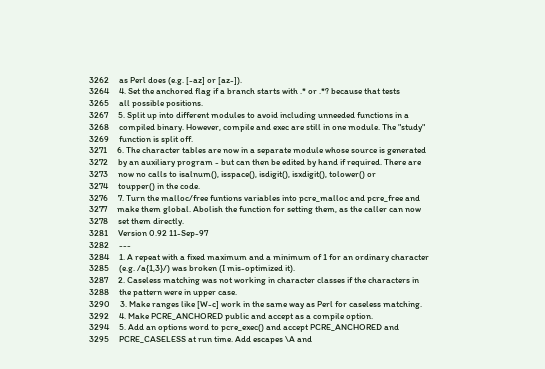3262     as Perl does (e.g. [-az] or [az-]).
3264     4. Set the anchored flag if a branch starts with .* or .*? because that tests
3265     all possible positions.
3267     5. Split up into different modules to avoid including unneeded functions in a
3268     compiled binary. However, compile and exec are still in one module. The "study"
3269     function is split off.
3271     6. The character tables are now in a separate module whose source is generated
3272     by an auxiliary program - but can then be edited by hand if required. There are
3273     now no calls to isalnum(), isspace(), isdigit(), isxdigit(), tolower() or
3274     toupper() in the code.
3276     7. Turn the malloc/free funtions variables into pcre_malloc and pcre_free and
3277     make them global. Abolish the function for setting them, as the caller can now
3278     set them directly.
3281     Version 0.92 11-Sep-97
3282     ---
3284     1. A repeat with a fixed maximum and a minimum of 1 for an ordinary character
3285     (e.g. /a{1,3}/) was broken (I mis-optimized it).
3287     2. Caseless matching was not working in character classes if the characters in
3288     the pattern were in upper case.
3290     3. Make ranges like [W-c] work in the same way as Perl for caseless matching.
3292     4. Make PCRE_ANCHORED public and accept as a compile option.
3294     5. Add an options word to pcre_exec() and accept PCRE_ANCHORED and
3295     PCRE_CASELESS at run time. Add escapes \A and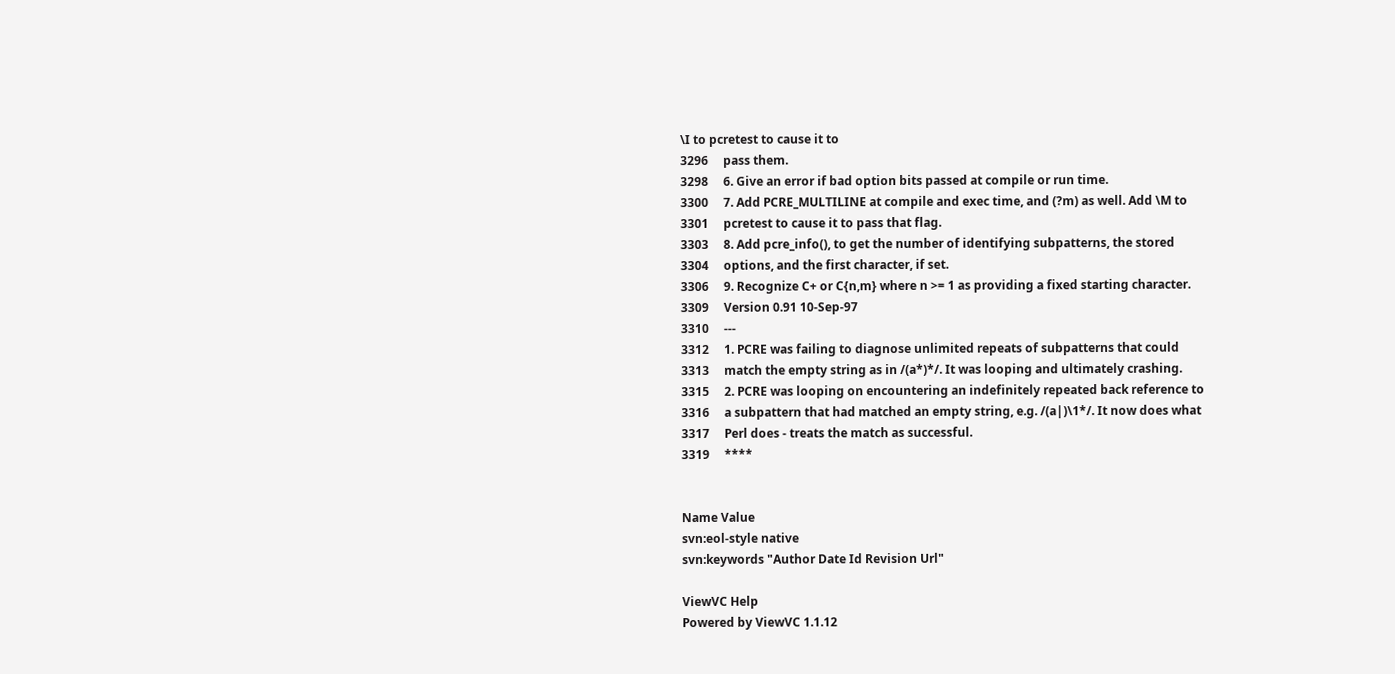\I to pcretest to cause it to
3296     pass them.
3298     6. Give an error if bad option bits passed at compile or run time.
3300     7. Add PCRE_MULTILINE at compile and exec time, and (?m) as well. Add \M to
3301     pcretest to cause it to pass that flag.
3303     8. Add pcre_info(), to get the number of identifying subpatterns, the stored
3304     options, and the first character, if set.
3306     9. Recognize C+ or C{n,m} where n >= 1 as providing a fixed starting character.
3309     Version 0.91 10-Sep-97
3310     ---
3312     1. PCRE was failing to diagnose unlimited repeats of subpatterns that could
3313     match the empty string as in /(a*)*/. It was looping and ultimately crashing.
3315     2. PCRE was looping on encountering an indefinitely repeated back reference to
3316     a subpattern that had matched an empty string, e.g. /(a|)\1*/. It now does what
3317     Perl does - treats the match as successful.
3319     ****


Name Value
svn:eol-style native
svn:keywords "Author Date Id Revision Url"

ViewVC Help
Powered by ViewVC 1.1.12